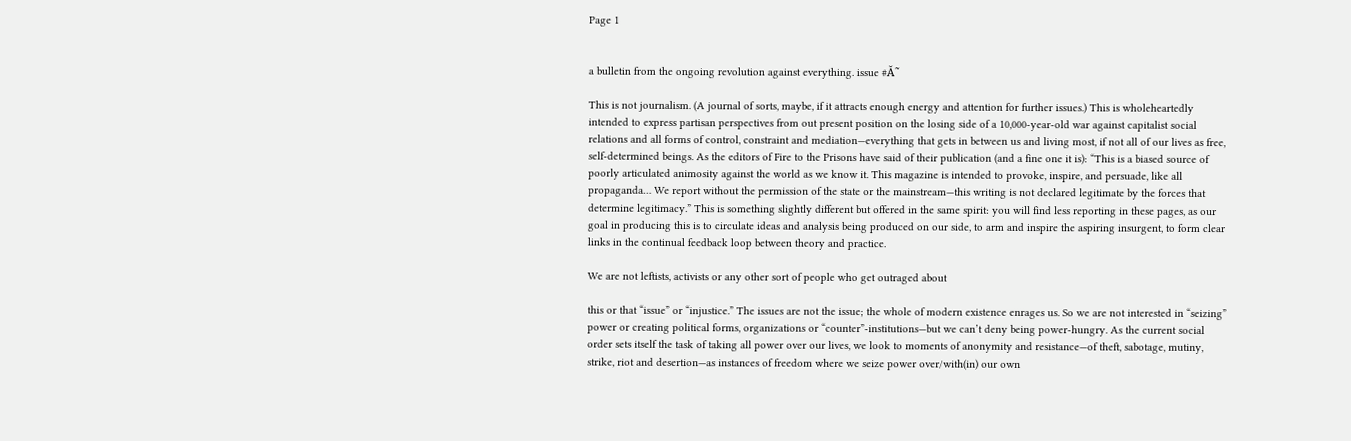Page 1


a bulletin from the ongoing revolution against everything. issue #Ă˜

This is not journalism. (A journal of sorts, maybe, if it attracts enough energy and attention for further issues.) This is wholeheartedly intended to express partisan perspectives from out present position on the losing side of a 10,000-year-old war against capitalist social relations and all forms of control, constraint and mediation—everything that gets in between us and living most, if not all of our lives as free, self-determined beings. As the editors of Fire to the Prisons have said of their publication (and a fine one it is): “This is a biased source of poorly articulated animosity against the world as we know it. This magazine is intended to provoke, inspire, and persuade, like all propaganda… We report without the permission of the state or the mainstream—this writing is not declared legitimate by the forces that determine legitimacy.” This is something slightly different but offered in the same spirit: you will find less reporting in these pages, as our goal in producing this is to circulate ideas and analysis being produced on our side, to arm and inspire the aspiring insurgent, to form clear links in the continual feedback loop between theory and practice.

We are not leftists, activists or any other sort of people who get outraged about

this or that “issue” or “injustice.” The issues are not the issue; the whole of modern existence enrages us. So we are not interested in “seizing” power or creating political forms, organizations or “counter”-institutions—but we can’t deny being power-hungry. As the current social order sets itself the task of taking all power over our lives, we look to moments of anonymity and resistance—of theft, sabotage, mutiny, strike, riot and desertion—as instances of freedom where we seize power over/with(in) our own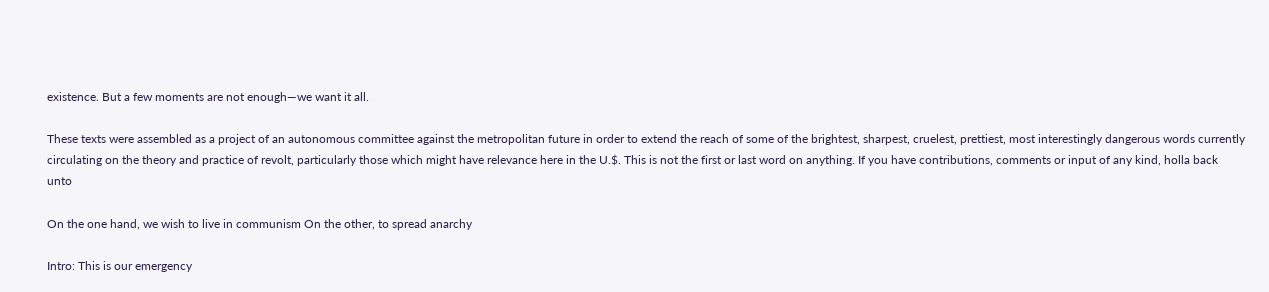existence. But a few moments are not enough—we want it all.

These texts were assembled as a project of an autonomous committee against the metropolitan future in order to extend the reach of some of the brightest, sharpest, cruelest, prettiest, most interestingly dangerous words currently circulating on the theory and practice of revolt, particularly those which might have relevance here in the U.$. This is not the first or last word on anything. If you have contributions, comments or input of any kind, holla back unto

On the one hand, we wish to live in communism On the other, to spread anarchy

Intro: This is our emergency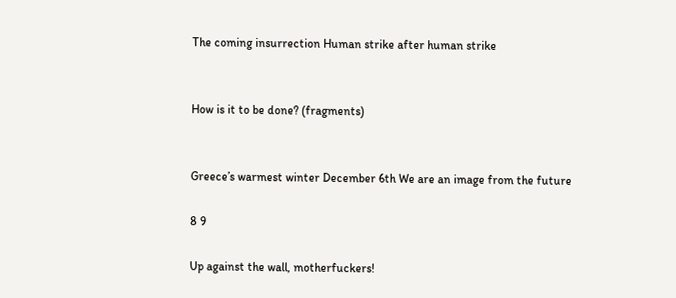The coming insurrection Human strike after human strike


How is it to be done? (fragments)


Greece’s warmest winter December 6th We are an image from the future

8 9

Up against the wall, motherfuckers!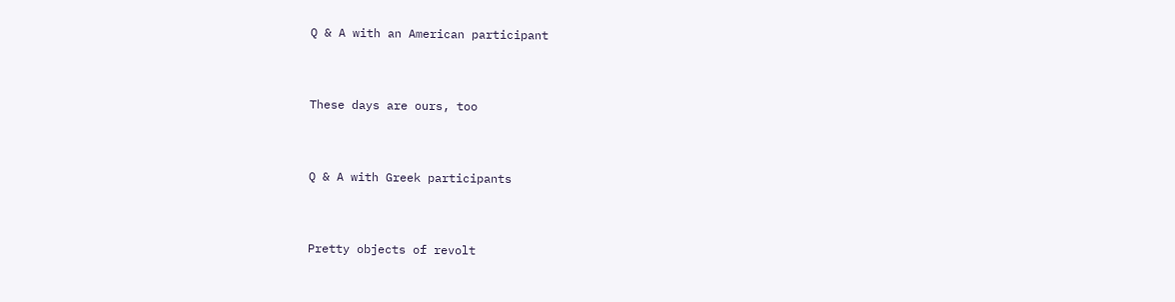Q & A with an American participant


These days are ours, too


Q & A with Greek participants


Pretty objects of revolt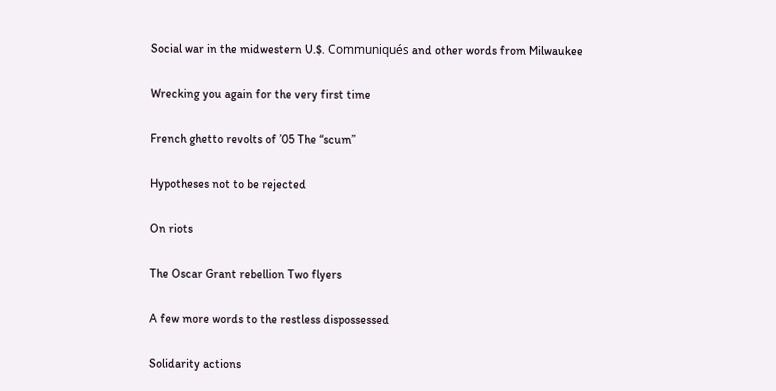Social war in the midwestern U.$. Communiqués and other words from Milwaukee


Wrecking you again for the very first time


French ghetto revolts of ’05 The “scum”


Hypotheses not to be rejected


On riots


The Oscar Grant rebellion Two flyers


A few more words to the restless dispossessed


Solidarity actions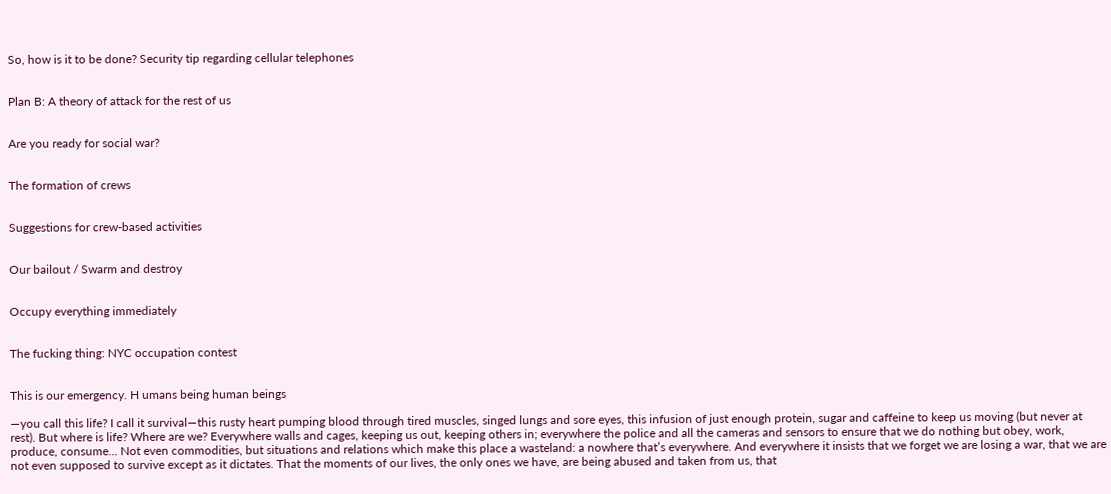So, how is it to be done? Security tip regarding cellular telephones


Plan B: A theory of attack for the rest of us


Are you ready for social war?


The formation of crews


Suggestions for crew-based activities


Our bailout / Swarm and destroy


Occupy everything immediately


The fucking thing: NYC occupation contest


This is our emergency. H umans being human beings

—you call this life? I call it survival—this rusty heart pumping blood through tired muscles, singed lungs and sore eyes, this infusion of just enough protein, sugar and caffeine to keep us moving (but never at rest). But where is life? Where are we? Everywhere walls and cages, keeping us out, keeping others in; everywhere the police and all the cameras and sensors to ensure that we do nothing but obey, work, produce, consume… Not even commodities, but situations and relations which make this place a wasteland: a nowhere that’s everywhere. And everywhere it insists that we forget we are losing a war, that we are not even supposed to survive except as it dictates. That the moments of our lives, the only ones we have, are being abused and taken from us, that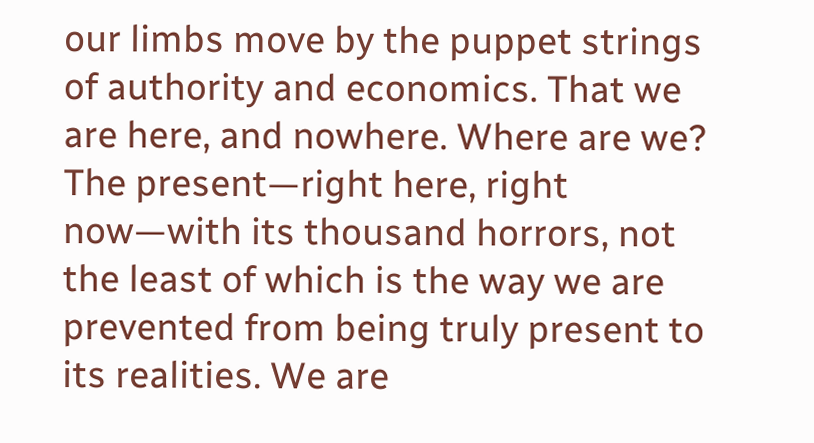our limbs move by the puppet strings of authority and economics. That we are here, and nowhere. Where are we? The present—right here, right now—with its thousand horrors, not the least of which is the way we are prevented from being truly present to its realities. We are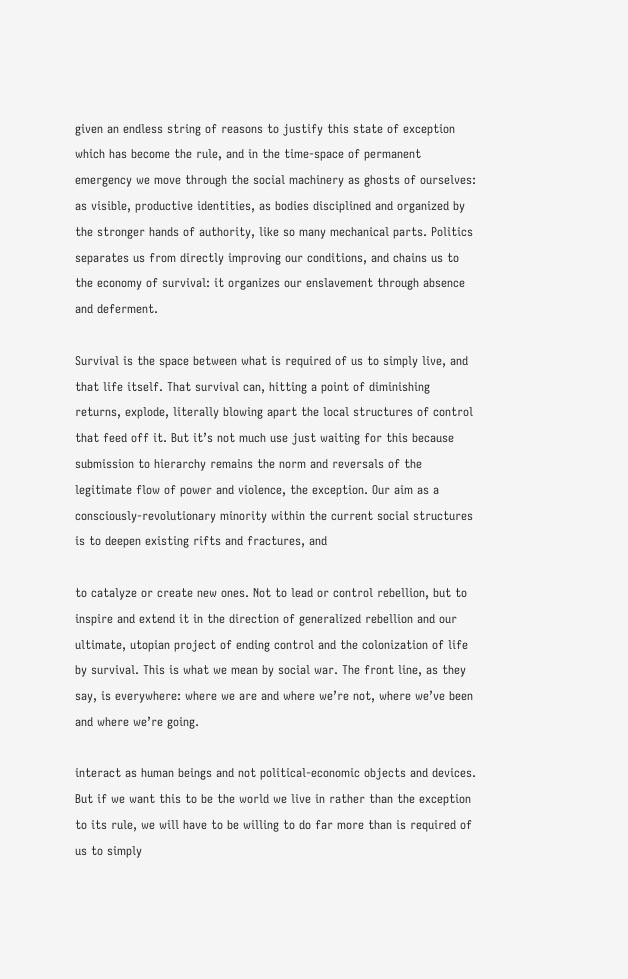given an endless string of reasons to justify this state of exception which has become the rule, and in the time-space of permanent emergency we move through the social machinery as ghosts of ourselves: as visible, productive identities, as bodies disciplined and organized by the stronger hands of authority, like so many mechanical parts. Politics separates us from directly improving our conditions, and chains us to the economy of survival: it organizes our enslavement through absence and deferment.

Survival is the space between what is required of us to simply live, and that life itself. That survival can, hitting a point of diminishing returns, explode, literally blowing apart the local structures of control that feed off it. But it’s not much use just waiting for this because submission to hierarchy remains the norm and reversals of the legitimate flow of power and violence, the exception. Our aim as a consciously-revolutionary minority within the current social structures is to deepen existing rifts and fractures, and

to catalyze or create new ones. Not to lead or control rebellion, but to inspire and extend it in the direction of generalized rebellion and our ultimate, utopian project of ending control and the colonization of life by survival. This is what we mean by social war. The front line, as they say, is everywhere: where we are and where we’re not, where we’ve been and where we’re going.

interact as human beings and not political-economic objects and devices. But if we want this to be the world we live in rather than the exception to its rule, we will have to be willing to do far more than is required of us to simply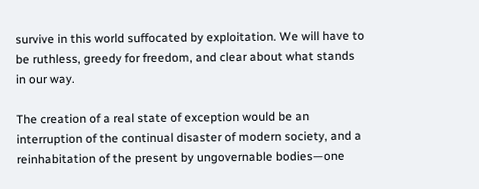survive in this world suffocated by exploitation. We will have to be ruthless, greedy for freedom, and clear about what stands in our way.

The creation of a real state of exception would be an interruption of the continual disaster of modern society, and a reinhabitation of the present by ungovernable bodies—one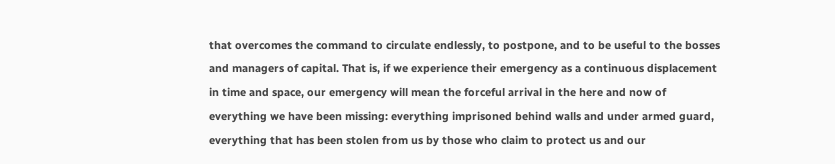that overcomes the command to circulate endlessly, to postpone, and to be useful to the bosses and managers of capital. That is, if we experience their emergency as a continuous displacement in time and space, our emergency will mean the forceful arrival in the here and now of everything we have been missing: everything imprisoned behind walls and under armed guard, everything that has been stolen from us by those who claim to protect us and our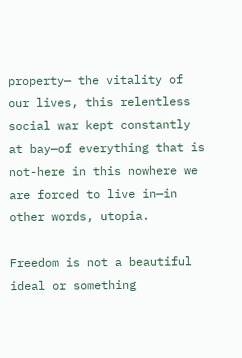property— the vitality of our lives, this relentless social war kept constantly at bay—of everything that is not-here in this nowhere we are forced to live in—in other words, utopia.

Freedom is not a beautiful ideal or something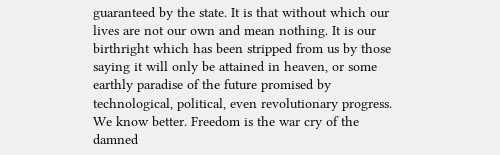guaranteed by the state. It is that without which our lives are not our own and mean nothing. It is our birthright which has been stripped from us by those saying it will only be attained in heaven, or some earthly paradise of the future promised by technological, political, even revolutionary progress. We know better. Freedom is the war cry of the damned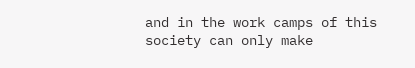and in the work camps of this society can only make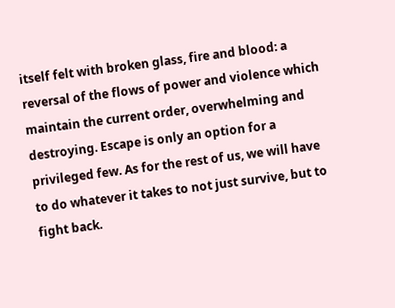itself felt with broken glass, fire and blood: a reversal of the flows of power and violence which maintain the current order, overwhelming and destroying. Escape is only an option for a privileged few. As for the rest of us, we will have to do whatever it takes to not just survive, but to fight back.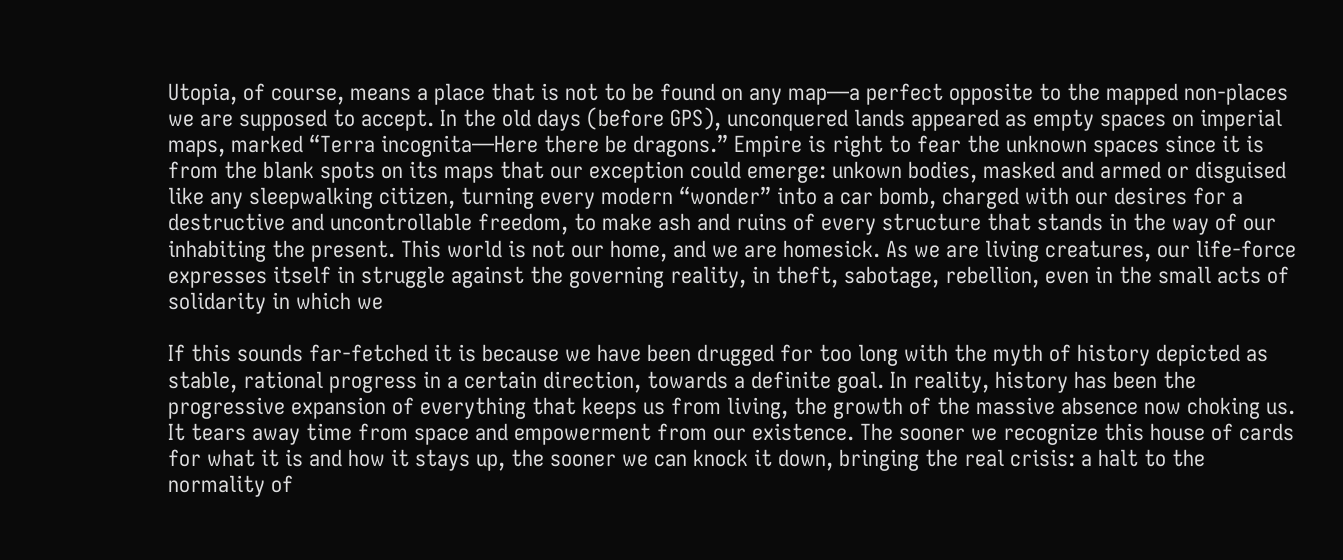Utopia, of course, means a place that is not to be found on any map—a perfect opposite to the mapped non-places we are supposed to accept. In the old days (before GPS), unconquered lands appeared as empty spaces on imperial maps, marked “Terra incognita—Here there be dragons.” Empire is right to fear the unknown spaces since it is from the blank spots on its maps that our exception could emerge: unkown bodies, masked and armed or disguised like any sleepwalking citizen, turning every modern “wonder” into a car bomb, charged with our desires for a destructive and uncontrollable freedom, to make ash and ruins of every structure that stands in the way of our inhabiting the present. This world is not our home, and we are homesick. As we are living creatures, our life-force expresses itself in struggle against the governing reality, in theft, sabotage, rebellion, even in the small acts of solidarity in which we

If this sounds far-fetched it is because we have been drugged for too long with the myth of history depicted as stable, rational progress in a certain direction, towards a definite goal. In reality, history has been the progressive expansion of everything that keeps us from living, the growth of the massive absence now choking us. It tears away time from space and empowerment from our existence. The sooner we recognize this house of cards for what it is and how it stays up, the sooner we can knock it down, bringing the real crisis: a halt to the normality of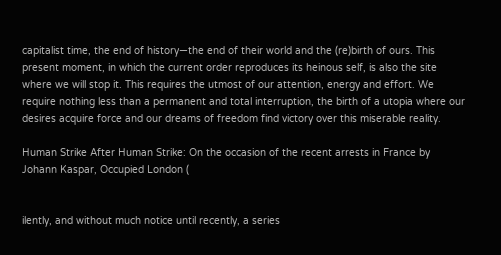capitalist time, the end of history—the end of their world and the (re)birth of ours. This present moment, in which the current order reproduces its heinous self, is also the site where we will stop it. This requires the utmost of our attention, energy and effort. We require nothing less than a permanent and total interruption, the birth of a utopia where our desires acquire force and our dreams of freedom find victory over this miserable reality.

Human Strike After Human Strike: On the occasion of the recent arrests in France by Johann Kaspar, Occupied London (


ilently, and without much notice until recently, a series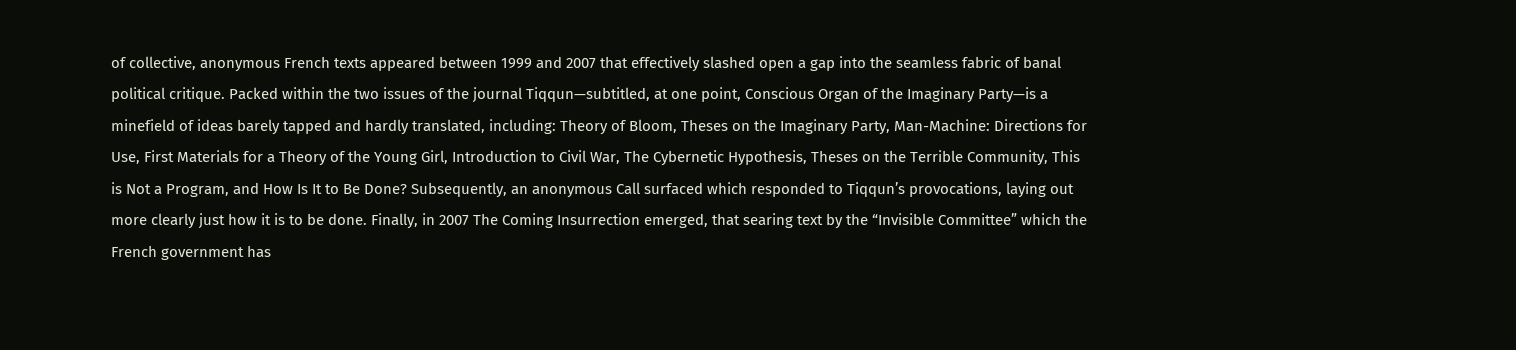of collective, anonymous French texts appeared between 1999 and 2007 that effectively slashed open a gap into the seamless fabric of banal political critique. Packed within the two issues of the journal Tiqqun—subtitled, at one point, Conscious Organ of the Imaginary Party—is a minefield of ideas barely tapped and hardly translated, including: Theory of Bloom, Theses on the Imaginary Party, Man-Machine: Directions for Use, First Materials for a Theory of the Young Girl, Introduction to Civil War, The Cybernetic Hypothesis, Theses on the Terrible Community, This is Not a Program, and How Is It to Be Done? Subsequently, an anonymous Call surfaced which responded to Tiqqun’s provocations, laying out more clearly just how it is to be done. Finally, in 2007 The Coming Insurrection emerged, that searing text by the “Invisible Committee” which the French government has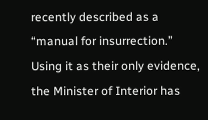recently described as a “manual for insurrection.” Using it as their only evidence, the Minister of Interior has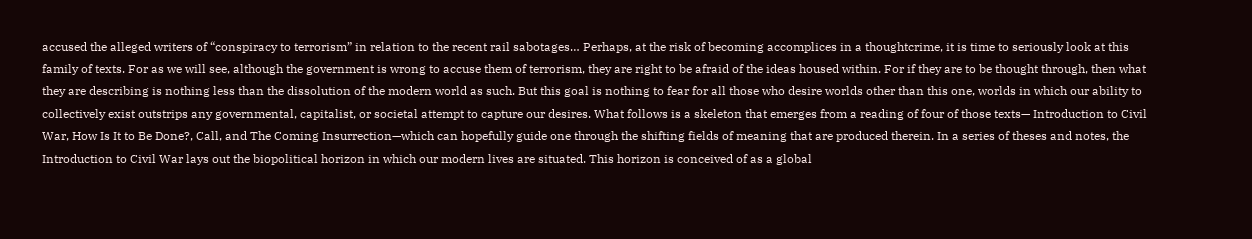accused the alleged writers of “conspiracy to terrorism” in relation to the recent rail sabotages… Perhaps, at the risk of becoming accomplices in a thoughtcrime, it is time to seriously look at this family of texts. For as we will see, although the government is wrong to accuse them of terrorism, they are right to be afraid of the ideas housed within. For if they are to be thought through, then what they are describing is nothing less than the dissolution of the modern world as such. But this goal is nothing to fear for all those who desire worlds other than this one, worlds in which our ability to collectively exist outstrips any governmental, capitalist, or societal attempt to capture our desires. What follows is a skeleton that emerges from a reading of four of those texts— Introduction to Civil War, How Is It to Be Done?, Call, and The Coming Insurrection—which can hopefully guide one through the shifting fields of meaning that are produced therein. In a series of theses and notes, the Introduction to Civil War lays out the biopolitical horizon in which our modern lives are situated. This horizon is conceived of as a global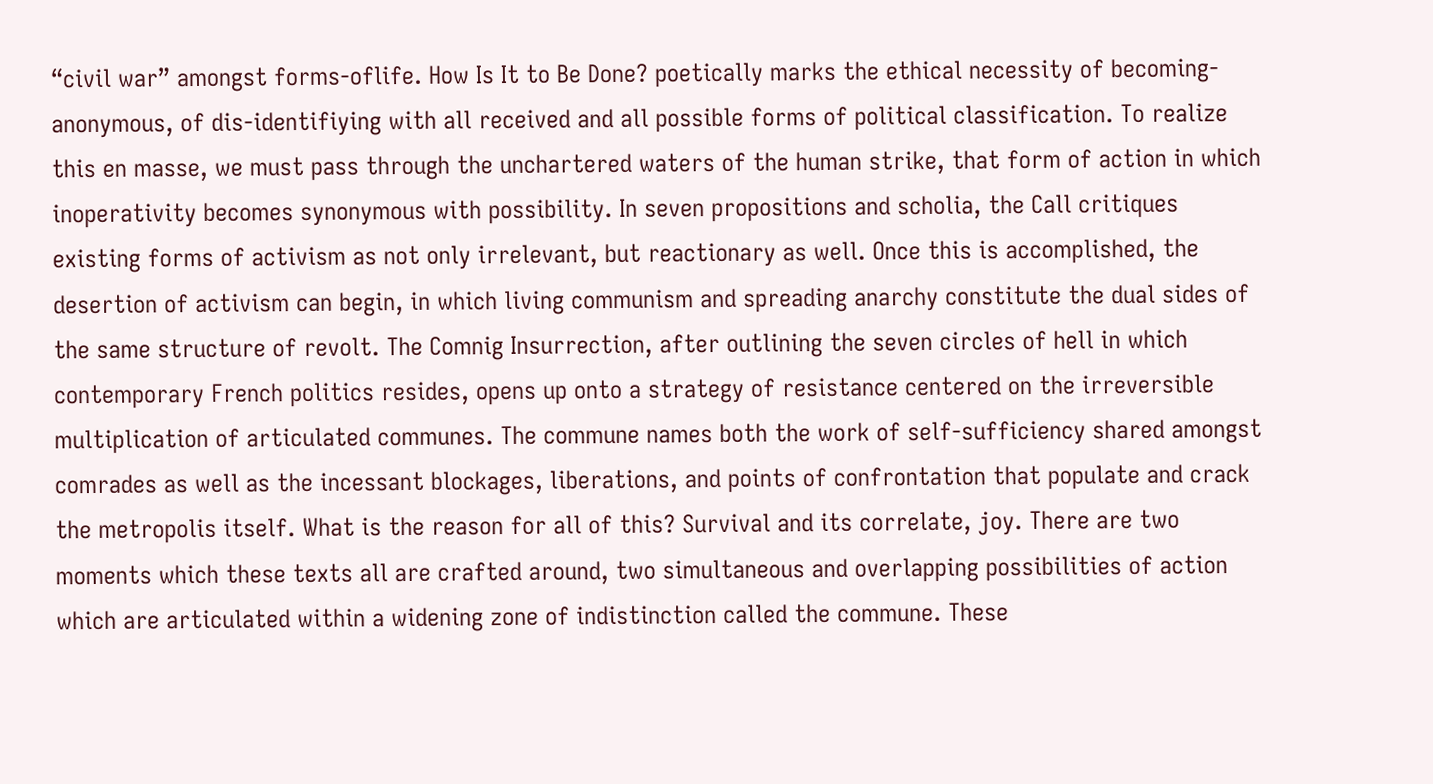“civil war” amongst forms-oflife. How Is It to Be Done? poetically marks the ethical necessity of becoming-anonymous, of dis-identifiying with all received and all possible forms of political classification. To realize this en masse, we must pass through the unchartered waters of the human strike, that form of action in which inoperativity becomes synonymous with possibility. In seven propositions and scholia, the Call critiques existing forms of activism as not only irrelevant, but reactionary as well. Once this is accomplished, the desertion of activism can begin, in which living communism and spreading anarchy constitute the dual sides of the same structure of revolt. The Comnig Insurrection, after outlining the seven circles of hell in which contemporary French politics resides, opens up onto a strategy of resistance centered on the irreversible multiplication of articulated communes. The commune names both the work of self-sufficiency shared amongst comrades as well as the incessant blockages, liberations, and points of confrontation that populate and crack the metropolis itself. What is the reason for all of this? Survival and its correlate, joy. There are two moments which these texts all are crafted around, two simultaneous and overlapping possibilities of action which are articulated within a widening zone of indistinction called the commune. These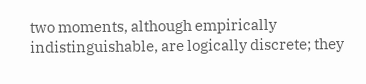two moments, although empirically indistinguishable, are logically discrete; they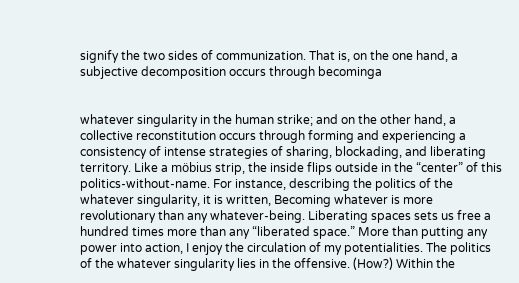signify the two sides of communization. That is, on the one hand, a subjective decomposition occurs through becominga


whatever singularity in the human strike; and on the other hand, a collective reconstitution occurs through forming and experiencing a consistency of intense strategies of sharing, blockading, and liberating territory. Like a möbius strip, the inside flips outside in the “center” of this politics-without-name. For instance, describing the politics of the whatever singularity, it is written, Becoming whatever is more revolutionary than any whatever-being. Liberating spaces sets us free a hundred times more than any “liberated space.” More than putting any power into action, I enjoy the circulation of my potentialities. The politics of the whatever singularity lies in the offensive. (How?) Within the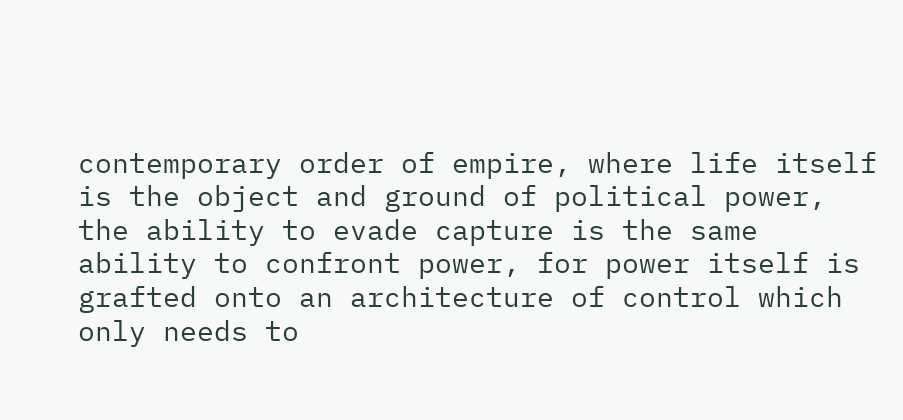contemporary order of empire, where life itself is the object and ground of political power, the ability to evade capture is the same ability to confront power, for power itself is grafted onto an architecture of control which only needs to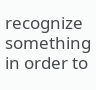recognize something in order to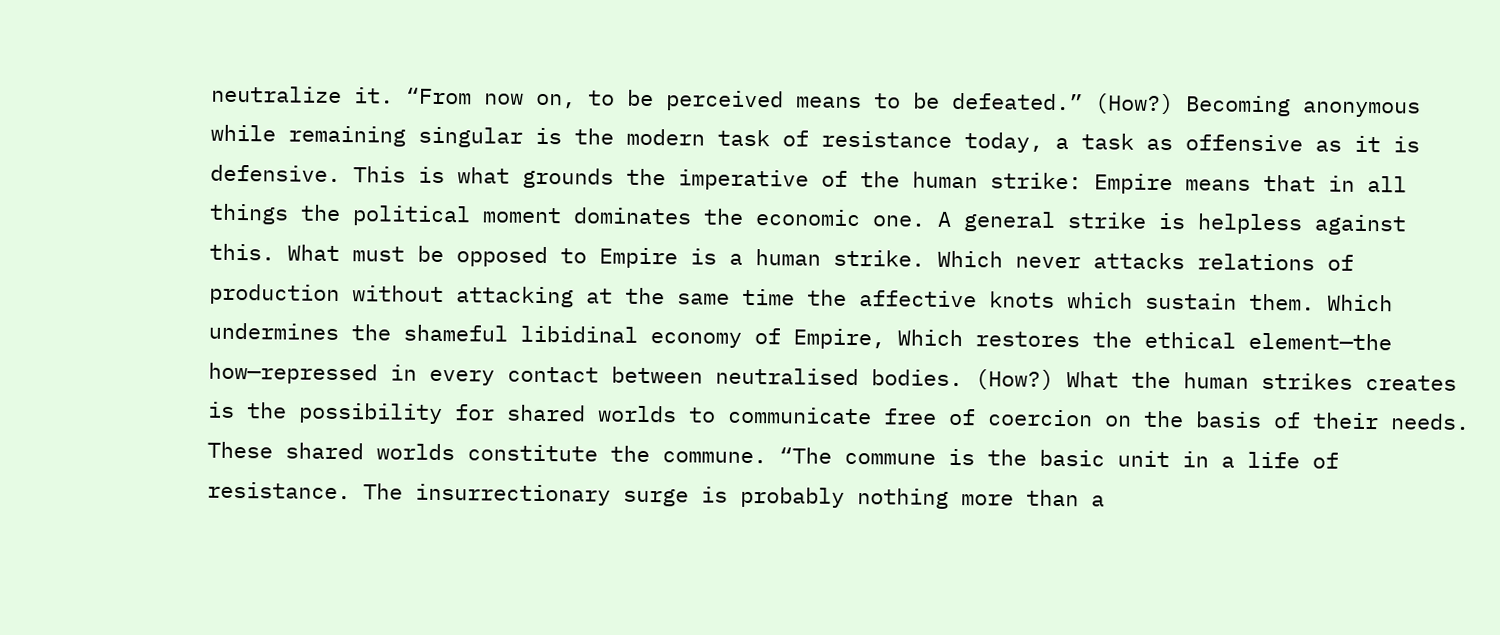neutralize it. “From now on, to be perceived means to be defeated.” (How?) Becoming anonymous while remaining singular is the modern task of resistance today, a task as offensive as it is defensive. This is what grounds the imperative of the human strike: Empire means that in all things the political moment dominates the economic one. A general strike is helpless against this. What must be opposed to Empire is a human strike. Which never attacks relations of production without attacking at the same time the affective knots which sustain them. Which undermines the shameful libidinal economy of Empire, Which restores the ethical element—the how—repressed in every contact between neutralised bodies. (How?) What the human strikes creates is the possibility for shared worlds to communicate free of coercion on the basis of their needs. These shared worlds constitute the commune. “The commune is the basic unit in a life of resistance. The insurrectionary surge is probably nothing more than a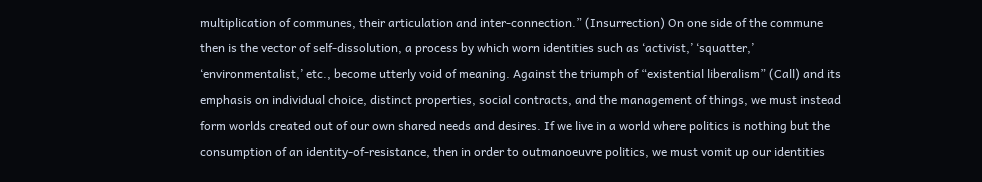multiplication of communes, their articulation and inter-connection.” (Insurrection) On one side of the commune then is the vector of self-dissolution, a process by which worn identities such as ‘activist,’ ‘squatter,’ ‘environmentalist,’ etc., become utterly void of meaning. Against the triumph of “existential liberalism” (Call) and its emphasis on individual choice, distinct properties, social contracts, and the management of things, we must instead form worlds created out of our own shared needs and desires. If we live in a world where politics is nothing but the consumption of an identity-of-resistance, then in order to outmanoeuvre politics, we must vomit up our identities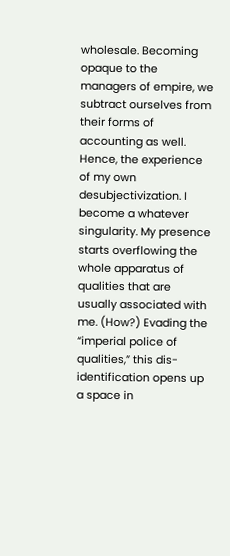wholesale. Becoming opaque to the managers of empire, we subtract ourselves from their forms of accounting as well. Hence, the experience of my own desubjectivization. I become a whatever singularity. My presence starts overflowing the whole apparatus of qualities that are usually associated with me. (How?) Evading the “imperial police of qualities,” this dis-identification opens up a space in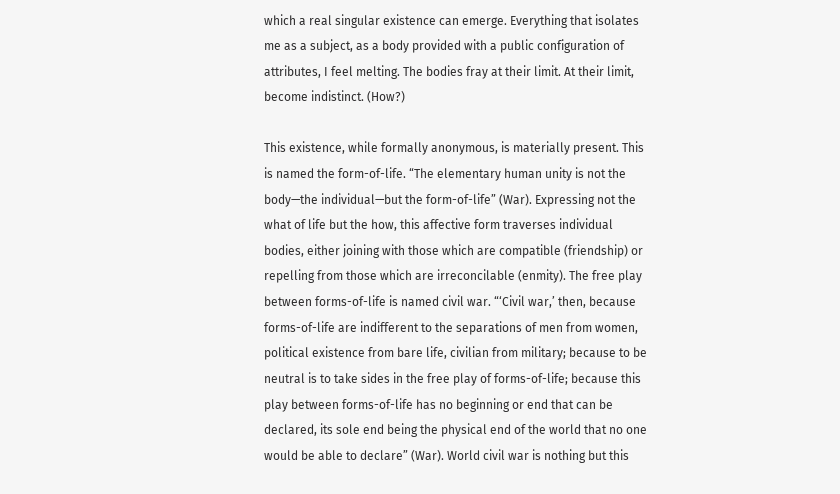which a real singular existence can emerge. Everything that isolates me as a subject, as a body provided with a public configuration of attributes, I feel melting. The bodies fray at their limit. At their limit, become indistinct. (How?)

This existence, while formally anonymous, is materially present. This is named the form-of-life. “The elementary human unity is not the body—the individual—but the form-of-life” (War). Expressing not the what of life but the how, this affective form traverses individual bodies, either joining with those which are compatible (friendship) or repelling from those which are irreconcilable (enmity). The free play between forms-of-life is named civil war. “‘Civil war,’ then, because forms-of-life are indifferent to the separations of men from women, political existence from bare life, civilian from military; because to be neutral is to take sides in the free play of forms-of-life; because this play between forms-of-life has no beginning or end that can be declared, its sole end being the physical end of the world that no one would be able to declare” (War). World civil war is nothing but this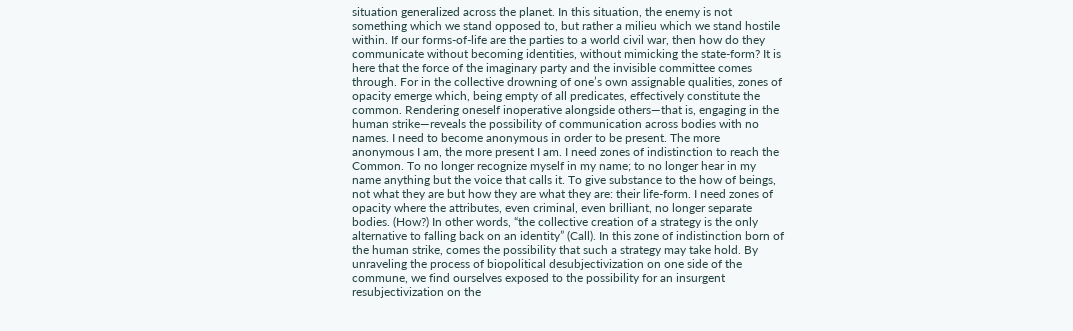situation generalized across the planet. In this situation, the enemy is not something which we stand opposed to, but rather a milieu which we stand hostile within. If our forms-of-life are the parties to a world civil war, then how do they communicate without becoming identities, without mimicking the state-form? It is here that the force of the imaginary party and the invisible committee comes through. For in the collective drowning of one’s own assignable qualities, zones of opacity emerge which, being empty of all predicates, effectively constitute the common. Rendering oneself inoperative alongside others—that is, engaging in the human strike—reveals the possibility of communication across bodies with no names. I need to become anonymous in order to be present. The more anonymous I am, the more present I am. I need zones of indistinction to reach the Common. To no longer recognize myself in my name; to no longer hear in my name anything but the voice that calls it. To give substance to the how of beings, not what they are but how they are what they are: their life-form. I need zones of opacity where the attributes, even criminal, even brilliant, no longer separate bodies. (How?) In other words, “the collective creation of a strategy is the only alternative to falling back on an identity” (Call). In this zone of indistinction born of the human strike, comes the possibility that such a strategy may take hold. By unraveling the process of biopolitical desubjectivization on one side of the commune, we find ourselves exposed to the possibility for an insurgent resubjectivization on the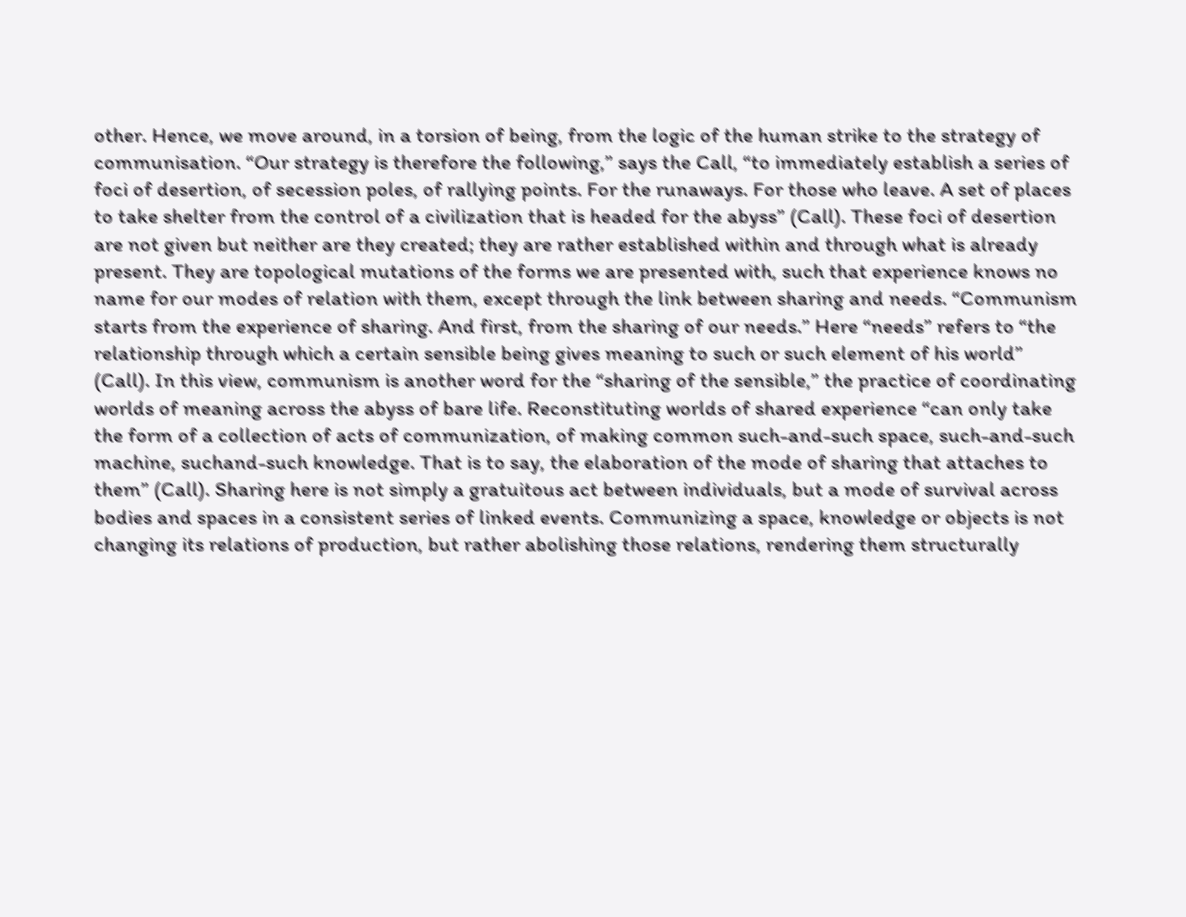other. Hence, we move around, in a torsion of being, from the logic of the human strike to the strategy of communisation. “Our strategy is therefore the following,” says the Call, “to immediately establish a series of foci of desertion, of secession poles, of rallying points. For the runaways. For those who leave. A set of places to take shelter from the control of a civilization that is headed for the abyss” (Call). These foci of desertion are not given but neither are they created; they are rather established within and through what is already present. They are topological mutations of the forms we are presented with, such that experience knows no name for our modes of relation with them, except through the link between sharing and needs. “Communism starts from the experience of sharing. And first, from the sharing of our needs.” Here “needs” refers to “the relationship through which a certain sensible being gives meaning to such or such element of his world” (Call). In this view, communism is another word for the “sharing of the sensible,” the practice of coordinating worlds of meaning across the abyss of bare life. Reconstituting worlds of shared experience “can only take the form of a collection of acts of communization, of making common such-and-such space, such-and-such machine, suchand-such knowledge. That is to say, the elaboration of the mode of sharing that attaches to them” (Call). Sharing here is not simply a gratuitous act between individuals, but a mode of survival across bodies and spaces in a consistent series of linked events. Communizing a space, knowledge or objects is not changing its relations of production, but rather abolishing those relations, rendering them structurally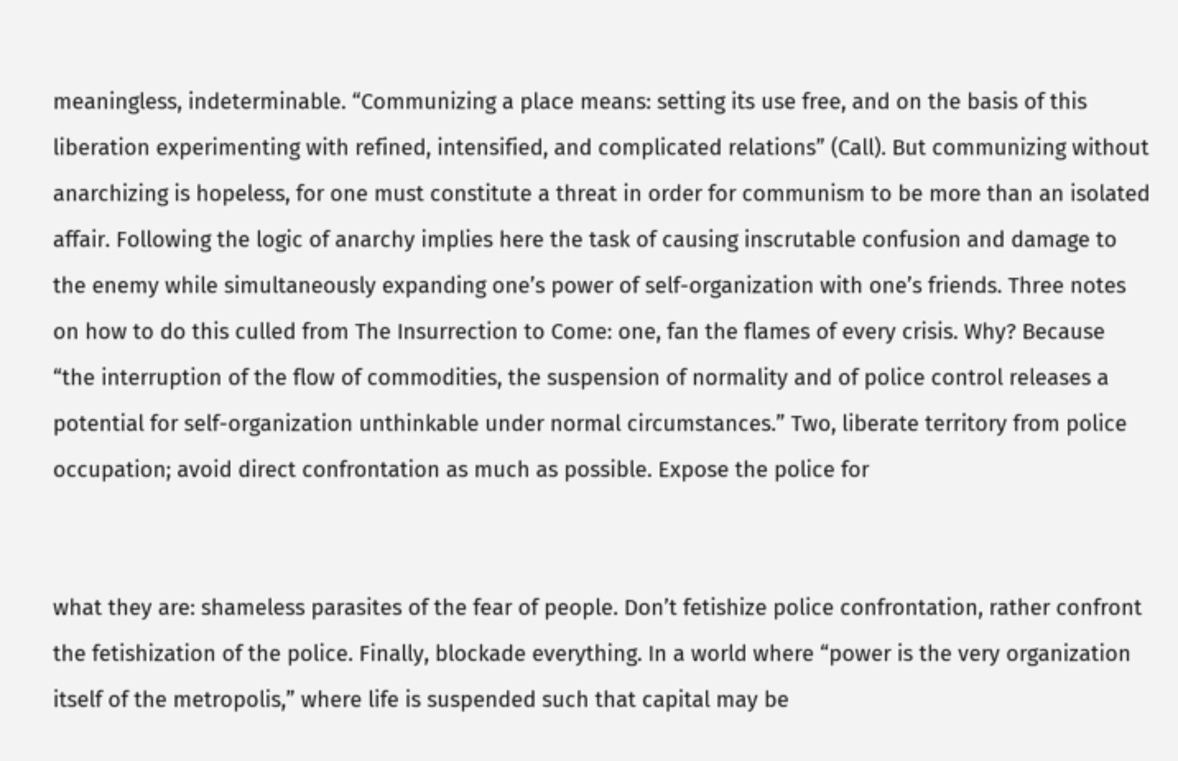meaningless, indeterminable. “Communizing a place means: setting its use free, and on the basis of this liberation experimenting with refined, intensified, and complicated relations” (Call). But communizing without anarchizing is hopeless, for one must constitute a threat in order for communism to be more than an isolated affair. Following the logic of anarchy implies here the task of causing inscrutable confusion and damage to the enemy while simultaneously expanding one’s power of self-organization with one’s friends. Three notes on how to do this culled from The Insurrection to Come: one, fan the flames of every crisis. Why? Because “the interruption of the flow of commodities, the suspension of normality and of police control releases a potential for self-organization unthinkable under normal circumstances.” Two, liberate territory from police occupation; avoid direct confrontation as much as possible. Expose the police for


what they are: shameless parasites of the fear of people. Don’t fetishize police confrontation, rather confront the fetishization of the police. Finally, blockade everything. In a world where “power is the very organization itself of the metropolis,” where life is suspended such that capital may be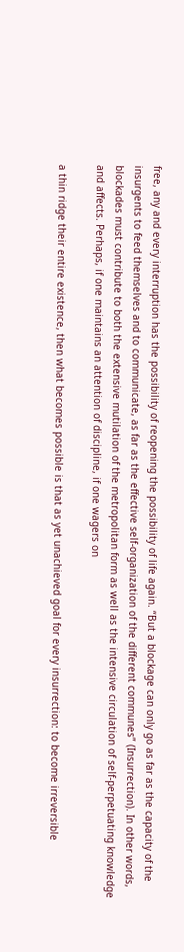free, any and every interruption has the possibility of reopening the possibility of life again. “But a blockage can only go as far as the capacity of the insurgents to feed themselves and to communicate, as far as the effective self-organization of the different communes” (Insurrection). In other words, blockades must contribute to both the extensive mutilation of the metropolitan form as well as the intensive circulation of self-perpetuating knowledge and affects. Perhaps, if one maintains an attention of discipline, if one wagers on

a thin ridge their entire existence, then what becomes possible is that as yet unachieved goal for every insurrection: to become irreversible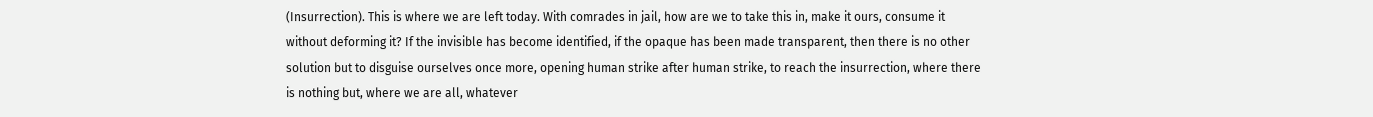(Insurrection). This is where we are left today. With comrades in jail, how are we to take this in, make it ours, consume it without deforming it? If the invisible has become identified, if the opaque has been made transparent, then there is no other solution but to disguise ourselves once more, opening human strike after human strike, to reach the insurrection, where there is nothing but, where we are all, whatever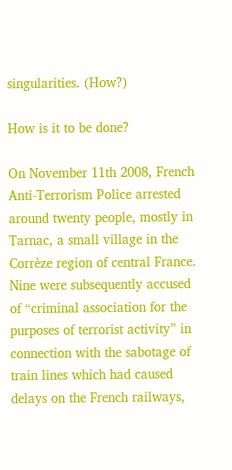singularities. (How?)

How is it to be done?

On November 11th 2008, French Anti-Terrorism Police arrested around twenty people, mostly in Tarnac, a small village in the Corrèze region of central France. Nine were subsequently accused of “criminal association for the purposes of terrorist activity” in connection with the sabotage of train lines which had caused delays on the French railways,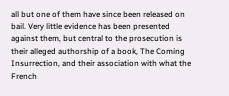all but one of them have since been released on bail. Very little evidence has been presented against them, but central to the prosecution is their alleged authorship of a book, The Coming Insurrection, and their association with what the French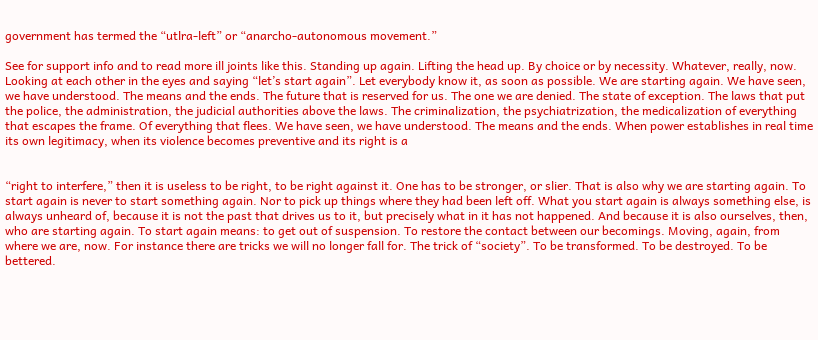government has termed the “utlra-left” or “anarcho-autonomous movement.”

See for support info and to read more ill joints like this. Standing up again. Lifting the head up. By choice or by necessity. Whatever, really, now. Looking at each other in the eyes and saying “let’s start again”. Let everybody know it, as soon as possible. We are starting again. We have seen, we have understood. The means and the ends. The future that is reserved for us. The one we are denied. The state of exception. The laws that put the police, the administration, the judicial authorities above the laws. The criminalization, the psychiatrization, the medicalization of everything that escapes the frame. Of everything that flees. We have seen, we have understood. The means and the ends. When power establishes in real time its own legitimacy, when its violence becomes preventive and its right is a


“right to interfere,” then it is useless to be right, to be right against it. One has to be stronger, or slier. That is also why we are starting again. To start again is never to start something again. Nor to pick up things where they had been left off. What you start again is always something else, is always unheard of, because it is not the past that drives us to it, but precisely what in it has not happened. And because it is also ourselves, then, who are starting again. To start again means: to get out of suspension. To restore the contact between our becomings. Moving, again, from where we are, now. For instance there are tricks we will no longer fall for. The trick of “society”. To be transformed. To be destroyed. To be bettered.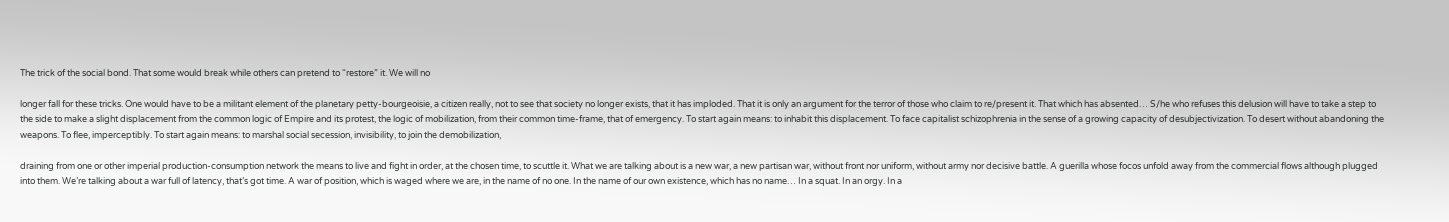The trick of the social bond. That some would break while others can pretend to “restore” it. We will no

longer fall for these tricks. One would have to be a militant element of the planetary petty-bourgeoisie, a citizen really, not to see that society no longer exists, that it has imploded. That it is only an argument for the terror of those who claim to re/present it. That which has absented… S/he who refuses this delusion will have to take a step to the side to make a slight displacement from the common logic of Empire and its protest, the logic of mobilization, from their common time-frame, that of emergency. To start again means: to inhabit this displacement. To face capitalist schizophrenia in the sense of a growing capacity of desubjectivization. To desert without abandoning the weapons. To flee, imperceptibly. To start again means: to marshal social secession, invisibility, to join the demobilization,

draining from one or other imperial production-consumption network the means to live and fight in order, at the chosen time, to scuttle it. What we are talking about is a new war, a new partisan war, without front nor uniform, without army nor decisive battle. A guerilla whose focos unfold away from the commercial flows although plugged into them. We’re talking about a war full of latency, that’s got time. A war of position, which is waged where we are, in the name of no one. In the name of our own existence, which has no name… In a squat. In an orgy. In a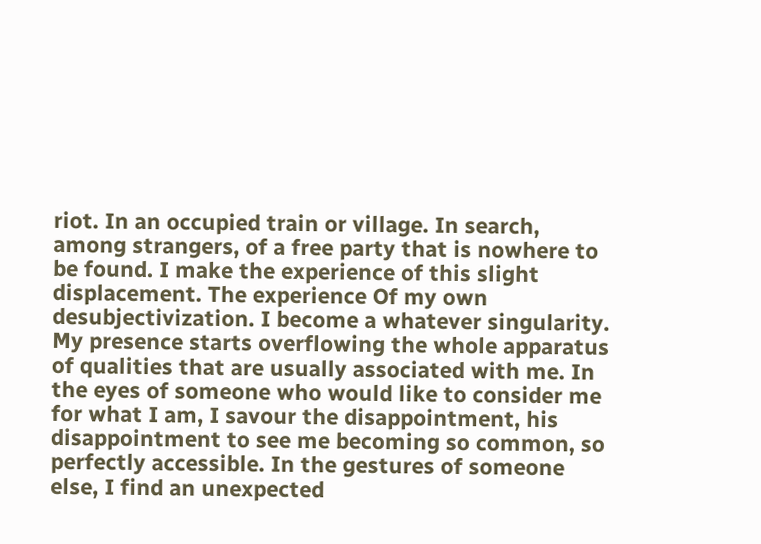riot. In an occupied train or village. In search, among strangers, of a free party that is nowhere to be found. I make the experience of this slight displacement. The experience Of my own desubjectivization. I become a whatever singularity. My presence starts overflowing the whole apparatus of qualities that are usually associated with me. In the eyes of someone who would like to consider me for what I am, I savour the disappointment, his disappointment to see me becoming so common, so perfectly accessible. In the gestures of someone else, I find an unexpected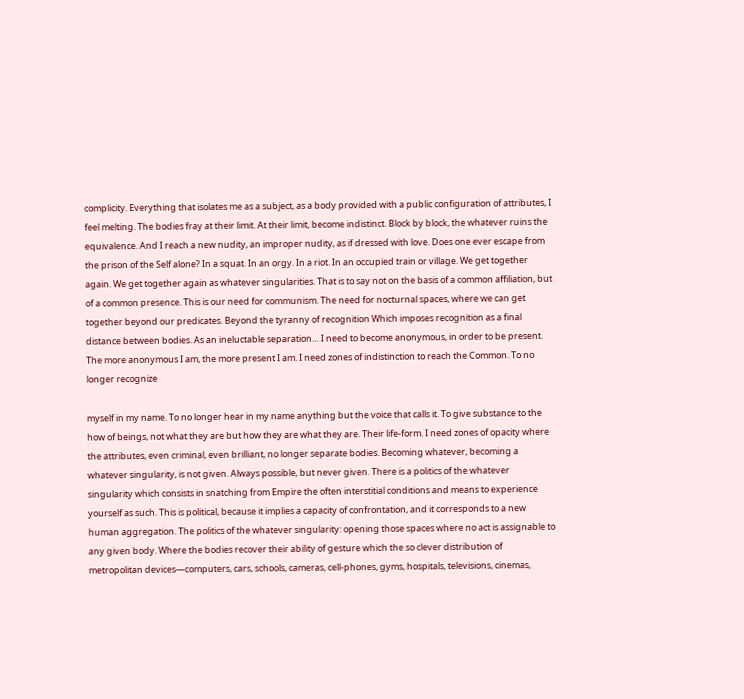complicity. Everything that isolates me as a subject, as a body provided with a public configuration of attributes, I feel melting. The bodies fray at their limit. At their limit, become indistinct. Block by block, the whatever ruins the equivalence. And I reach a new nudity, an improper nudity, as if dressed with love. Does one ever escape from the prison of the Self alone? In a squat. In an orgy. In a riot. In an occupied train or village. We get together again. We get together again as whatever singularities. That is to say not on the basis of a common affiliation, but of a common presence. This is our need for communism. The need for nocturnal spaces, where we can get together beyond our predicates. Beyond the tyranny of recognition Which imposes recognition as a final distance between bodies. As an ineluctable separation… I need to become anonymous, in order to be present. The more anonymous I am, the more present I am. I need zones of indistinction to reach the Common. To no longer recognize

myself in my name. To no longer hear in my name anything but the voice that calls it. To give substance to the how of beings, not what they are but how they are what they are. Their life-form. I need zones of opacity where the attributes, even criminal, even brilliant, no longer separate bodies. Becoming whatever, becoming a whatever singularity, is not given. Always possible, but never given. There is a politics of the whatever singularity which consists in snatching from Empire the often interstitial conditions and means to experience yourself as such. This is political, because it implies a capacity of confrontation, and it corresponds to a new human aggregation. The politics of the whatever singularity: opening those spaces where no act is assignable to any given body. Where the bodies recover their ability of gesture which the so clever distribution of metropolitan devices—computers, cars, schools, cameras, cell-phones, gyms, hospitals, televisions, cinemas,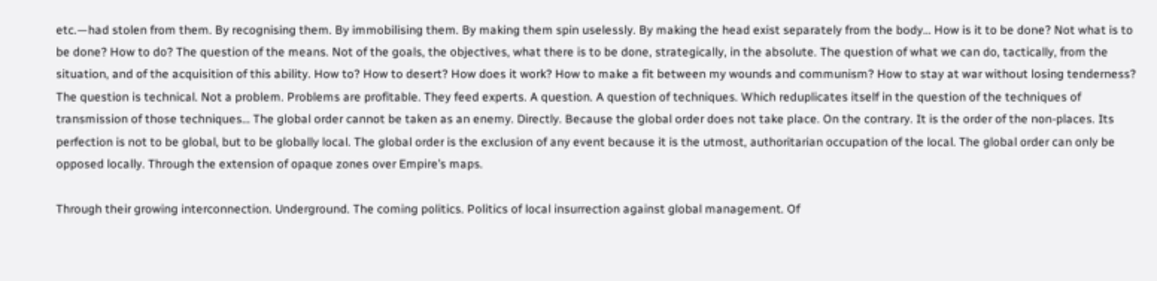etc.—had stolen from them. By recognising them. By immobilising them. By making them spin uselessly. By making the head exist separately from the body… How is it to be done? Not what is to be done? How to do? The question of the means. Not of the goals, the objectives, what there is to be done, strategically, in the absolute. The question of what we can do, tactically, from the situation, and of the acquisition of this ability. How to? How to desert? How does it work? How to make a fit between my wounds and communism? How to stay at war without losing tenderness? The question is technical. Not a problem. Problems are profitable. They feed experts. A question. A question of techniques. Which reduplicates itself in the question of the techniques of transmission of those techniques… The global order cannot be taken as an enemy. Directly. Because the global order does not take place. On the contrary. It is the order of the non-places. Its perfection is not to be global, but to be globally local. The global order is the exclusion of any event because it is the utmost, authoritarian occupation of the local. The global order can only be opposed locally. Through the extension of opaque zones over Empire’s maps.

Through their growing interconnection. Underground. The coming politics. Politics of local insurrection against global management. Of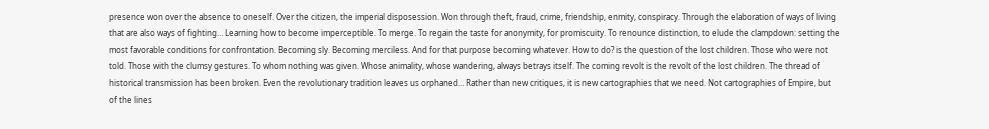presence won over the absence to oneself. Over the citizen, the imperial disposession. Won through theft, fraud, crime, friendship, enmity, conspiracy. Through the elaboration of ways of living that are also ways of fighting… Learning how to become imperceptible. To merge. To regain the taste for anonymity, for promiscuity. To renounce distinction, to elude the clampdown: setting the most favorable conditions for confrontation. Becoming sly. Becoming merciless. And for that purpose becoming whatever. How to do? is the question of the lost children. Those who were not told. Those with the clumsy gestures. To whom nothing was given. Whose animality, whose wandering, always betrays itself. The coming revolt is the revolt of the lost children. The thread of historical transmission has been broken. Even the revolutionary tradition leaves us orphaned… Rather than new critiques, it is new cartographies that we need. Not cartographies of Empire, but of the lines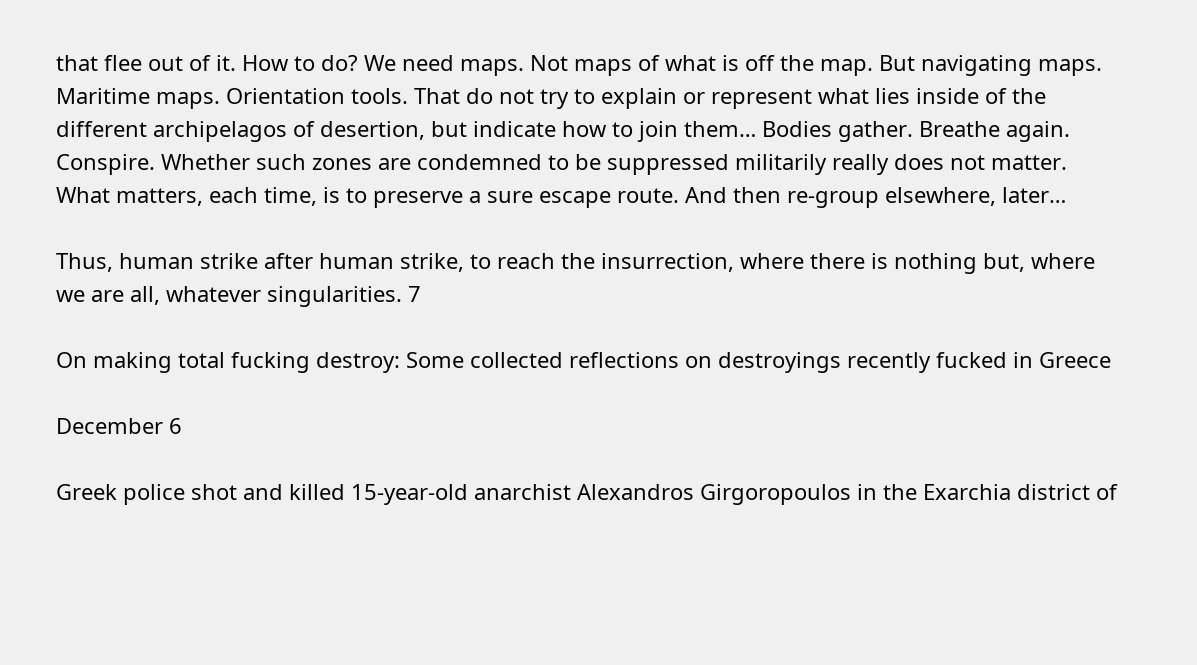that flee out of it. How to do? We need maps. Not maps of what is off the map. But navigating maps. Maritime maps. Orientation tools. That do not try to explain or represent what lies inside of the different archipelagos of desertion, but indicate how to join them… Bodies gather. Breathe again. Conspire. Whether such zones are condemned to be suppressed militarily really does not matter. What matters, each time, is to preserve a sure escape route. And then re-group elsewhere, later…

Thus, human strike after human strike, to reach the insurrection, where there is nothing but, where we are all, whatever singularities. 7

On making total fucking destroy: Some collected reflections on destroyings recently fucked in Greece

December 6

Greek police shot and killed 15-year-old anarchist Alexandros Girgoropoulos in the Exarchia district of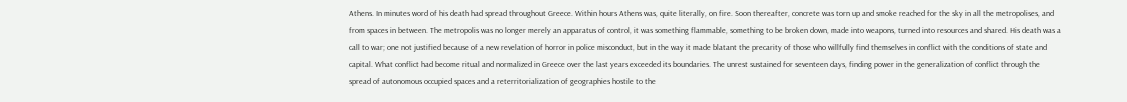Athens. In minutes word of his death had spread throughout Greece. Within hours Athens was, quite literally, on fire. Soon thereafter, concrete was torn up and smoke reached for the sky in all the metropolises, and from spaces in between. The metropolis was no longer merely an apparatus of control, it was something flammable, something to be broken down, made into weapons, turned into resources and shared. His death was a call to war; one not justified because of a new revelation of horror in police misconduct, but in the way it made blatant the precarity of those who willfully find themselves in conflict with the conditions of state and capital. What conflict had become ritual and normalized in Greece over the last years exceeded its boundaries. The unrest sustained for seventeen days, finding power in the generalization of conflict through the spread of autonomous occupied spaces and a reterritorialization of geographies hostile to the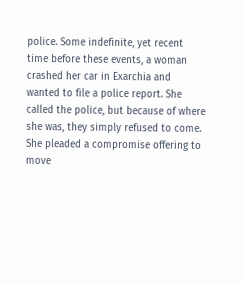police. Some indefinite, yet recent time before these events, a woman crashed her car in Exarchia and wanted to file a police report. She called the police, but because of where she was, they simply refused to come. She pleaded a compromise offering to move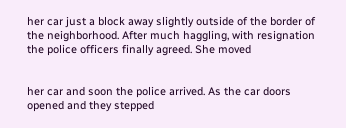her car just a block away slightly outside of the border of the neighborhood. After much haggling, with resignation the police officers finally agreed. She moved


her car and soon the police arrived. As the car doors opened and they stepped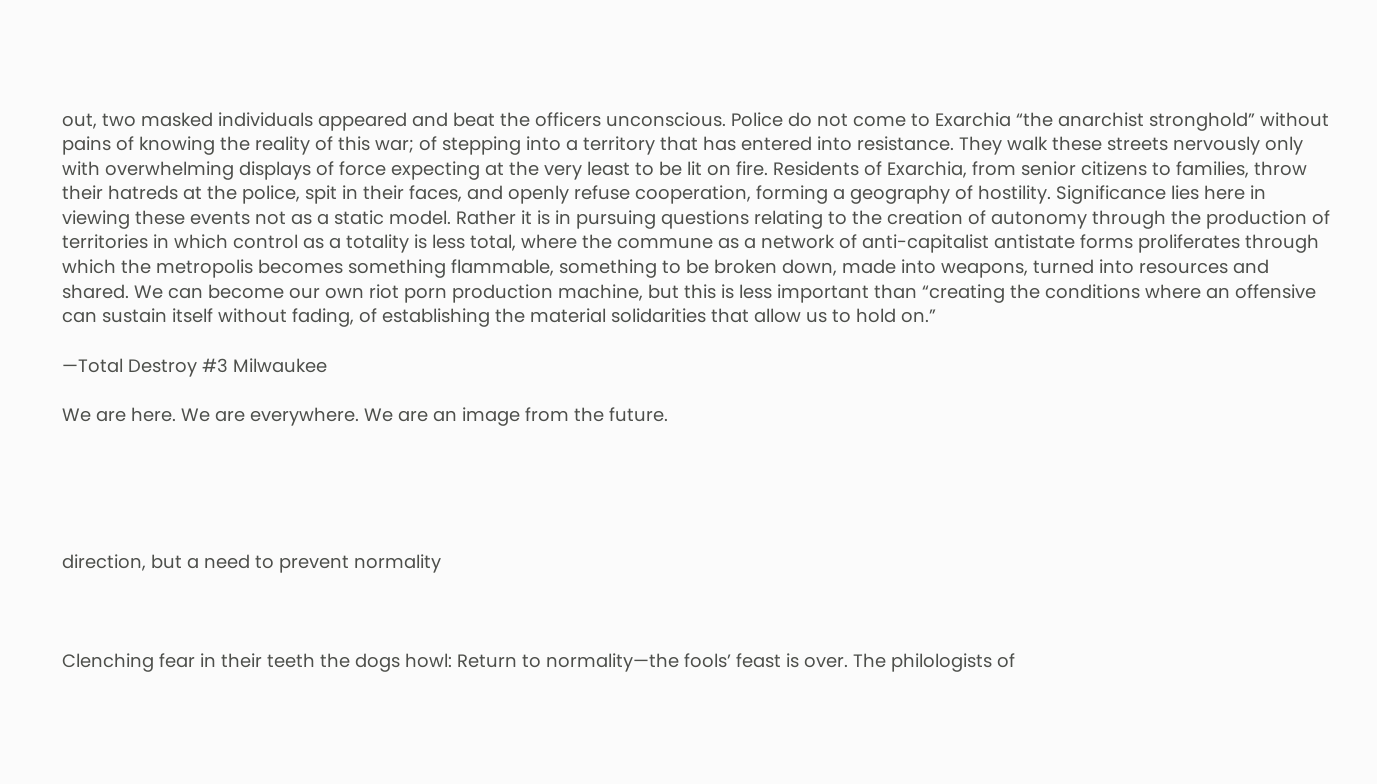out, two masked individuals appeared and beat the officers unconscious. Police do not come to Exarchia “the anarchist stronghold” without pains of knowing the reality of this war; of stepping into a territory that has entered into resistance. They walk these streets nervously only with overwhelming displays of force expecting at the very least to be lit on fire. Residents of Exarchia, from senior citizens to families, throw their hatreds at the police, spit in their faces, and openly refuse cooperation, forming a geography of hostility. Significance lies here in viewing these events not as a static model. Rather it is in pursuing questions relating to the creation of autonomy through the production of territories in which control as a totality is less total, where the commune as a network of anti-capitalist antistate forms proliferates through which the metropolis becomes something flammable, something to be broken down, made into weapons, turned into resources and shared. We can become our own riot porn production machine, but this is less important than “creating the conditions where an offensive can sustain itself without fading, of establishing the material solidarities that allow us to hold on.”

—Total Destroy #3 Milwaukee

We are here. We are everywhere. We are an image from the future.





direction, but a need to prevent normality



Clenching fear in their teeth the dogs howl: Return to normality—the fools’ feast is over. The philologists of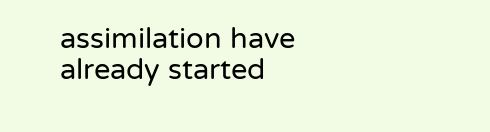assimilation have already started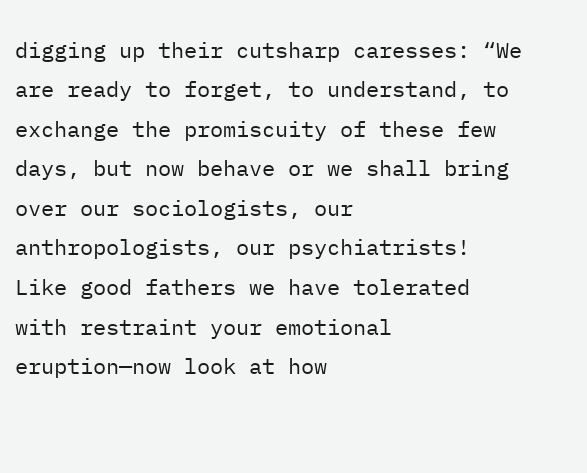digging up their cutsharp caresses: “We are ready to forget, to understand, to exchange the promiscuity of these few days, but now behave or we shall bring over our sociologists, our anthropologists, our psychiatrists! Like good fathers we have tolerated with restraint your emotional eruption—now look at how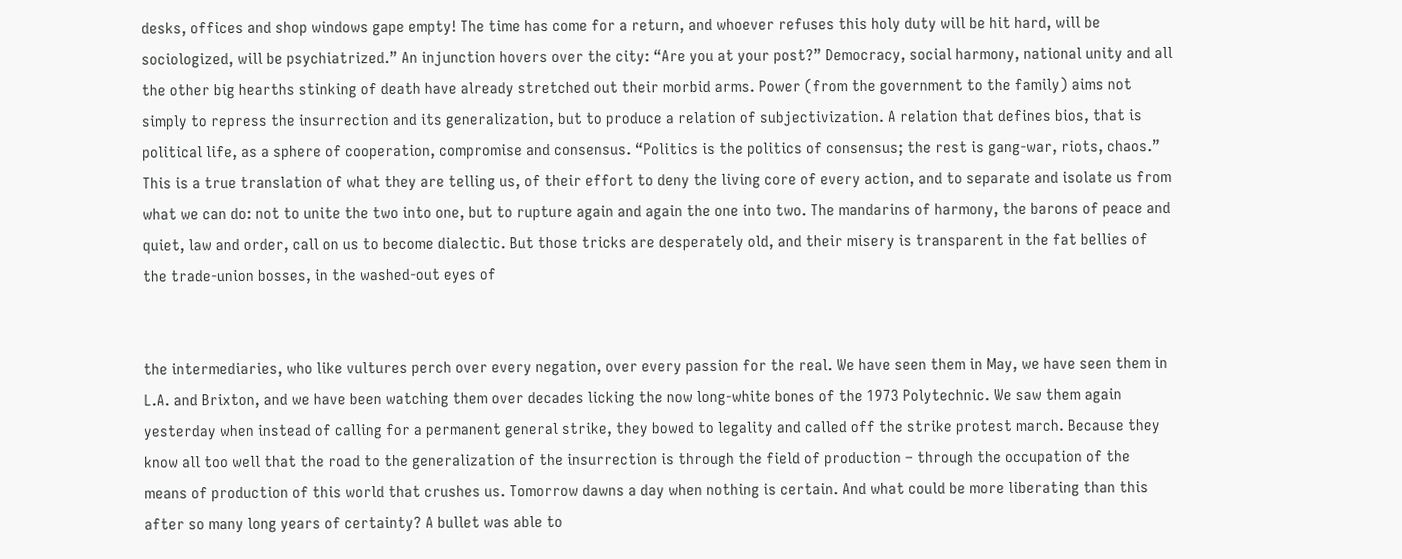desks, offices and shop windows gape empty! The time has come for a return, and whoever refuses this holy duty will be hit hard, will be sociologized, will be psychiatrized.” An injunction hovers over the city: “Are you at your post?” Democracy, social harmony, national unity and all the other big hearths stinking of death have already stretched out their morbid arms. Power (from the government to the family) aims not simply to repress the insurrection and its generalization, but to produce a relation of subjectivization. A relation that defines bios, that is political life, as a sphere of cooperation, compromise and consensus. “Politics is the politics of consensus; the rest is gang-war, riots, chaos.” This is a true translation of what they are telling us, of their effort to deny the living core of every action, and to separate and isolate us from what we can do: not to unite the two into one, but to rupture again and again the one into two. The mandarins of harmony, the barons of peace and quiet, law and order, call on us to become dialectic. But those tricks are desperately old, and their misery is transparent in the fat bellies of the trade-union bosses, in the washed-out eyes of


the intermediaries, who like vultures perch over every negation, over every passion for the real. We have seen them in May, we have seen them in L.A. and Brixton, and we have been watching them over decades licking the now long-white bones of the 1973 Polytechnic. We saw them again yesterday when instead of calling for a permanent general strike, they bowed to legality and called off the strike protest march. Because they know all too well that the road to the generalization of the insurrection is through the field of production – through the occupation of the means of production of this world that crushes us. Tomorrow dawns a day when nothing is certain. And what could be more liberating than this after so many long years of certainty? A bullet was able to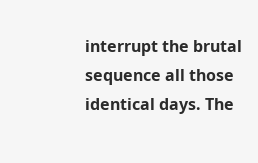interrupt the brutal sequence all those identical days. The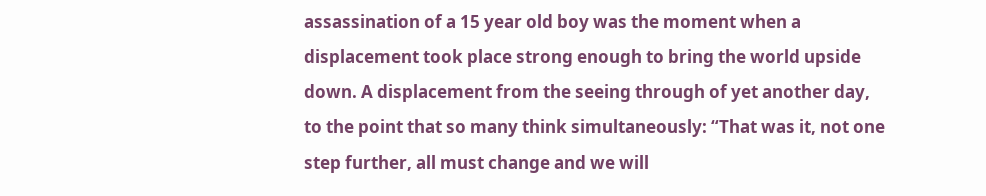assassination of a 15 year old boy was the moment when a displacement took place strong enough to bring the world upside down. A displacement from the seeing through of yet another day, to the point that so many think simultaneously: “That was it, not one step further, all must change and we will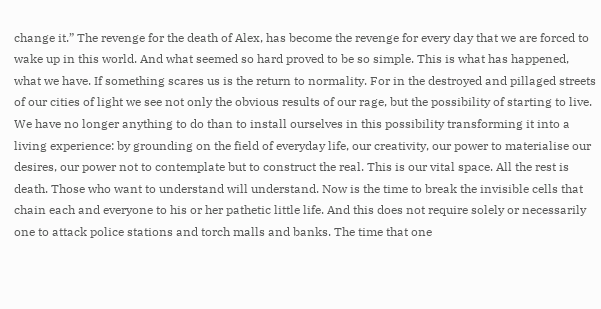change it.” The revenge for the death of Alex, has become the revenge for every day that we are forced to wake up in this world. And what seemed so hard proved to be so simple. This is what has happened, what we have. If something scares us is the return to normality. For in the destroyed and pillaged streets of our cities of light we see not only the obvious results of our rage, but the possibility of starting to live. We have no longer anything to do than to install ourselves in this possibility transforming it into a living experience: by grounding on the field of everyday life, our creativity, our power to materialise our desires, our power not to contemplate but to construct the real. This is our vital space. All the rest is death. Those who want to understand will understand. Now is the time to break the invisible cells that chain each and everyone to his or her pathetic little life. And this does not require solely or necessarily one to attack police stations and torch malls and banks. The time that one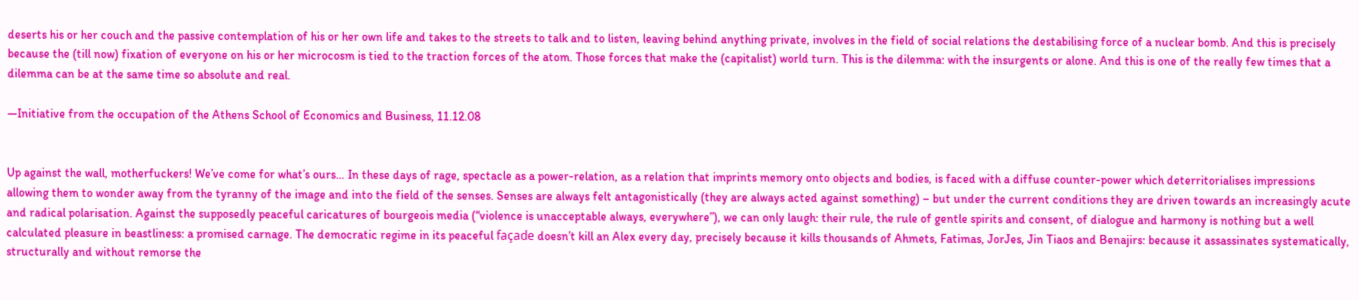deserts his or her couch and the passive contemplation of his or her own life and takes to the streets to talk and to listen, leaving behind anything private, involves in the field of social relations the destabilising force of a nuclear bomb. And this is precisely because the (till now) fixation of everyone on his or her microcosm is tied to the traction forces of the atom. Those forces that make the (capitalist) world turn. This is the dilemma: with the insurgents or alone. And this is one of the really few times that a dilemma can be at the same time so absolute and real.

—Initiative from the occupation of the Athens School of Economics and Business, 11.12.08


Up against the wall, motherfuckers! We’ve come for what’s ours… In these days of rage, spectacle as a power-relation, as a relation that imprints memory onto objects and bodies, is faced with a diffuse counter-power which deterritorialises impressions allowing them to wonder away from the tyranny of the image and into the field of the senses. Senses are always felt antagonistically (they are always acted against something) – but under the current conditions they are driven towards an increasingly acute and radical polarisation. Against the supposedly peaceful caricatures of bourgeois media (“violence is unacceptable always, everywhere”), we can only laugh: their rule, the rule of gentle spirits and consent, of dialogue and harmony is nothing but a well calculated pleasure in beastliness: a promised carnage. The democratic regime in its peaceful façade doesn’t kill an Alex every day, precisely because it kills thousands of Ahmets, Fatimas, JorJes, Jin Tiaos and Benajirs: because it assassinates systematically, structurally and without remorse the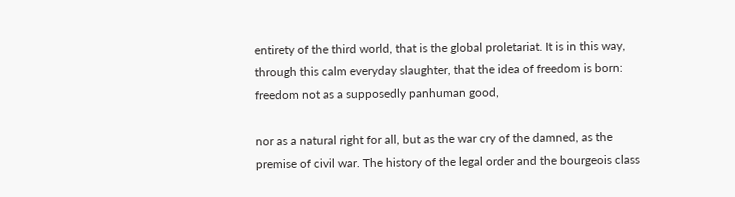entirety of the third world, that is the global proletariat. It is in this way, through this calm everyday slaughter, that the idea of freedom is born: freedom not as a supposedly panhuman good,

nor as a natural right for all, but as the war cry of the damned, as the premise of civil war. The history of the legal order and the bourgeois class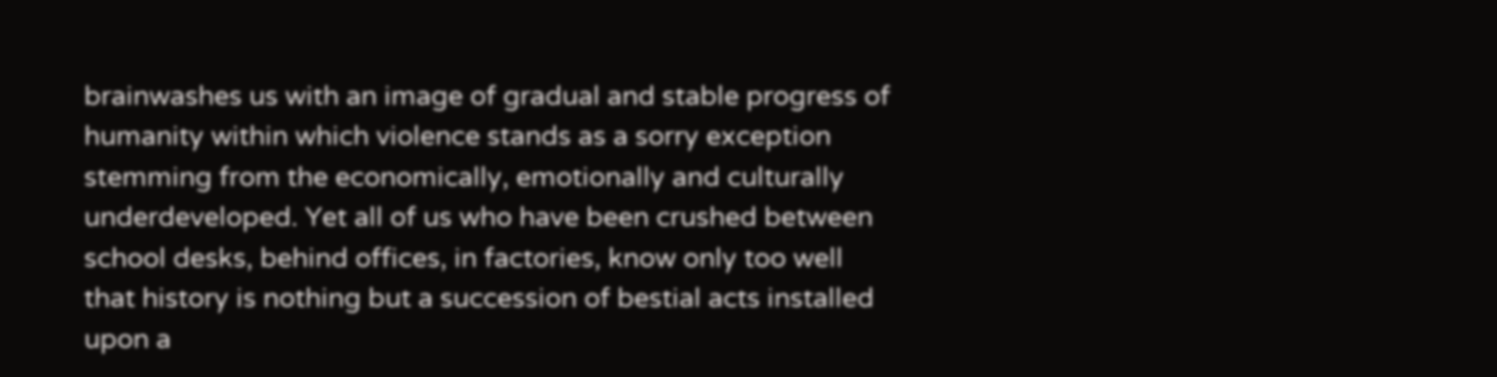brainwashes us with an image of gradual and stable progress of humanity within which violence stands as a sorry exception stemming from the economically, emotionally and culturally underdeveloped. Yet all of us who have been crushed between school desks, behind offices, in factories, know only too well that history is nothing but a succession of bestial acts installed upon a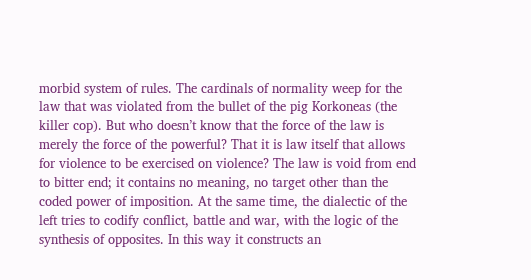morbid system of rules. The cardinals of normality weep for the law that was violated from the bullet of the pig Korkoneas (the killer cop). But who doesn’t know that the force of the law is merely the force of the powerful? That it is law itself that allows for violence to be exercised on violence? The law is void from end to bitter end; it contains no meaning, no target other than the coded power of imposition. At the same time, the dialectic of the left tries to codify conflict, battle and war, with the logic of the synthesis of opposites. In this way it constructs an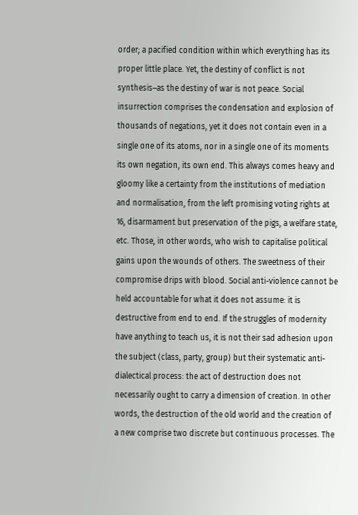order; a pacified condition within which everything has its proper little place. Yet, the destiny of conflict is not synthesis–as the destiny of war is not peace. Social insurrection comprises the condensation and explosion of thousands of negations, yet it does not contain even in a single one of its atoms, nor in a single one of its moments its own negation, its own end. This always comes heavy and gloomy like a certainty from the institutions of mediation and normalisation, from the left promising voting rights at 16, disarmament but preservation of the pigs, a welfare state, etc. Those, in other words, who wish to capitalise political gains upon the wounds of others. The sweetness of their compromise drips with blood. Social anti-violence cannot be held accountable for what it does not assume: it is destructive from end to end. If the struggles of modernity have anything to teach us, it is not their sad adhesion upon the subject (class, party, group) but their systematic anti-dialectical process: the act of destruction does not necessarily ought to carry a dimension of creation. In other words, the destruction of the old world and the creation of a new comprise two discrete but continuous processes. The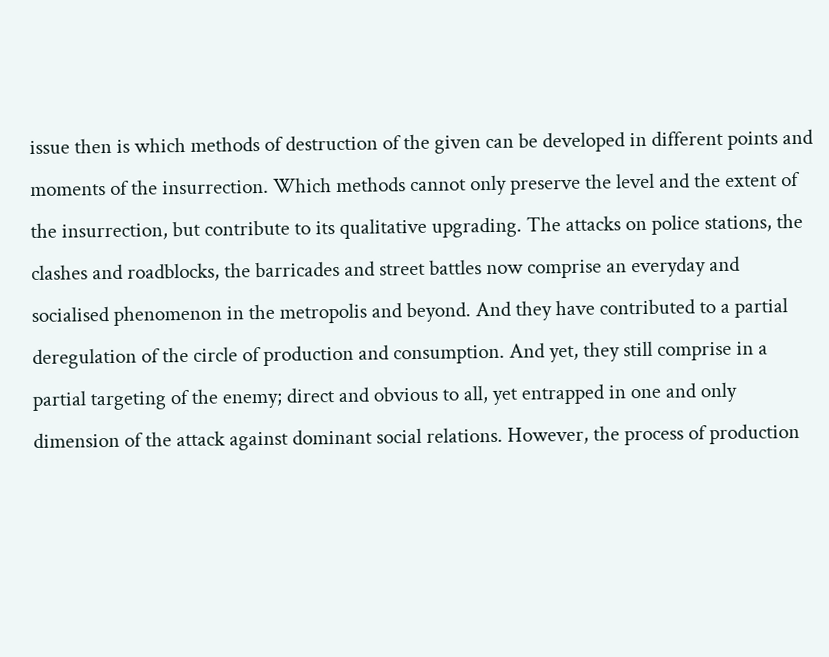issue then is which methods of destruction of the given can be developed in different points and moments of the insurrection. Which methods cannot only preserve the level and the extent of the insurrection, but contribute to its qualitative upgrading. The attacks on police stations, the clashes and roadblocks, the barricades and street battles now comprise an everyday and socialised phenomenon in the metropolis and beyond. And they have contributed to a partial deregulation of the circle of production and consumption. And yet, they still comprise in a partial targeting of the enemy; direct and obvious to all, yet entrapped in one and only dimension of the attack against dominant social relations. However, the process of production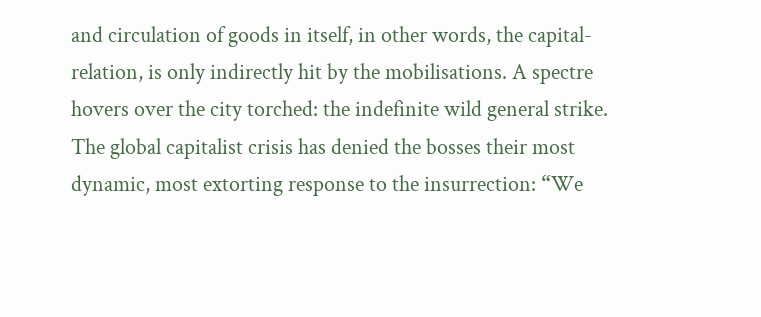and circulation of goods in itself, in other words, the capital-relation, is only indirectly hit by the mobilisations. A spectre hovers over the city torched: the indefinite wild general strike. The global capitalist crisis has denied the bosses their most dynamic, most extorting response to the insurrection: “We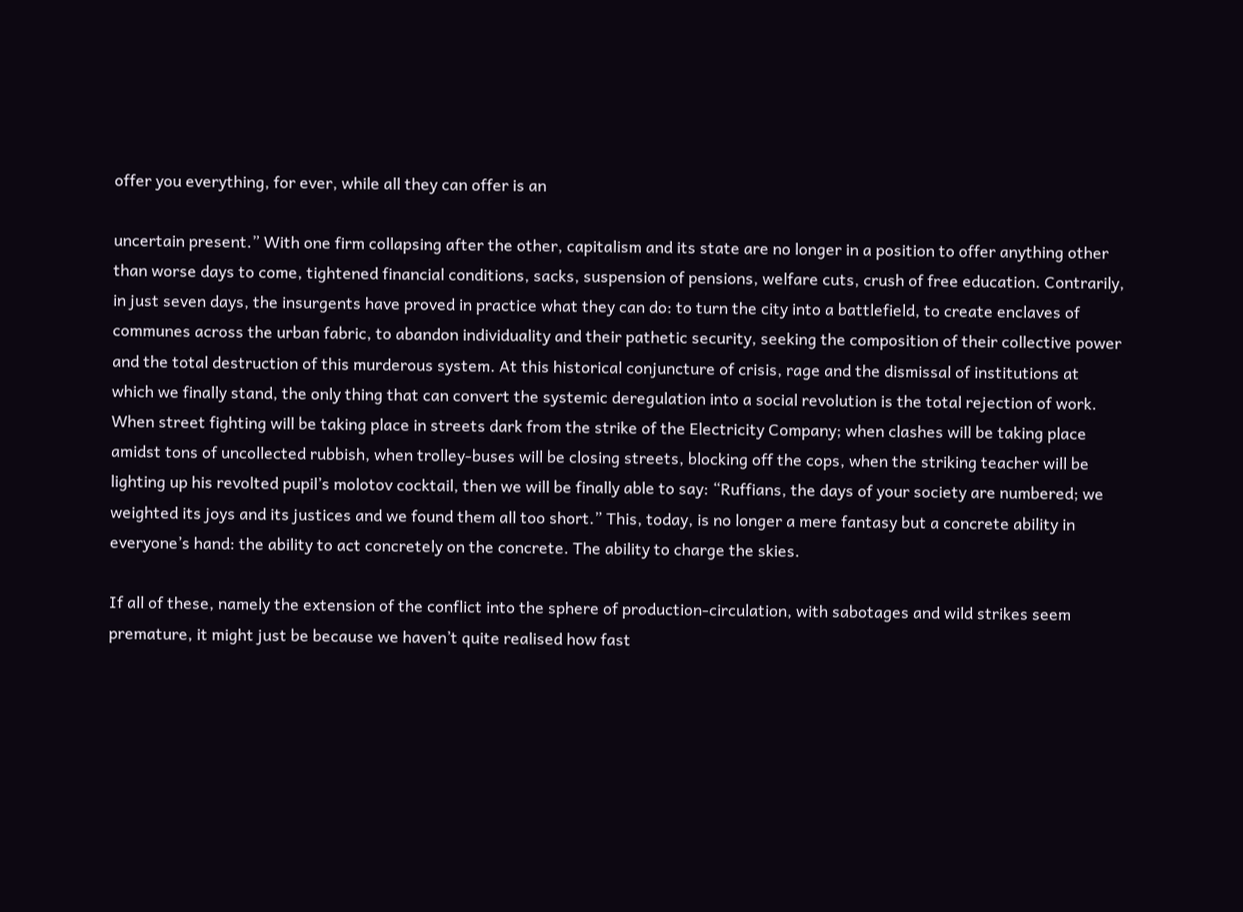offer you everything, for ever, while all they can offer is an

uncertain present.” With one firm collapsing after the other, capitalism and its state are no longer in a position to offer anything other than worse days to come, tightened financial conditions, sacks, suspension of pensions, welfare cuts, crush of free education. Contrarily, in just seven days, the insurgents have proved in practice what they can do: to turn the city into a battlefield, to create enclaves of communes across the urban fabric, to abandon individuality and their pathetic security, seeking the composition of their collective power and the total destruction of this murderous system. At this historical conjuncture of crisis, rage and the dismissal of institutions at which we finally stand, the only thing that can convert the systemic deregulation into a social revolution is the total rejection of work. When street fighting will be taking place in streets dark from the strike of the Electricity Company; when clashes will be taking place amidst tons of uncollected rubbish, when trolley-buses will be closing streets, blocking off the cops, when the striking teacher will be lighting up his revolted pupil’s molotov cocktail, then we will be finally able to say: “Ruffians, the days of your society are numbered; we weighted its joys and its justices and we found them all too short.” This, today, is no longer a mere fantasy but a concrete ability in everyone’s hand: the ability to act concretely on the concrete. The ability to charge the skies.

If all of these, namely the extension of the conflict into the sphere of production-circulation, with sabotages and wild strikes seem premature, it might just be because we haven’t quite realised how fast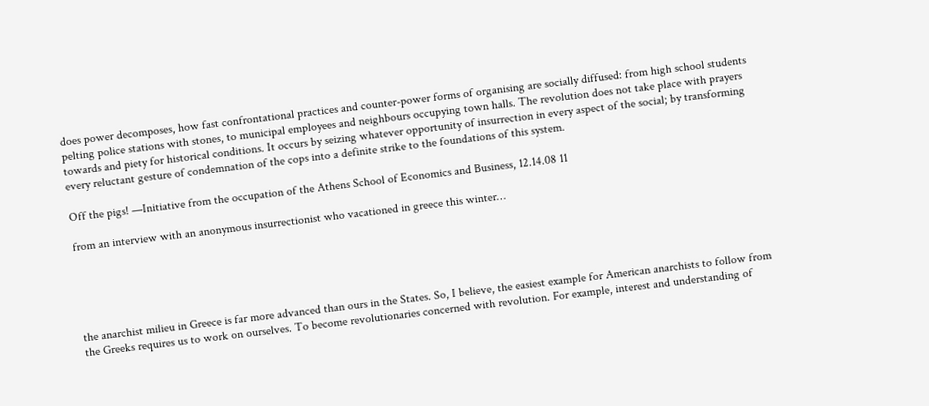does power decomposes, how fast confrontational practices and counter-power forms of organising are socially diffused: from high school students pelting police stations with stones, to municipal employees and neighbours occupying town halls. The revolution does not take place with prayers towards and piety for historical conditions. It occurs by seizing whatever opportunity of insurrection in every aspect of the social; by transforming every reluctant gesture of condemnation of the cops into a definite strike to the foundations of this system.

Off the pigs! —Initiative from the occupation of the Athens School of Economics and Business, 12.14.08 11

from an interview with an anonymous insurrectionist who vacationed in greece this winter…





the anarchist milieu in Greece is far more advanced than ours in the States. So, I believe, the easiest example for American anarchists to follow from the Greeks requires us to work on ourselves. To become revolutionaries concerned with revolution. For example, interest and understanding of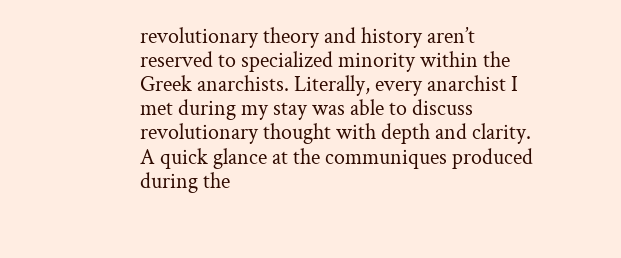revolutionary theory and history aren’t reserved to specialized minority within the Greek anarchists. Literally, every anarchist I met during my stay was able to discuss revolutionary thought with depth and clarity. A quick glance at the communiques produced during the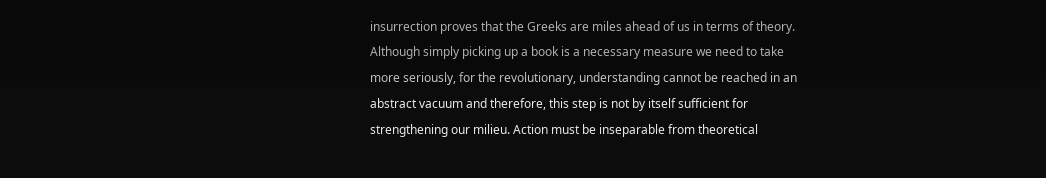insurrection proves that the Greeks are miles ahead of us in terms of theory. Although simply picking up a book is a necessary measure we need to take more seriously, for the revolutionary, understanding cannot be reached in an abstract vacuum and therefore, this step is not by itself sufficient for strengthening our milieu. Action must be inseparable from theoretical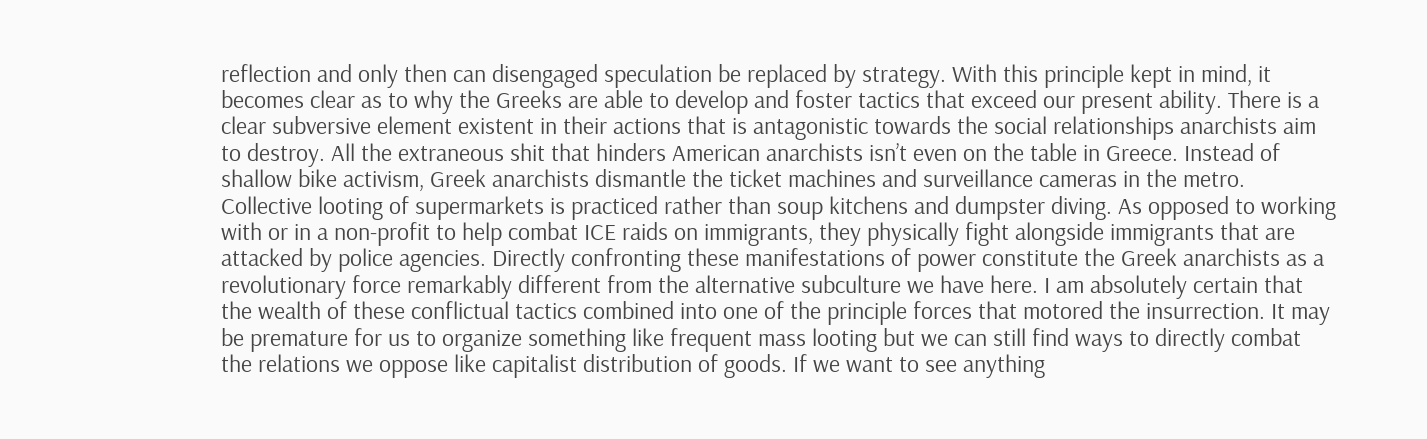reflection and only then can disengaged speculation be replaced by strategy. With this principle kept in mind, it becomes clear as to why the Greeks are able to develop and foster tactics that exceed our present ability. There is a clear subversive element existent in their actions that is antagonistic towards the social relationships anarchists aim to destroy. All the extraneous shit that hinders American anarchists isn’t even on the table in Greece. Instead of shallow bike activism, Greek anarchists dismantle the ticket machines and surveillance cameras in the metro. Collective looting of supermarkets is practiced rather than soup kitchens and dumpster diving. As opposed to working with or in a non-profit to help combat ICE raids on immigrants, they physically fight alongside immigrants that are attacked by police agencies. Directly confronting these manifestations of power constitute the Greek anarchists as a revolutionary force remarkably different from the alternative subculture we have here. I am absolutely certain that the wealth of these conflictual tactics combined into one of the principle forces that motored the insurrection. It may be premature for us to organize something like frequent mass looting but we can still find ways to directly combat the relations we oppose like capitalist distribution of goods. If we want to see anything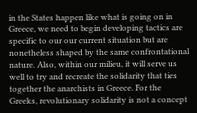in the States happen like what is going on in Greece, we need to begin developing tactics are specific to our our current situation but are nonetheless shaped by the same confrontational nature. Also, within our milieu, it will serve us well to try and recreate the solidarity that ties together the anarchists in Greece. For the Greeks, revolutionary solidarity is not a concept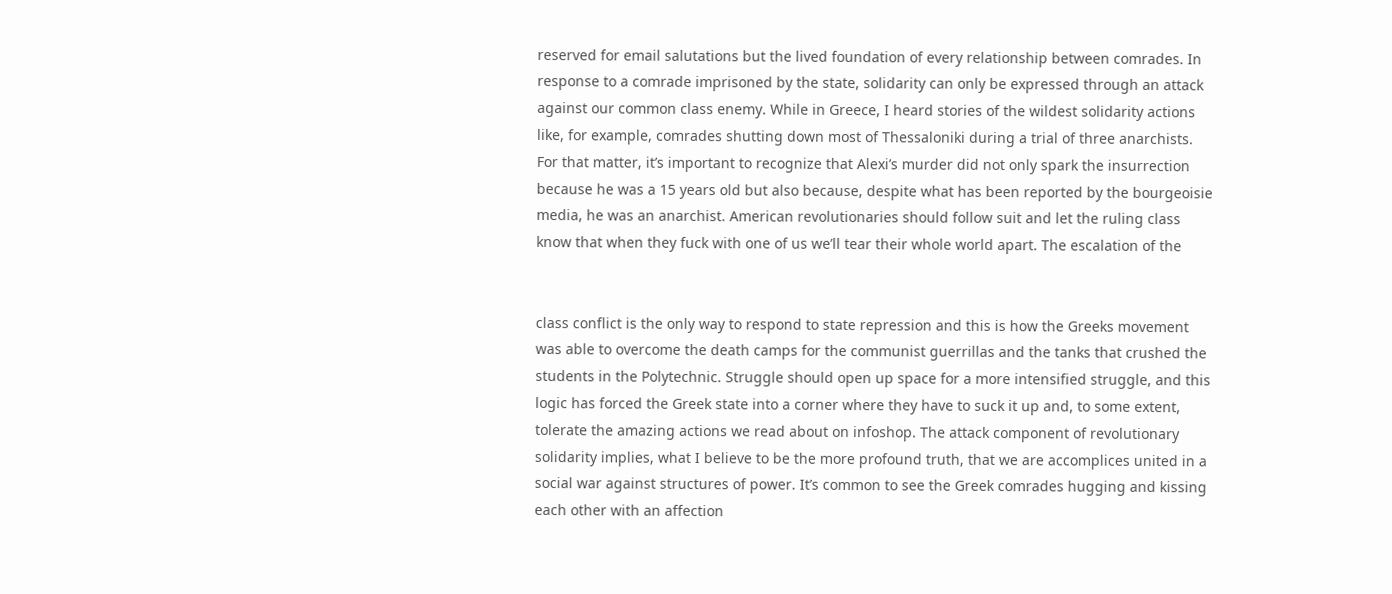reserved for email salutations but the lived foundation of every relationship between comrades. In response to a comrade imprisoned by the state, solidarity can only be expressed through an attack against our common class enemy. While in Greece, I heard stories of the wildest solidarity actions like, for example, comrades shutting down most of Thessaloniki during a trial of three anarchists. For that matter, it’s important to recognize that Alexi’s murder did not only spark the insurrection because he was a 15 years old but also because, despite what has been reported by the bourgeoisie media, he was an anarchist. American revolutionaries should follow suit and let the ruling class know that when they fuck with one of us we’ll tear their whole world apart. The escalation of the


class conflict is the only way to respond to state repression and this is how the Greeks movement was able to overcome the death camps for the communist guerrillas and the tanks that crushed the students in the Polytechnic. Struggle should open up space for a more intensified struggle, and this logic has forced the Greek state into a corner where they have to suck it up and, to some extent, tolerate the amazing actions we read about on infoshop. The attack component of revolutionary solidarity implies, what I believe to be the more profound truth, that we are accomplices united in a social war against structures of power. It’s common to see the Greek comrades hugging and kissing each other with an affection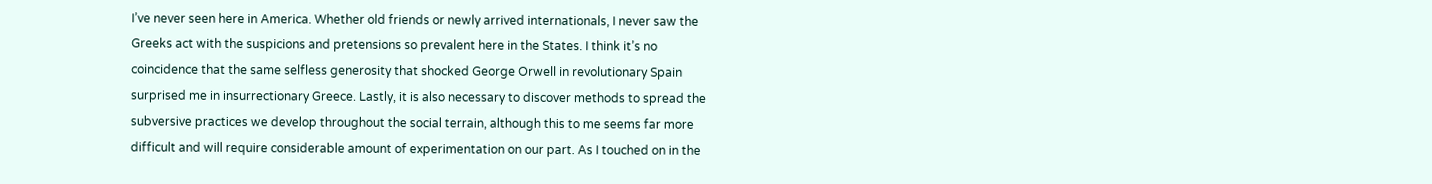I’ve never seen here in America. Whether old friends or newly arrived internationals, I never saw the Greeks act with the suspicions and pretensions so prevalent here in the States. I think it’s no coincidence that the same selfless generosity that shocked George Orwell in revolutionary Spain surprised me in insurrectionary Greece. Lastly, it is also necessary to discover methods to spread the subversive practices we develop throughout the social terrain, although this to me seems far more difficult and will require considerable amount of experimentation on our part. As I touched on in the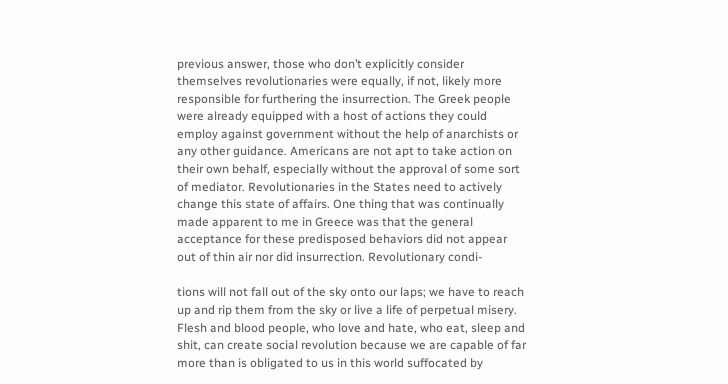previous answer, those who don’t explicitly consider themselves revolutionaries were equally, if not, likely more responsible for furthering the insurrection. The Greek people were already equipped with a host of actions they could employ against government without the help of anarchists or any other guidance. Americans are not apt to take action on their own behalf, especially without the approval of some sort of mediator. Revolutionaries in the States need to actively change this state of affairs. One thing that was continually made apparent to me in Greece was that the general acceptance for these predisposed behaviors did not appear out of thin air nor did insurrection. Revolutionary condi-

tions will not fall out of the sky onto our laps; we have to reach up and rip them from the sky or live a life of perpetual misery. Flesh and blood people, who love and hate, who eat, sleep and shit, can create social revolution because we are capable of far more than is obligated to us in this world suffocated by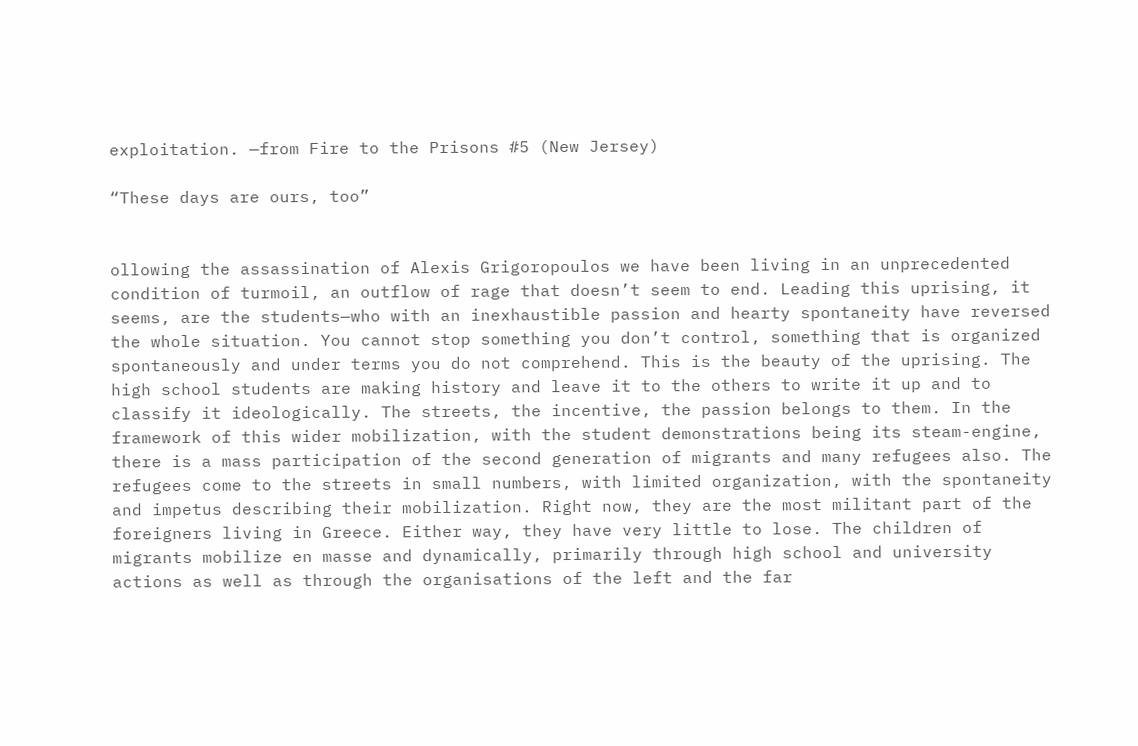exploitation. —from Fire to the Prisons #5 (New Jersey)

“These days are ours, too”


ollowing the assassination of Alexis Grigoropoulos we have been living in an unprecedented condition of turmoil, an outflow of rage that doesn’t seem to end. Leading this uprising, it seems, are the students—who with an inexhaustible passion and hearty spontaneity have reversed the whole situation. You cannot stop something you don’t control, something that is organized spontaneously and under terms you do not comprehend. This is the beauty of the uprising. The high school students are making history and leave it to the others to write it up and to classify it ideologically. The streets, the incentive, the passion belongs to them. In the framework of this wider mobilization, with the student demonstrations being its steam-engine, there is a mass participation of the second generation of migrants and many refugees also. The refugees come to the streets in small numbers, with limited organization, with the spontaneity and impetus describing their mobilization. Right now, they are the most militant part of the foreigners living in Greece. Either way, they have very little to lose. The children of migrants mobilize en masse and dynamically, primarily through high school and university actions as well as through the organisations of the left and the far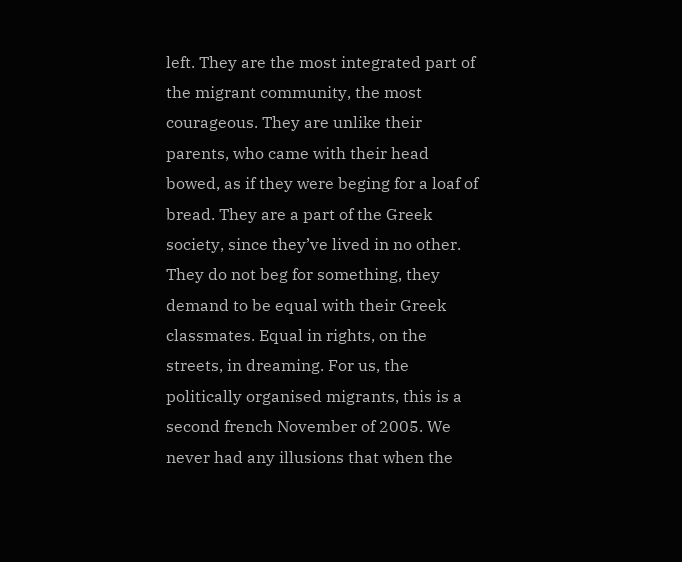left. They are the most integrated part of the migrant community, the most courageous. They are unlike their parents, who came with their head bowed, as if they were beging for a loaf of bread. They are a part of the Greek society, since they’ve lived in no other. They do not beg for something, they demand to be equal with their Greek classmates. Equal in rights, on the streets, in dreaming. For us, the politically organised migrants, this is a second french November of 2005. We never had any illusions that when the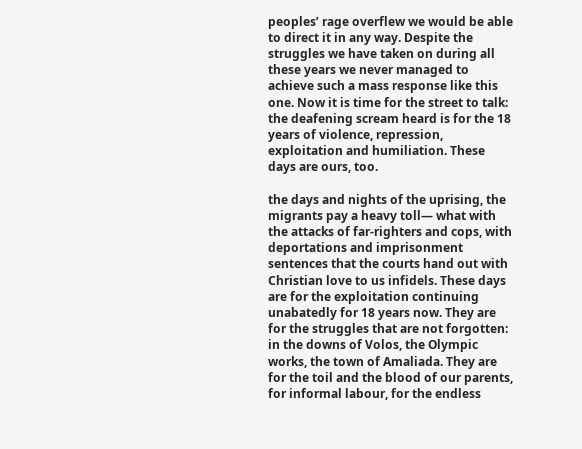peoples’ rage overflew we would be able to direct it in any way. Despite the struggles we have taken on during all these years we never managed to achieve such a mass response like this one. Now it is time for the street to talk: the deafening scream heard is for the 18 years of violence, repression, exploitation and humiliation. These days are ours, too.

the days and nights of the uprising, the migrants pay a heavy toll— what with the attacks of far-righters and cops, with deportations and imprisonment sentences that the courts hand out with Christian love to us infidels. These days are for the exploitation continuing unabatedly for 18 years now. They are for the struggles that are not forgotten: in the downs of Volos, the Olympic works, the town of Amaliada. They are for the toil and the blood of our parents, for informal labour, for the endless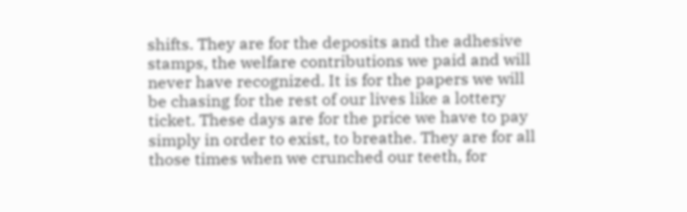shifts. They are for the deposits and the adhesive stamps, the welfare contributions we paid and will never have recognized. It is for the papers we will be chasing for the rest of our lives like a lottery ticket. These days are for the price we have to pay simply in order to exist, to breathe. They are for all those times when we crunched our teeth, for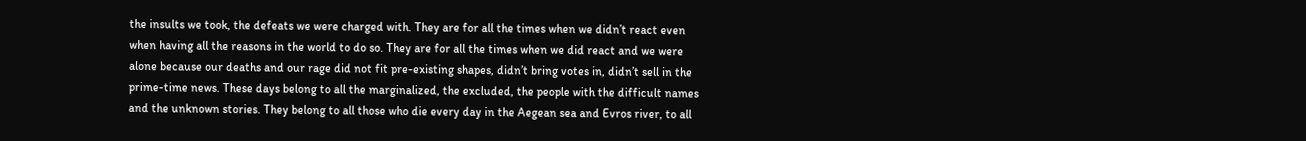the insults we took, the defeats we were charged with. They are for all the times when we didn’t react even when having all the reasons in the world to do so. They are for all the times when we did react and we were alone because our deaths and our rage did not fit pre-existing shapes, didn’t bring votes in, didn’t sell in the prime-time news. These days belong to all the marginalized, the excluded, the people with the difficult names and the unknown stories. They belong to all those who die every day in the Aegean sea and Evros river, to all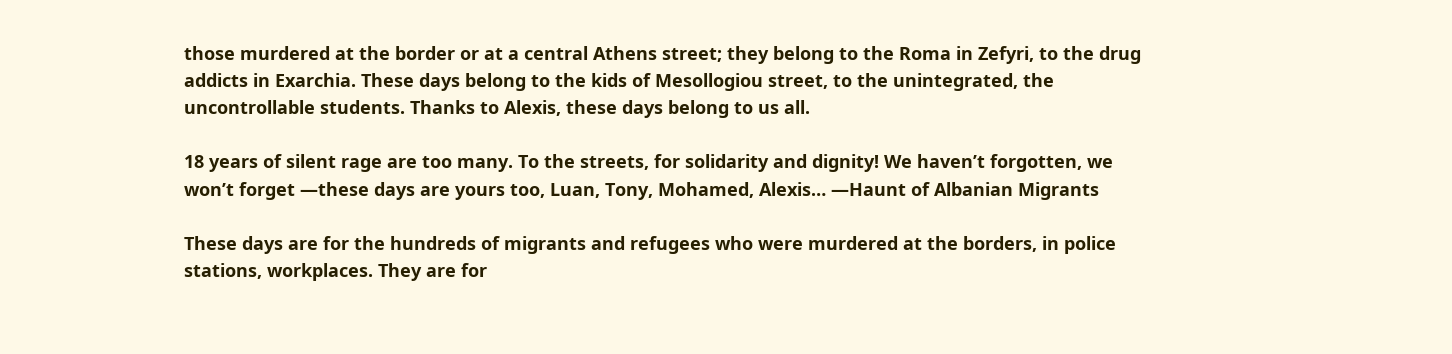those murdered at the border or at a central Athens street; they belong to the Roma in Zefyri, to the drug addicts in Exarchia. These days belong to the kids of Mesollogiou street, to the unintegrated, the uncontrollable students. Thanks to Alexis, these days belong to us all.

18 years of silent rage are too many. To the streets, for solidarity and dignity! We haven’t forgotten, we won’t forget —these days are yours too, Luan, Tony, Mohamed, Alexis… —Haunt of Albanian Migrants

These days are for the hundreds of migrants and refugees who were murdered at the borders, in police stations, workplaces. They are for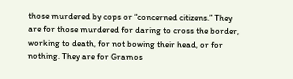those murdered by cops or “concerned citizens.” They are for those murdered for daring to cross the border, working to death, for not bowing their head, or for nothing. They are for Gramos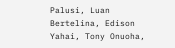Palusi, Luan Bertelina, Edison Yahai, Tony Onuoha,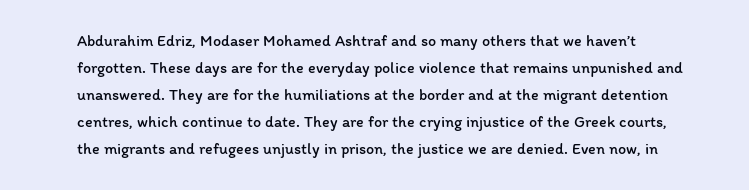Abdurahim Edriz, Modaser Mohamed Ashtraf and so many others that we haven’t forgotten. These days are for the everyday police violence that remains unpunished and unanswered. They are for the humiliations at the border and at the migrant detention centres, which continue to date. They are for the crying injustice of the Greek courts, the migrants and refugees unjustly in prison, the justice we are denied. Even now, in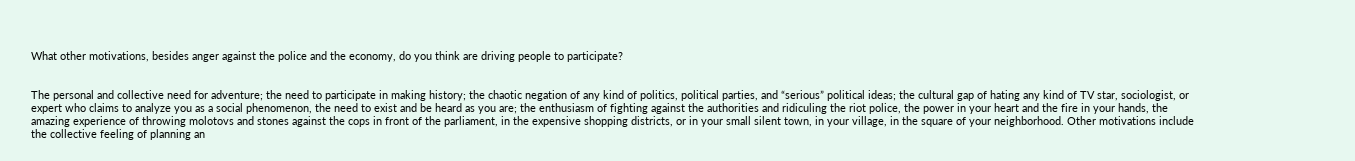What other motivations, besides anger against the police and the economy, do you think are driving people to participate?


The personal and collective need for adventure; the need to participate in making history; the chaotic negation of any kind of politics, political parties, and “serious” political ideas; the cultural gap of hating any kind of TV star, sociologist, or expert who claims to analyze you as a social phenomenon, the need to exist and be heard as you are; the enthusiasm of fighting against the authorities and ridiculing the riot police, the power in your heart and the fire in your hands, the amazing experience of throwing molotovs and stones against the cops in front of the parliament, in the expensive shopping districts, or in your small silent town, in your village, in the square of your neighborhood. Other motivations include the collective feeling of planning an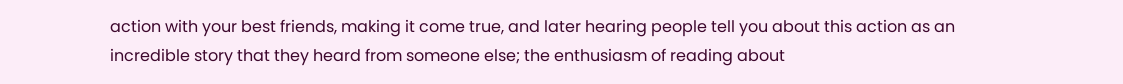action with your best friends, making it come true, and later hearing people tell you about this action as an incredible story that they heard from someone else; the enthusiasm of reading about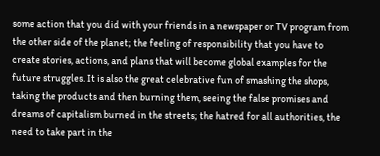some action that you did with your friends in a newspaper or TV program from the other side of the planet; the feeling of responsibility that you have to create stories, actions, and plans that will become global examples for the future struggles. It is also the great celebrative fun of smashing the shops, taking the products and then burning them, seeing the false promises and dreams of capitalism burned in the streets; the hatred for all authorities, the need to take part in the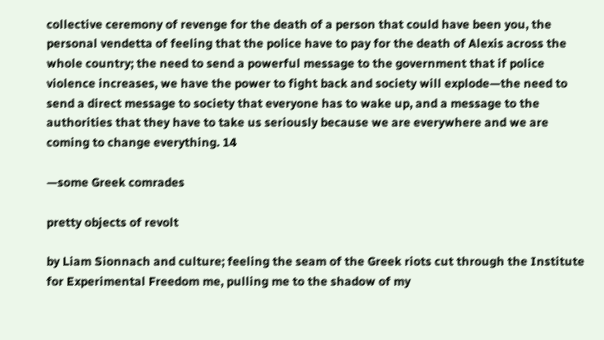collective ceremony of revenge for the death of a person that could have been you, the personal vendetta of feeling that the police have to pay for the death of Alexis across the whole country; the need to send a powerful message to the government that if police violence increases, we have the power to fight back and society will explode—the need to send a direct message to society that everyone has to wake up, and a message to the authorities that they have to take us seriously because we are everywhere and we are coming to change everything. 14

—some Greek comrades

pretty objects of revolt

by Liam Sionnach and culture; feeling the seam of the Greek riots cut through the Institute for Experimental Freedom me, pulling me to the shadow of my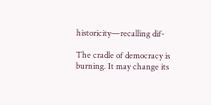historicity—recalling dif-

The cradle of democracy is burning. It may change its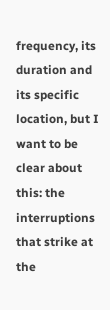frequency, its duration and its specific location, but I want to be clear about this: the interruptions that strike at the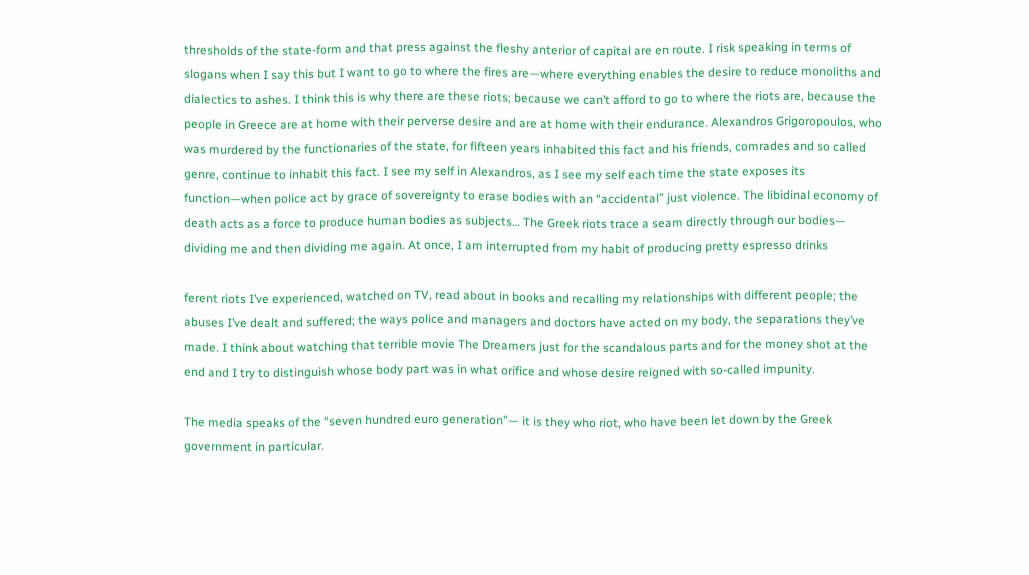thresholds of the state-form and that press against the fleshy anterior of capital are en route. I risk speaking in terms of slogans when I say this but I want to go to where the fires are—where everything enables the desire to reduce monoliths and dialectics to ashes. I think this is why there are these riots; because we can’t afford to go to where the riots are, because the people in Greece are at home with their perverse desire and are at home with their endurance. Alexandros Grigoropoulos, who was murdered by the functionaries of the state, for fifteen years inhabited this fact and his friends, comrades and so called genre, continue to inhabit this fact. I see my self in Alexandros, as I see my self each time the state exposes its function—when police act by grace of sovereignty to erase bodies with an “accidental” just violence. The libidinal economy of death acts as a force to produce human bodies as subjects… The Greek riots trace a seam directly through our bodies— dividing me and then dividing me again. At once, I am interrupted from my habit of producing pretty espresso drinks

ferent riots I’ve experienced, watched on TV, read about in books and recalling my relationships with different people; the abuses I’ve dealt and suffered; the ways police and managers and doctors have acted on my body, the separations they’ve made. I think about watching that terrible movie The Dreamers just for the scandalous parts and for the money shot at the end and I try to distinguish whose body part was in what orifice and whose desire reigned with so-called impunity.

The media speaks of the “seven hundred euro generation”— it is they who riot, who have been let down by the Greek government in particular.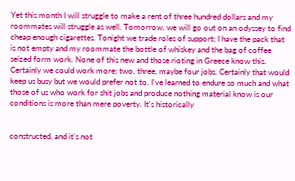Yet this month I will struggle to make a rent of three hundred dollars and my roommates will struggle as well. Tomorrow, we will go out on an odyssey to find cheap enough cigarettes. Tonight we trade roles of support; I have the pack that is not empty and my roommate the bottle of whiskey and the bag of coffee seized form work. None of this new and those rioting in Greece know this. Certainly we could work more; two, three, maybe four jobs. Certainly that would keep us busy but we would prefer not to. I’ve learned to endure so much and what those of us who work for shit jobs and produce nothing material know is our conditions is more than mere poverty. It’s historically


constructed, and it’s not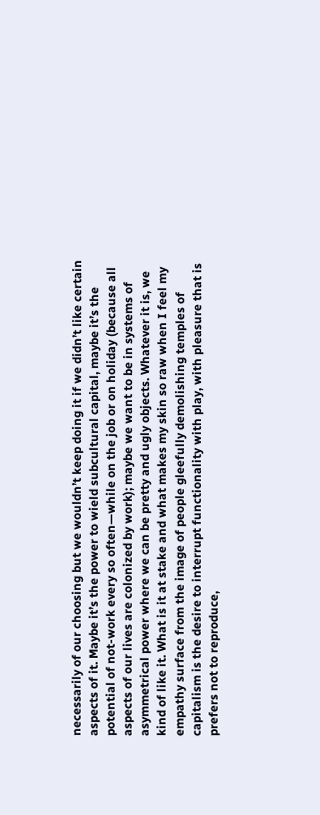necessarily of our choosing but we wouldn’t keep doing it if we didn’t like certain aspects of it. Maybe it’s the power to wield subcultural capital, maybe it’s the potential of not-work every so often—while on the job or on holiday (because all aspects of our lives are colonized by work); maybe we want to be in systems of asymmetrical power where we can be pretty and ugly objects. Whatever it is, we kind of like it. What is it at stake and what makes my skin so raw when I feel my empathy surface from the image of people gleefully demolishing temples of capitalism is the desire to interrupt functionality with play, with pleasure that is prefers not to reproduce,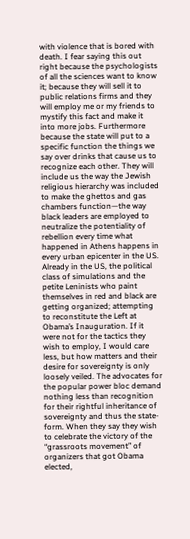with violence that is bored with death. I fear saying this out right because the psychologists of all the sciences want to know it; because they will sell it to public relations firms and they will employ me or my friends to mystify this fact and make it into more jobs. Furthermore because the state will put to a specific function the things we say over drinks that cause us to recognize each other. They will include us the way the Jewish religious hierarchy was included to make the ghettos and gas chambers function—the way black leaders are employed to neutralize the potentiality of rebellion every time what happened in Athens happens in every urban epicenter in the US. Already in the US, the political class of simulations and the petite Leninists who paint themselves in red and black are getting organized; attempting to reconstitute the Left at Obama’s Inauguration. If it were not for the tactics they wish to employ, I would care less, but how matters and their desire for sovereignty is only loosely veiled. The advocates for the popular power bloc demand nothing less than recognition for their rightful inheritance of sovereignty and thus the state-form. When they say they wish to celebrate the victory of the “grassroots movement” of organizers that got Obama elected,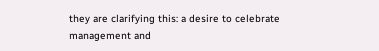they are clarifying this: a desire to celebrate management and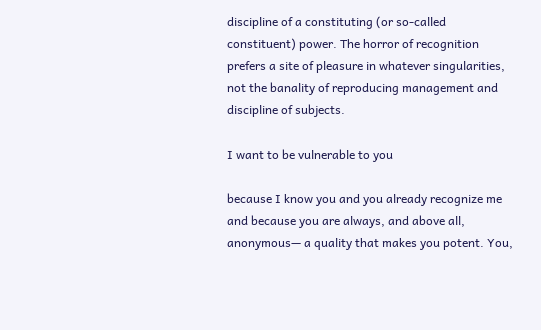discipline of a constituting (or so-called constituent) power. The horror of recognition prefers a site of pleasure in whatever singularities, not the banality of reproducing management and discipline of subjects.

I want to be vulnerable to you

because I know you and you already recognize me and because you are always, and above all, anonymous— a quality that makes you potent. You,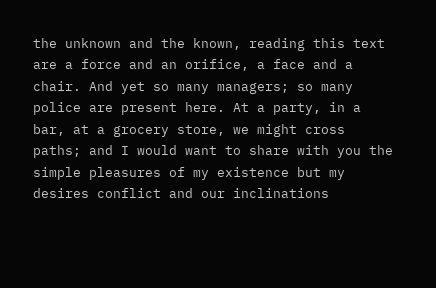the unknown and the known, reading this text are a force and an orifice, a face and a chair. And yet so many managers; so many police are present here. At a party, in a bar, at a grocery store, we might cross paths; and I would want to share with you the simple pleasures of my existence but my desires conflict and our inclinations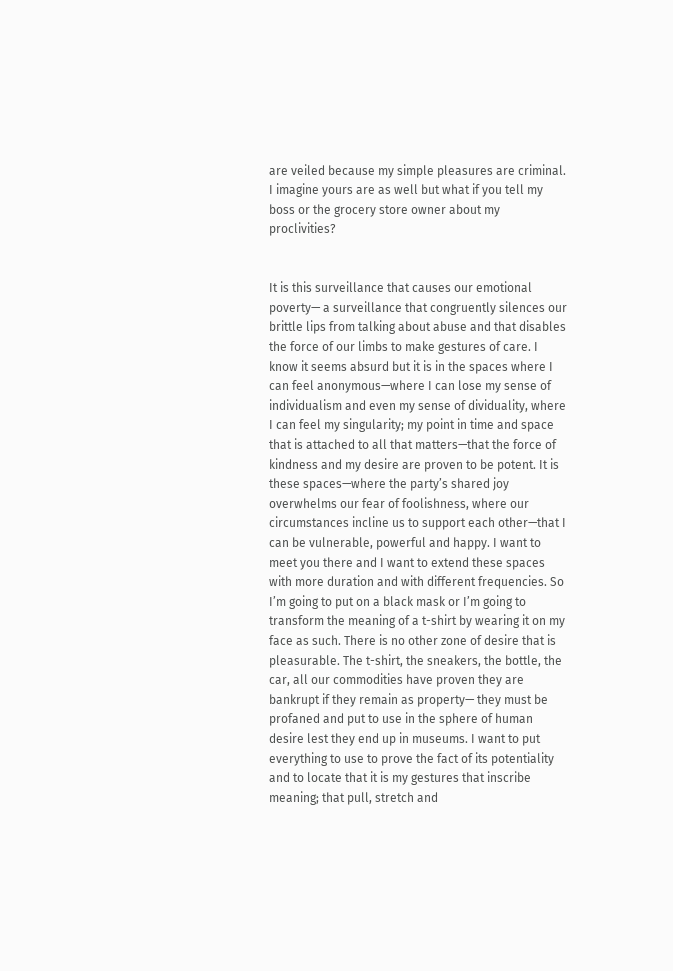are veiled because my simple pleasures are criminal. I imagine yours are as well but what if you tell my boss or the grocery store owner about my proclivities?


It is this surveillance that causes our emotional poverty— a surveillance that congruently silences our brittle lips from talking about abuse and that disables the force of our limbs to make gestures of care. I know it seems absurd but it is in the spaces where I can feel anonymous—where I can lose my sense of individualism and even my sense of dividuality, where I can feel my singularity; my point in time and space that is attached to all that matters—that the force of kindness and my desire are proven to be potent. It is these spaces—where the party’s shared joy overwhelms our fear of foolishness, where our circumstances incline us to support each other—that I can be vulnerable, powerful and happy. I want to meet you there and I want to extend these spaces with more duration and with different frequencies. So I’m going to put on a black mask or I’m going to transform the meaning of a t-shirt by wearing it on my face as such. There is no other zone of desire that is pleasurable. The t-shirt, the sneakers, the bottle, the car, all our commodities have proven they are bankrupt if they remain as property— they must be profaned and put to use in the sphere of human desire lest they end up in museums. I want to put everything to use to prove the fact of its potentiality and to locate that it is my gestures that inscribe meaning; that pull, stretch and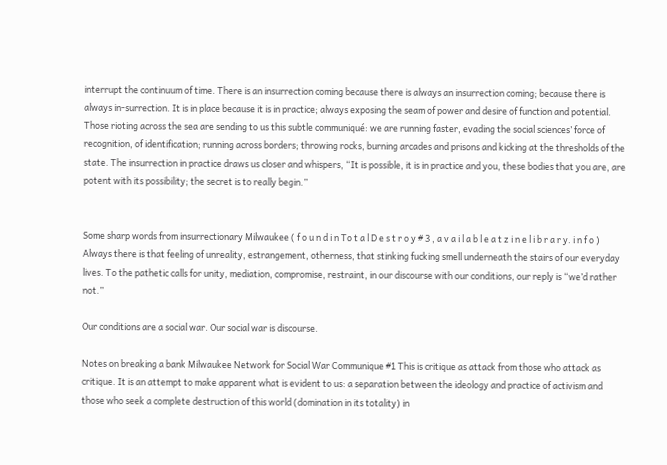interrupt the continuum of time. There is an insurrection coming because there is always an insurrection coming; because there is always in-surrection. It is in place because it is in practice; always exposing the seam of power and desire of function and potential. Those rioting across the sea are sending to us this subtle communiqué: we are running faster, evading the social sciences’ force of recognition, of identification; running across borders; throwing rocks, burning arcades and prisons and kicking at the thresholds of the state. The insurrection in practice draws us closer and whispers, “It is possible, it is in practice and you, these bodies that you are, are potent with its possibility; the secret is to really begin.”


Some sharp words from insurrectionary Milwaukee ( f o u n d i n To t a l D e s t r o y # 3 , a v a i l a b l e a t z i n e l i b r a r y. i n f o ) Always there is that feeling of unreality, estrangement, otherness, that stinking fucking smell underneath the stairs of our everyday lives. To the pathetic calls for unity, mediation, compromise, restraint, in our discourse with our conditions, our reply is “we’d rather not.”

Our conditions are a social war. Our social war is discourse.

Notes on breaking a bank Milwaukee Network for Social War Communique #1 This is critique as attack from those who attack as critique. It is an attempt to make apparent what is evident to us: a separation between the ideology and practice of activism and those who seek a complete destruction of this world (domination in its totality) in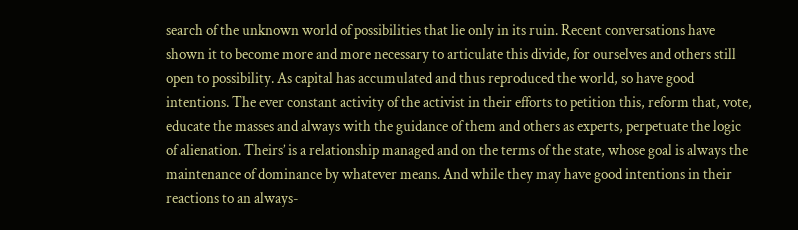search of the unknown world of possibilities that lie only in its ruin. Recent conversations have shown it to become more and more necessary to articulate this divide, for ourselves and others still open to possibility. As capital has accumulated and thus reproduced the world, so have good intentions. The ever constant activity of the activist in their efforts to petition this, reform that, vote, educate the masses and always with the guidance of them and others as experts, perpetuate the logic of alienation. Theirs’ is a relationship managed and on the terms of the state, whose goal is always the maintenance of dominance by whatever means. And while they may have good intentions in their reactions to an always-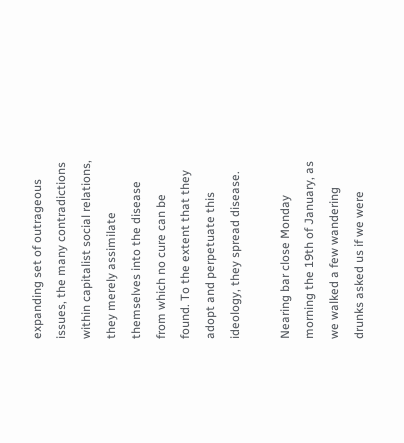expanding set of outrageous issues, the many contradictions within capitalist social relations, they merely assimilate themselves into the disease from which no cure can be found. To the extent that they adopt and perpetuate this ideology, they spread disease.

Nearing bar close Monday morning the 19th of January, as we walked a few wandering drunks asked us if we were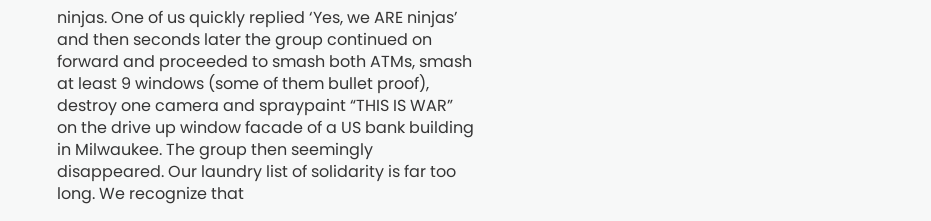ninjas. One of us quickly replied ‘Yes, we ARE ninjas’ and then seconds later the group continued on forward and proceeded to smash both ATMs, smash at least 9 windows (some of them bullet proof), destroy one camera and spraypaint “THIS IS WAR” on the drive up window facade of a US bank building in Milwaukee. The group then seemingly disappeared. Our laundry list of solidarity is far too long. We recognize that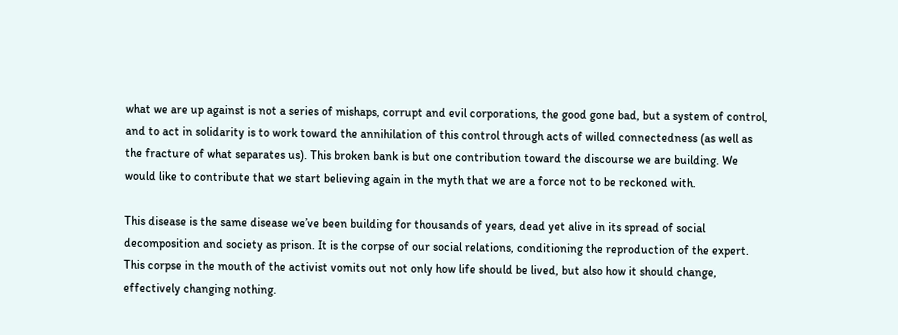what we are up against is not a series of mishaps, corrupt and evil corporations, the good gone bad, but a system of control, and to act in solidarity is to work toward the annihilation of this control through acts of willed connectedness (as well as the fracture of what separates us). This broken bank is but one contribution toward the discourse we are building. We would like to contribute that we start believing again in the myth that we are a force not to be reckoned with.

This disease is the same disease we’ve been building for thousands of years, dead yet alive in its spread of social decomposition and society as prison. It is the corpse of our social relations, conditioning the reproduction of the expert. This corpse in the mouth of the activist vomits out not only how life should be lived, but also how it should change, effectively changing nothing.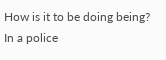How is it to be doing being? In a police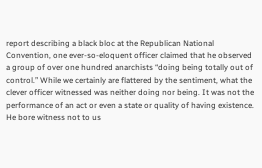report describing a black bloc at the Republican National Convention, one ever-so-eloquent officer claimed that he observed a group of over one hundred anarchists “doing being totally out of control.” While we certainly are flattered by the sentiment, what the clever officer witnessed was neither doing nor being. It was not the performance of an act or even a state or quality of having existence. He bore witness not to us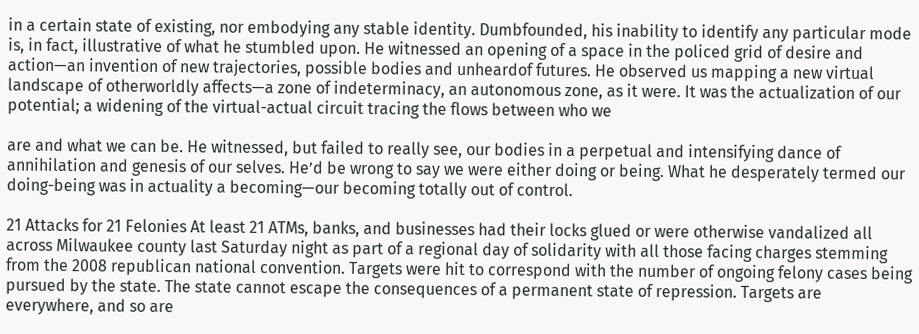in a certain state of existing, nor embodying any stable identity. Dumbfounded, his inability to identify any particular mode is, in fact, illustrative of what he stumbled upon. He witnessed an opening of a space in the policed grid of desire and action—an invention of new trajectories, possible bodies and unheardof futures. He observed us mapping a new virtual landscape of otherworldly affects—a zone of indeterminacy, an autonomous zone, as it were. It was the actualization of our potential; a widening of the virtual-actual circuit tracing the flows between who we

are and what we can be. He witnessed, but failed to really see, our bodies in a perpetual and intensifying dance of annihilation and genesis of our selves. He’d be wrong to say we were either doing or being. What he desperately termed our doing-being was in actuality a becoming—our becoming totally out of control.

21 Attacks for 21 Felonies At least 21 ATMs, banks, and businesses had their locks glued or were otherwise vandalized all across Milwaukee county last Saturday night as part of a regional day of solidarity with all those facing charges stemming from the 2008 republican national convention. Targets were hit to correspond with the number of ongoing felony cases being pursued by the state. The state cannot escape the consequences of a permanent state of repression. Targets are everywhere, and so are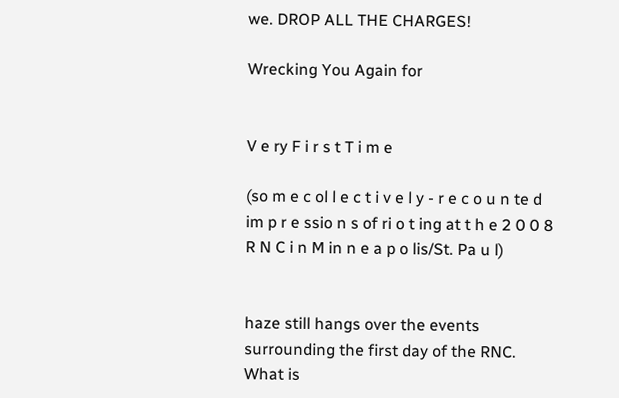we. DROP ALL THE CHARGES!

Wrecking You Again for


V e ry F i r s t T i m e

(so m e c ol l e c t i v e l y - r e c o u n te d im p r e ssio n s of ri o t ing at t h e 2 0 0 8 R N C i n M in n e a p o lis/St. Pa u l)


haze still hangs over the events surrounding the first day of the RNC. What is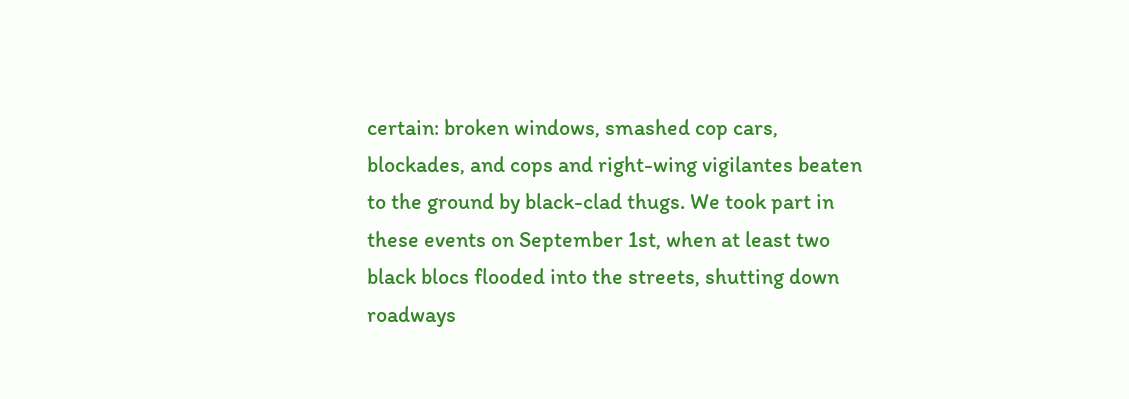certain: broken windows, smashed cop cars, blockades, and cops and right-wing vigilantes beaten to the ground by black-clad thugs. We took part in these events on September 1st, when at least two black blocs flooded into the streets, shutting down roadways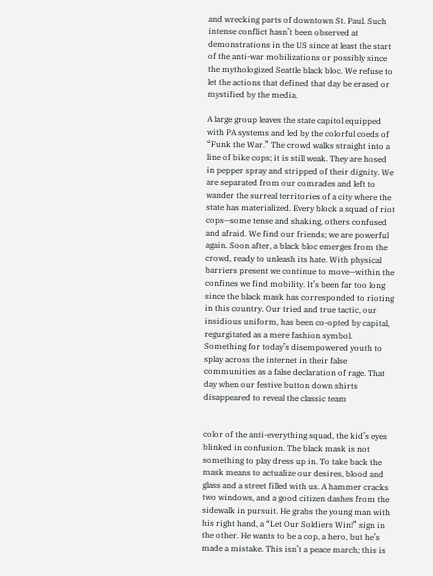and wrecking parts of downtown St. Paul. Such intense conflict hasn’t been observed at demonstrations in the US since at least the start of the anti-war mobilizations or possibly since the mythologized Seattle black bloc. We refuse to let the actions that defined that day be erased or mystified by the media.

A large group leaves the state capitol equipped with PA systems and led by the colorful coeds of “Funk the War.” The crowd walks straight into a line of bike cops; it is still weak. They are hosed in pepper spray and stripped of their dignity. We are separated from our comrades and left to wander the surreal territories of a city where the state has materialized. Every block a squad of riot cops—some tense and shaking, others confused and afraid. We find our friends; we are powerful again. Soon after, a black bloc emerges from the crowd, ready to unleash its hate. With physical barriers present we continue to move—within the confines we find mobility. It’s been far too long since the black mask has corresponded to rioting in this country. Our tried and true tactic, our insidious uniform, has been co-opted by capital, regurgitated as a mere fashion symbol. Something for today’s disempowered youth to splay across the internet in their false communities as a false declaration of rage. That day when our festive button down shirts disappeared to reveal the classic team


color of the anti-everything squad, the kid’s eyes blinked in confusion. The black mask is not something to play dress up in. To take back the mask means to actualize our desires, blood and glass and a street filled with us. A hammer cracks two windows, and a good citizen dashes from the sidewalk in pursuit. He grabs the young man with his right hand, a “Let Our Soldiers Win!” sign in the other. He wants to be a cop, a hero, but he’s made a mistake. This isn’t a peace march; this is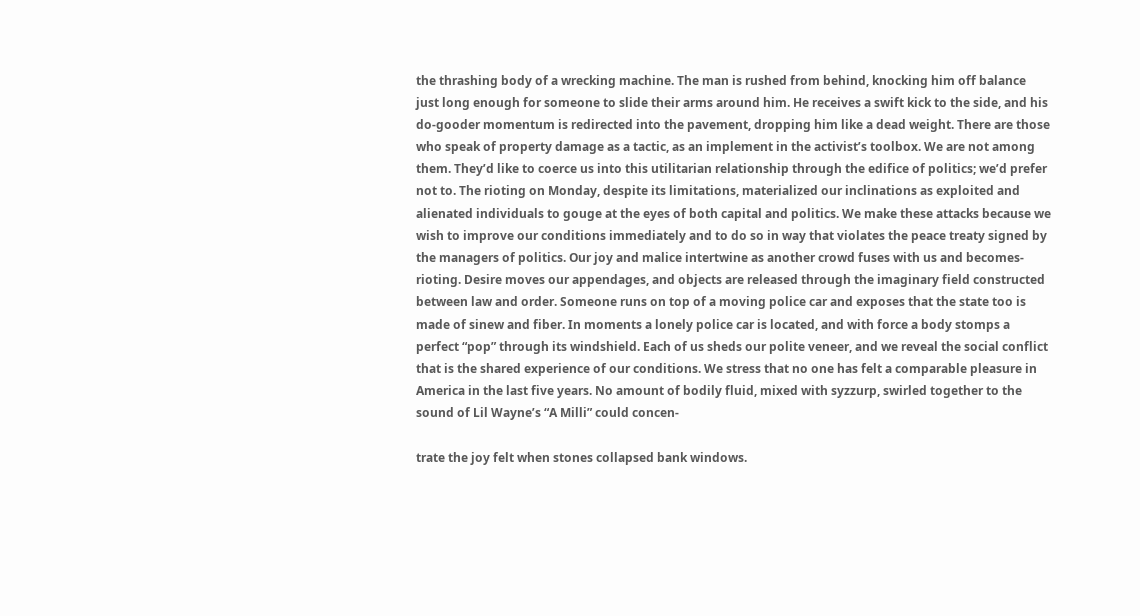the thrashing body of a wrecking machine. The man is rushed from behind, knocking him off balance just long enough for someone to slide their arms around him. He receives a swift kick to the side, and his do-gooder momentum is redirected into the pavement, dropping him like a dead weight. There are those who speak of property damage as a tactic, as an implement in the activist’s toolbox. We are not among them. They’d like to coerce us into this utilitarian relationship through the edifice of politics; we’d prefer not to. The rioting on Monday, despite its limitations, materialized our inclinations as exploited and alienated individuals to gouge at the eyes of both capital and politics. We make these attacks because we wish to improve our conditions immediately and to do so in way that violates the peace treaty signed by the managers of politics. Our joy and malice intertwine as another crowd fuses with us and becomes-rioting. Desire moves our appendages, and objects are released through the imaginary field constructed between law and order. Someone runs on top of a moving police car and exposes that the state too is made of sinew and fiber. In moments a lonely police car is located, and with force a body stomps a perfect “pop” through its windshield. Each of us sheds our polite veneer, and we reveal the social conflict that is the shared experience of our conditions. We stress that no one has felt a comparable pleasure in America in the last five years. No amount of bodily fluid, mixed with syzzurp, swirled together to the sound of Lil Wayne’s “A Milli” could concen-

trate the joy felt when stones collapsed bank windows.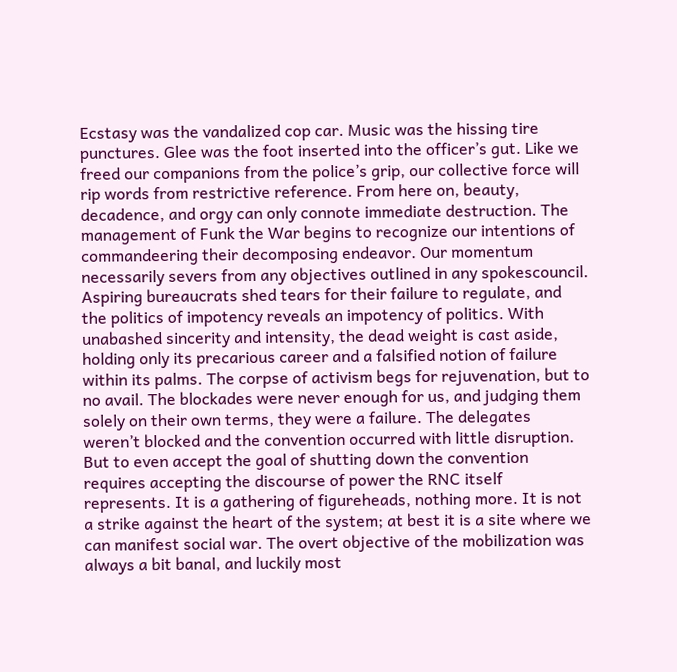Ecstasy was the vandalized cop car. Music was the hissing tire punctures. Glee was the foot inserted into the officer’s gut. Like we freed our companions from the police’s grip, our collective force will rip words from restrictive reference. From here on, beauty, decadence, and orgy can only connote immediate destruction. The management of Funk the War begins to recognize our intentions of commandeering their decomposing endeavor. Our momentum necessarily severs from any objectives outlined in any spokescouncil. Aspiring bureaucrats shed tears for their failure to regulate, and the politics of impotency reveals an impotency of politics. With unabashed sincerity and intensity, the dead weight is cast aside, holding only its precarious career and a falsified notion of failure within its palms. The corpse of activism begs for rejuvenation, but to no avail. The blockades were never enough for us, and judging them solely on their own terms, they were a failure. The delegates weren’t blocked and the convention occurred with little disruption. But to even accept the goal of shutting down the convention requires accepting the discourse of power the RNC itself represents. It is a gathering of figureheads, nothing more. It is not a strike against the heart of the system; at best it is a site where we can manifest social war. The overt objective of the mobilization was always a bit banal, and luckily most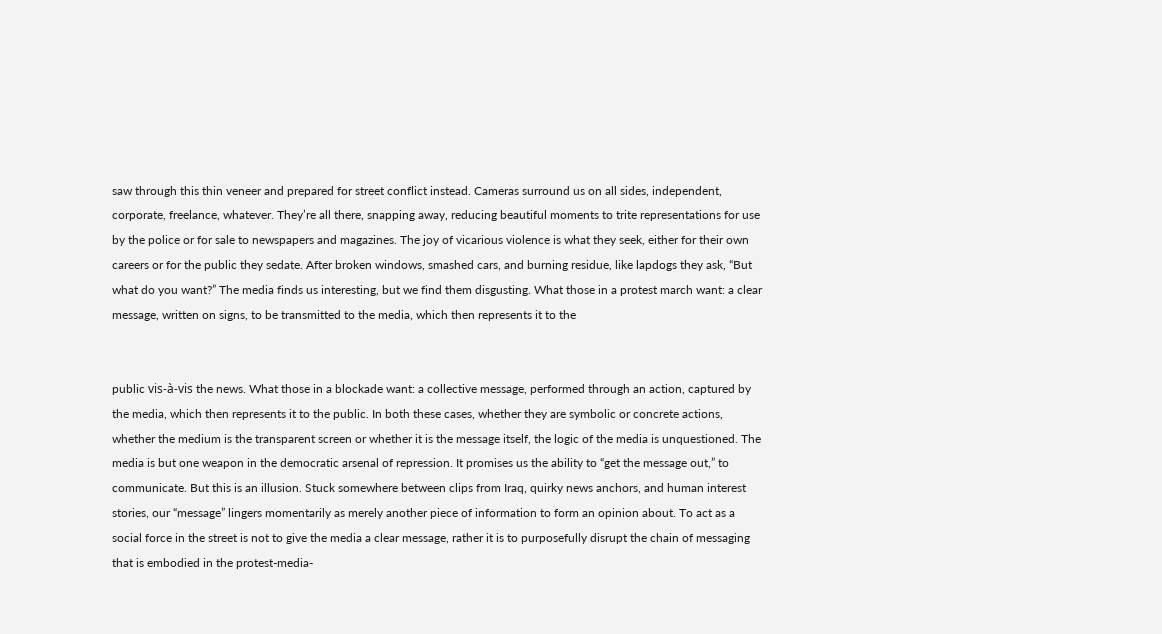saw through this thin veneer and prepared for street conflict instead. Cameras surround us on all sides, independent, corporate, freelance, whatever. They’re all there, snapping away, reducing beautiful moments to trite representations for use by the police or for sale to newspapers and magazines. The joy of vicarious violence is what they seek, either for their own careers or for the public they sedate. After broken windows, smashed cars, and burning residue, like lapdogs they ask, “But what do you want?” The media finds us interesting, but we find them disgusting. What those in a protest march want: a clear message, written on signs, to be transmitted to the media, which then represents it to the


public vis-à-vis the news. What those in a blockade want: a collective message, performed through an action, captured by the media, which then represents it to the public. In both these cases, whether they are symbolic or concrete actions, whether the medium is the transparent screen or whether it is the message itself, the logic of the media is unquestioned. The media is but one weapon in the democratic arsenal of repression. It promises us the ability to “get the message out,” to communicate. But this is an illusion. Stuck somewhere between clips from Iraq, quirky news anchors, and human interest stories, our “message” lingers momentarily as merely another piece of information to form an opinion about. To act as a social force in the street is not to give the media a clear message, rather it is to purposefully disrupt the chain of messaging that is embodied in the protest-media-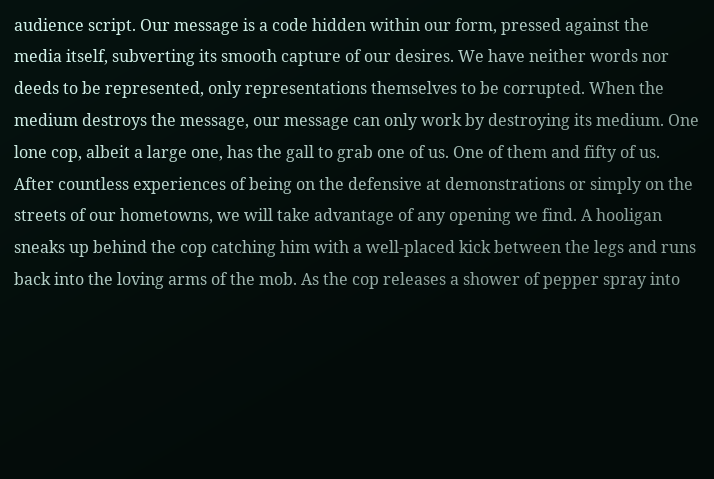audience script. Our message is a code hidden within our form, pressed against the media itself, subverting its smooth capture of our desires. We have neither words nor deeds to be represented, only representations themselves to be corrupted. When the medium destroys the message, our message can only work by destroying its medium. One lone cop, albeit a large one, has the gall to grab one of us. One of them and fifty of us. After countless experiences of being on the defensive at demonstrations or simply on the streets of our hometowns, we will take advantage of any opening we find. A hooligan sneaks up behind the cop catching him with a well-placed kick between the legs and runs back into the loving arms of the mob. As the cop releases a shower of pepper spray into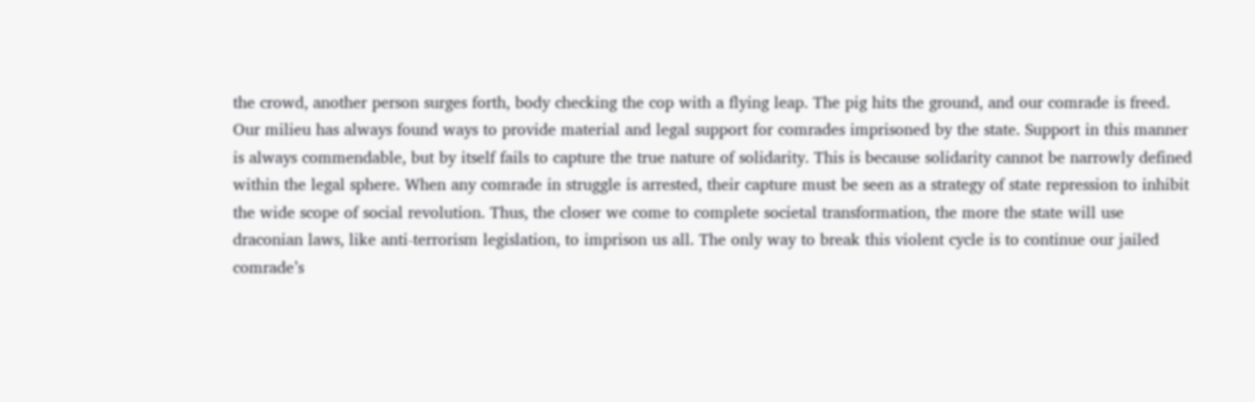the crowd, another person surges forth, body checking the cop with a flying leap. The pig hits the ground, and our comrade is freed. Our milieu has always found ways to provide material and legal support for comrades imprisoned by the state. Support in this manner is always commendable, but by itself fails to capture the true nature of solidarity. This is because solidarity cannot be narrowly defined within the legal sphere. When any comrade in struggle is arrested, their capture must be seen as a strategy of state repression to inhibit the wide scope of social revolution. Thus, the closer we come to complete societal transformation, the more the state will use draconian laws, like anti-terrorism legislation, to imprison us all. The only way to break this violent cycle is to continue our jailed comrade’s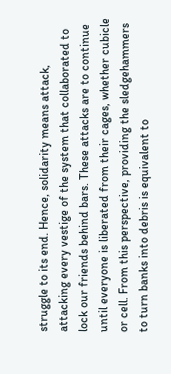struggle to its end. Hence, solidarity means attack, attacking every vestige of the system that collaborated to lock our friends behind bars. These attacks are to continue until everyone is liberated from their cages, whether cubicle or cell. From this perspective, providing the sledgehammers to turn banks into debris is equivalent to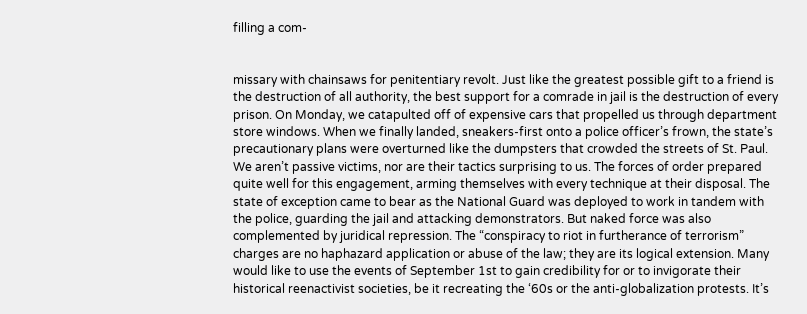filling a com-


missary with chainsaws for penitentiary revolt. Just like the greatest possible gift to a friend is the destruction of all authority, the best support for a comrade in jail is the destruction of every prison. On Monday, we catapulted off of expensive cars that propelled us through department store windows. When we finally landed, sneakers-first onto a police officer’s frown, the state’s precautionary plans were overturned like the dumpsters that crowded the streets of St. Paul. We aren’t passive victims, nor are their tactics surprising to us. The forces of order prepared quite well for this engagement, arming themselves with every technique at their disposal. The state of exception came to bear as the National Guard was deployed to work in tandem with the police, guarding the jail and attacking demonstrators. But naked force was also complemented by juridical repression. The “conspiracy to riot in furtherance of terrorism” charges are no haphazard application or abuse of the law; they are its logical extension. Many would like to use the events of September 1st to gain credibility for or to invigorate their historical reenactivist societies, be it recreating the ‘60s or the anti-globalization protests. It’s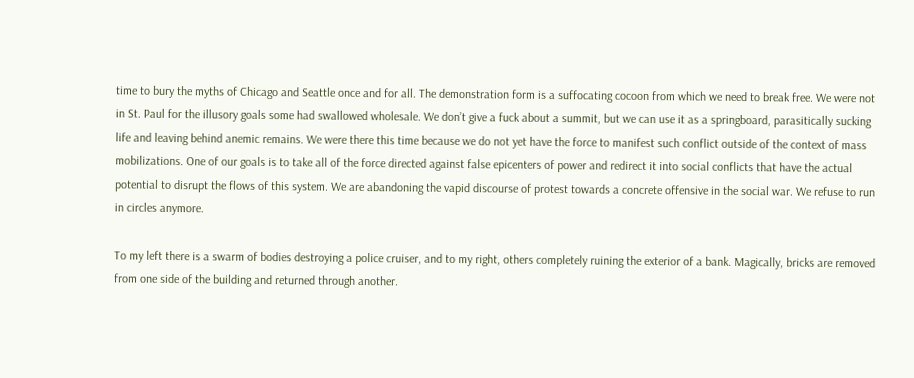time to bury the myths of Chicago and Seattle once and for all. The demonstration form is a suffocating cocoon from which we need to break free. We were not in St. Paul for the illusory goals some had swallowed wholesale. We don’t give a fuck about a summit, but we can use it as a springboard, parasitically sucking life and leaving behind anemic remains. We were there this time because we do not yet have the force to manifest such conflict outside of the context of mass mobilizations. One of our goals is to take all of the force directed against false epicenters of power and redirect it into social conflicts that have the actual potential to disrupt the flows of this system. We are abandoning the vapid discourse of protest towards a concrete offensive in the social war. We refuse to run in circles anymore.

To my left there is a swarm of bodies destroying a police cruiser, and to my right, others completely ruining the exterior of a bank. Magically, bricks are removed from one side of the building and returned through another.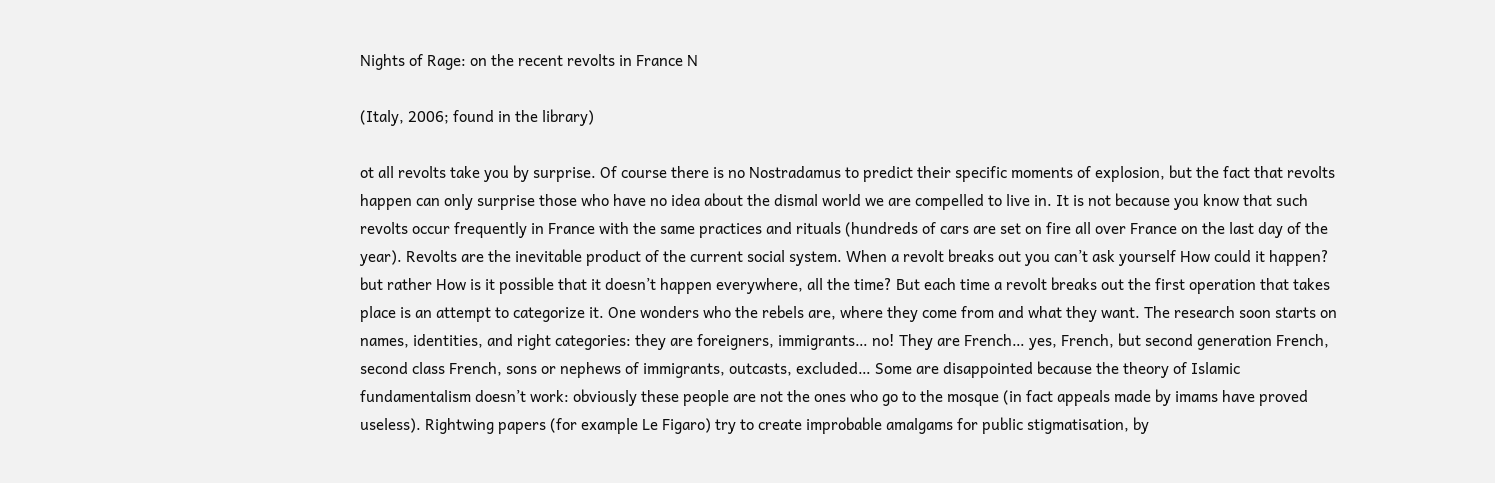Nights of Rage: on the recent revolts in France N

(Italy, 2006; found in the library)

ot all revolts take you by surprise. Of course there is no Nostradamus to predict their specific moments of explosion, but the fact that revolts happen can only surprise those who have no idea about the dismal world we are compelled to live in. It is not because you know that such revolts occur frequently in France with the same practices and rituals (hundreds of cars are set on fire all over France on the last day of the year). Revolts are the inevitable product of the current social system. When a revolt breaks out you can’t ask yourself How could it happen? but rather How is it possible that it doesn’t happen everywhere, all the time? But each time a revolt breaks out the first operation that takes place is an attempt to categorize it. One wonders who the rebels are, where they come from and what they want. The research soon starts on names, identities, and right categories: they are foreigners, immigrants… no! They are French… yes, French, but second generation French, second class French, sons or nephews of immigrants, outcasts, excluded… Some are disappointed because the theory of Islamic fundamentalism doesn’t work: obviously these people are not the ones who go to the mosque (in fact appeals made by imams have proved useless). Rightwing papers (for example Le Figaro) try to create improbable amalgams for public stigmatisation, by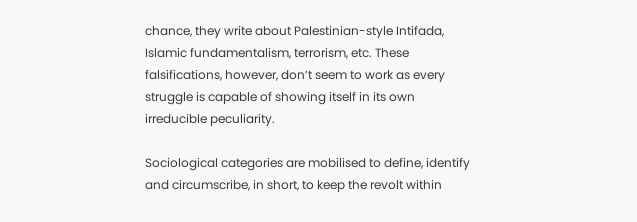chance, they write about Palestinian-style Intifada, Islamic fundamentalism, terrorism, etc. These falsifications, however, don’t seem to work as every struggle is capable of showing itself in its own irreducible peculiarity.

Sociological categories are mobilised to define, identify and circumscribe, in short, to keep the revolt within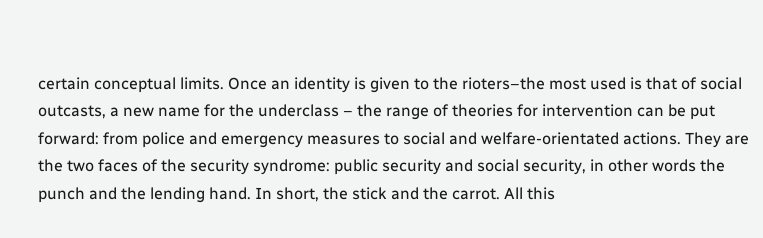certain conceptual limits. Once an identity is given to the rioters–the most used is that of social outcasts, a new name for the underclass – the range of theories for intervention can be put forward: from police and emergency measures to social and welfare-orientated actions. They are the two faces of the security syndrome: public security and social security, in other words the punch and the lending hand. In short, the stick and the carrot. All this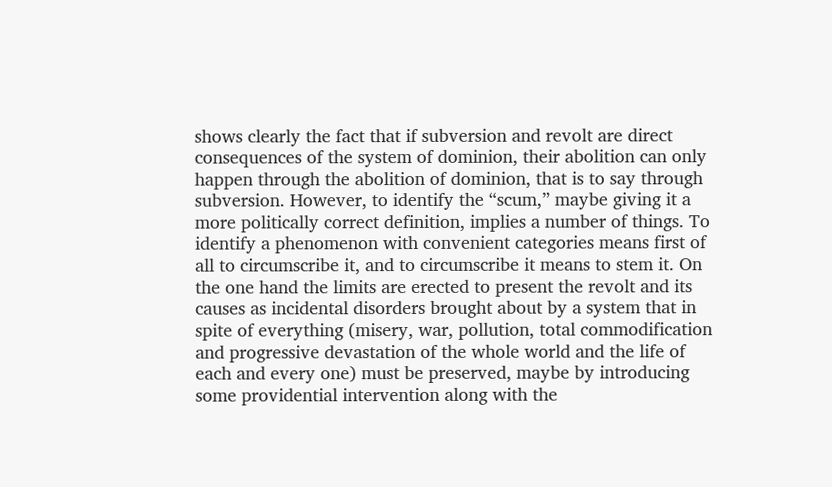shows clearly the fact that if subversion and revolt are direct consequences of the system of dominion, their abolition can only happen through the abolition of dominion, that is to say through subversion. However, to identify the “scum,” maybe giving it a more politically correct definition, implies a number of things. To identify a phenomenon with convenient categories means first of all to circumscribe it, and to circumscribe it means to stem it. On the one hand the limits are erected to present the revolt and its causes as incidental disorders brought about by a system that in spite of everything (misery, war, pollution, total commodification and progressive devastation of the whole world and the life of each and every one) must be preserved, maybe by introducing some providential intervention along with the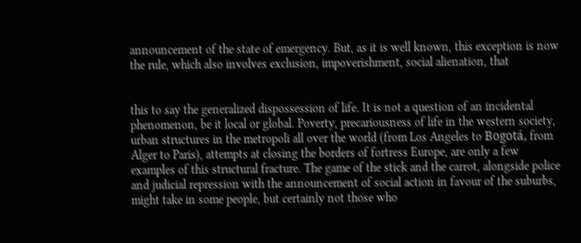announcement of the state of emergency. But, as it is well known, this exception is now the rule, which also involves exclusion, impoverishment, social alienation, that


this to say the generalized dispossession of life. It is not a question of an incidental phenomenon, be it local or global. Poverty, precariousness of life in the western society, urban structures in the metropoli all over the world (from Los Angeles to Bogotá, from Alger to Paris), attempts at closing the borders of fortress Europe, are only a few examples of this structural fracture. The game of the stick and the carrot, alongside police and judicial repression with the announcement of social action in favour of the suburbs, might take in some people, but certainly not those who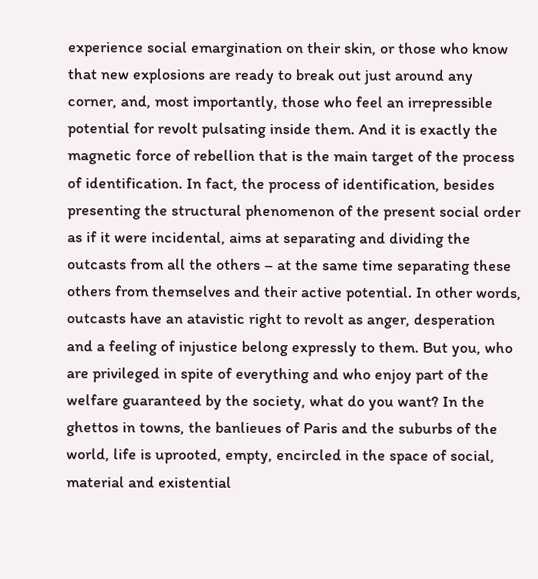experience social emargination on their skin, or those who know that new explosions are ready to break out just around any corner, and, most importantly, those who feel an irrepressible potential for revolt pulsating inside them. And it is exactly the magnetic force of rebellion that is the main target of the process of identification. In fact, the process of identification, besides presenting the structural phenomenon of the present social order as if it were incidental, aims at separating and dividing the outcasts from all the others – at the same time separating these others from themselves and their active potential. In other words, outcasts have an atavistic right to revolt as anger, desperation and a feeling of injustice belong expressly to them. But you, who are privileged in spite of everything and who enjoy part of the welfare guaranteed by the society, what do you want? In the ghettos in towns, the banlieues of Paris and the suburbs of the world, life is uprooted, empty, encircled in the space of social, material and existential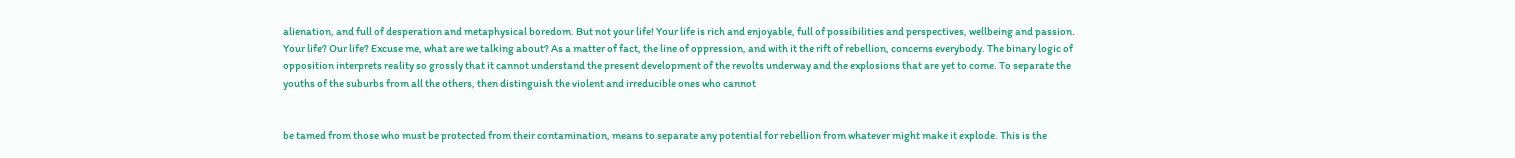alienation, and full of desperation and metaphysical boredom. But not your life! Your life is rich and enjoyable, full of possibilities and perspectives, wellbeing and passion. Your life? Our life? Excuse me, what are we talking about? As a matter of fact, the line of oppression, and with it the rift of rebellion, concerns everybody. The binary logic of opposition interprets reality so grossly that it cannot understand the present development of the revolts underway and the explosions that are yet to come. To separate the youths of the suburbs from all the others, then distinguish the violent and irreducible ones who cannot


be tamed from those who must be protected from their contamination, means to separate any potential for rebellion from whatever might make it explode. This is the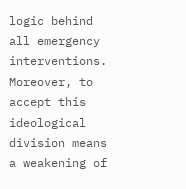logic behind all emergency interventions. Moreover, to accept this ideological division means a weakening of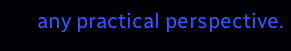any practical perspective.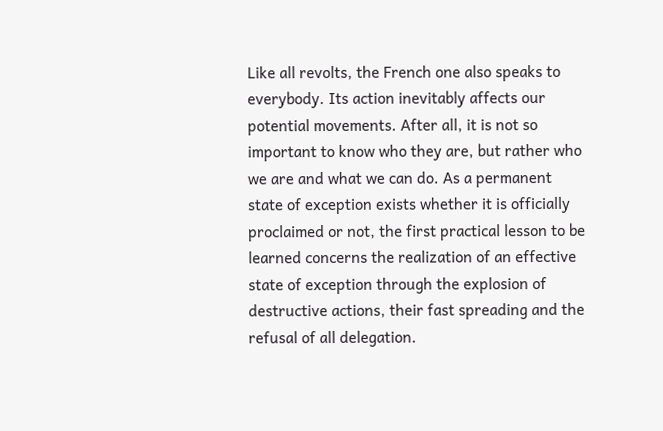Like all revolts, the French one also speaks to everybody. Its action inevitably affects our potential movements. After all, it is not so important to know who they are, but rather who we are and what we can do. As a permanent state of exception exists whether it is officially proclaimed or not, the first practical lesson to be learned concerns the realization of an effective state of exception through the explosion of destructive actions, their fast spreading and the refusal of all delegation.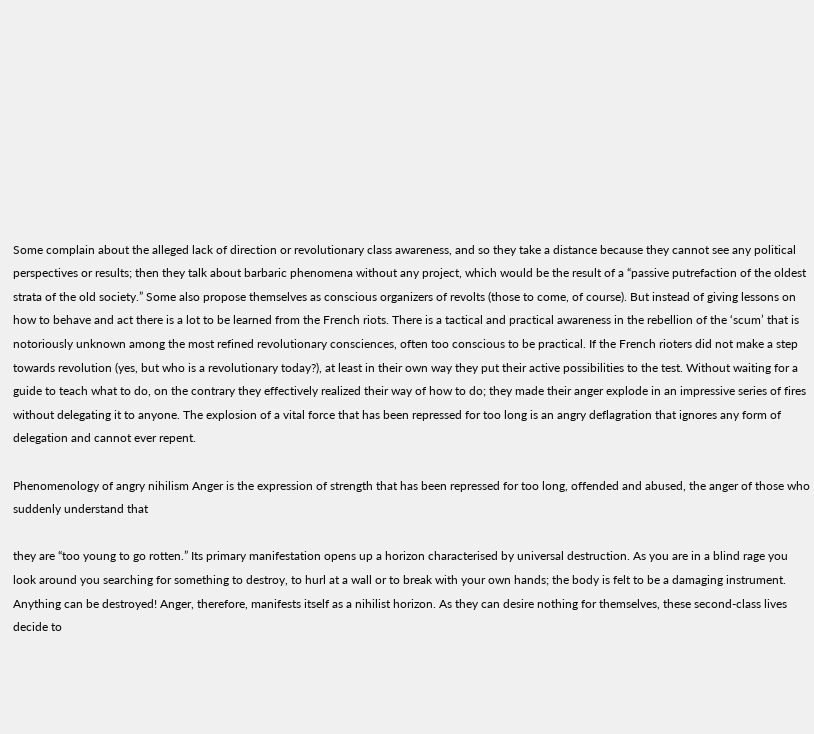Some complain about the alleged lack of direction or revolutionary class awareness, and so they take a distance because they cannot see any political perspectives or results; then they talk about barbaric phenomena without any project, which would be the result of a “passive putrefaction of the oldest strata of the old society.” Some also propose themselves as conscious organizers of revolts (those to come, of course). But instead of giving lessons on how to behave and act there is a lot to be learned from the French riots. There is a tactical and practical awareness in the rebellion of the ‘scum’ that is notoriously unknown among the most refined revolutionary consciences, often too conscious to be practical. If the French rioters did not make a step towards revolution (yes, but who is a revolutionary today?), at least in their own way they put their active possibilities to the test. Without waiting for a guide to teach what to do, on the contrary they effectively realized their way of how to do; they made their anger explode in an impressive series of fires without delegating it to anyone. The explosion of a vital force that has been repressed for too long is an angry deflagration that ignores any form of delegation and cannot ever repent.

Phenomenology of angry nihilism Anger is the expression of strength that has been repressed for too long, offended and abused, the anger of those who suddenly understand that

they are “too young to go rotten.” Its primary manifestation opens up a horizon characterised by universal destruction. As you are in a blind rage you look around you searching for something to destroy, to hurl at a wall or to break with your own hands; the body is felt to be a damaging instrument. Anything can be destroyed! Anger, therefore, manifests itself as a nihilist horizon. As they can desire nothing for themselves, these second-class lives decide to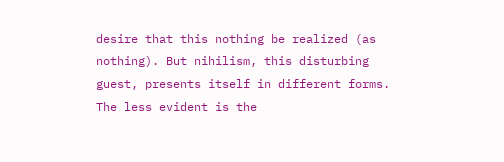desire that this nothing be realized (as nothing). But nihilism, this disturbing guest, presents itself in different forms. The less evident is the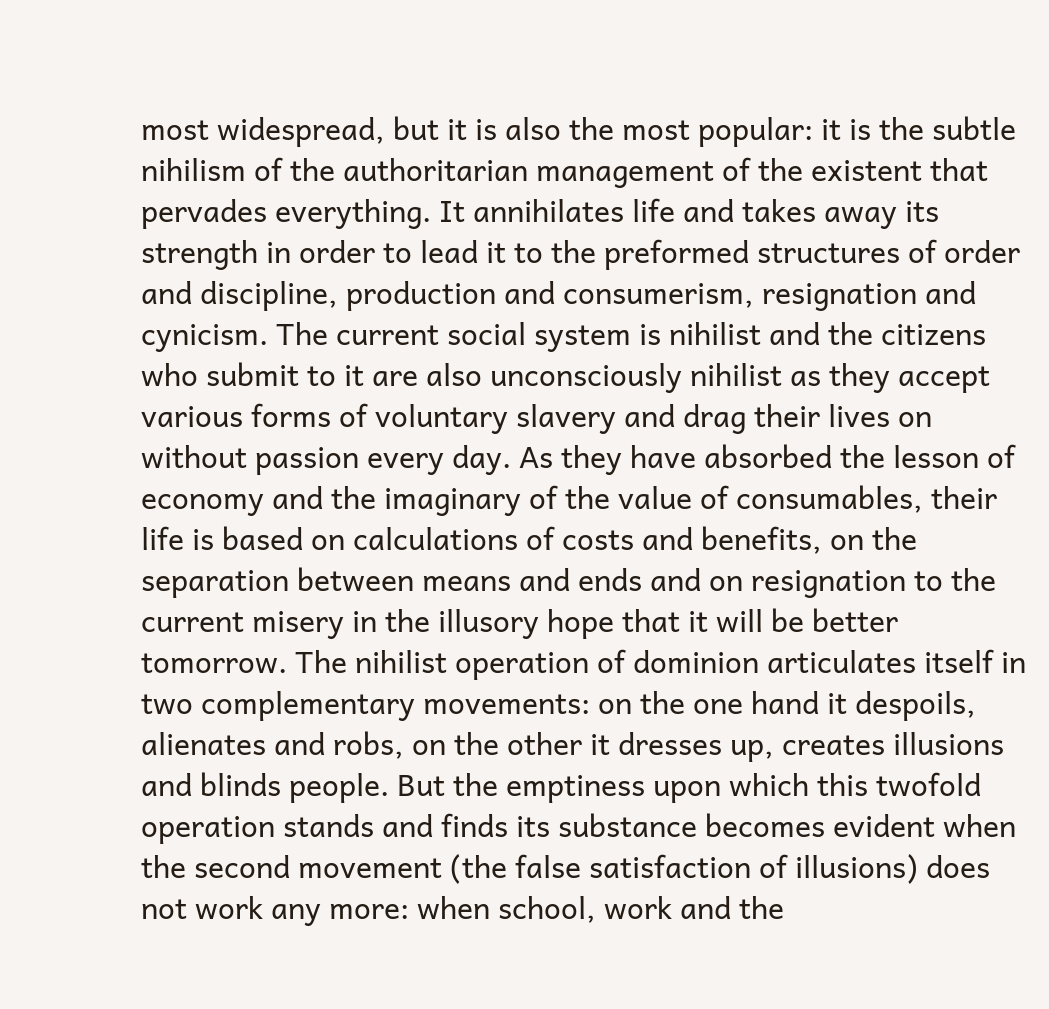most widespread, but it is also the most popular: it is the subtle nihilism of the authoritarian management of the existent that pervades everything. It annihilates life and takes away its strength in order to lead it to the preformed structures of order and discipline, production and consumerism, resignation and cynicism. The current social system is nihilist and the citizens who submit to it are also unconsciously nihilist as they accept various forms of voluntary slavery and drag their lives on without passion every day. As they have absorbed the lesson of economy and the imaginary of the value of consumables, their life is based on calculations of costs and benefits, on the separation between means and ends and on resignation to the current misery in the illusory hope that it will be better tomorrow. The nihilist operation of dominion articulates itself in two complementary movements: on the one hand it despoils, alienates and robs, on the other it dresses up, creates illusions and blinds people. But the emptiness upon which this twofold operation stands and finds its substance becomes evident when the second movement (the false satisfaction of illusions) does not work any more: when school, work and the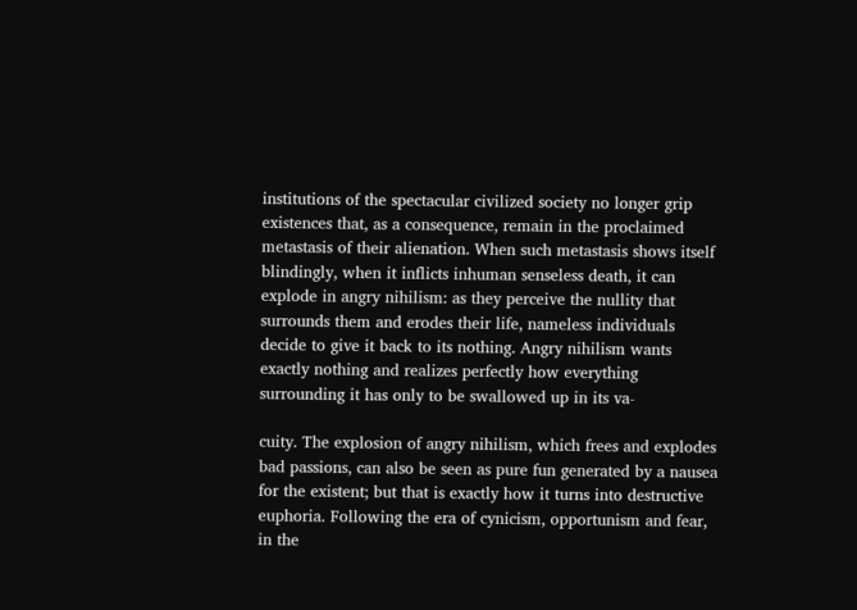institutions of the spectacular civilized society no longer grip existences that, as a consequence, remain in the proclaimed metastasis of their alienation. When such metastasis shows itself blindingly, when it inflicts inhuman senseless death, it can explode in angry nihilism: as they perceive the nullity that surrounds them and erodes their life, nameless individuals decide to give it back to its nothing. Angry nihilism wants exactly nothing and realizes perfectly how everything surrounding it has only to be swallowed up in its va-

cuity. The explosion of angry nihilism, which frees and explodes bad passions, can also be seen as pure fun generated by a nausea for the existent; but that is exactly how it turns into destructive euphoria. Following the era of cynicism, opportunism and fear, in the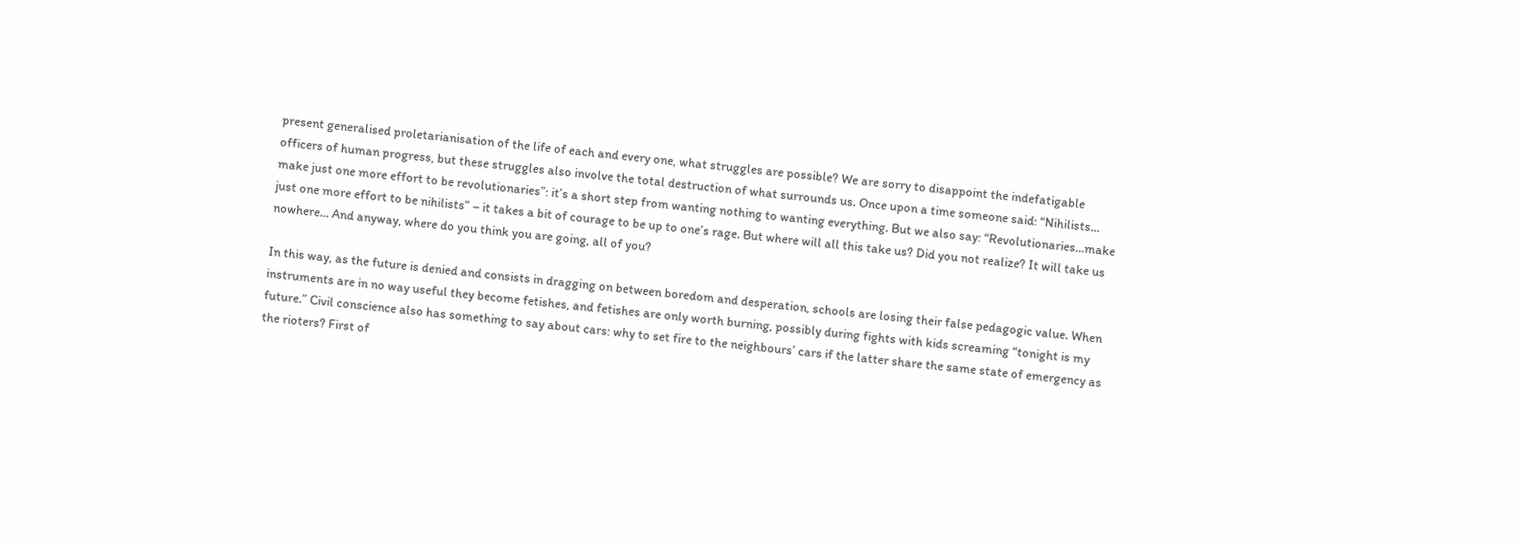present generalised proletarianisation of the life of each and every one, what struggles are possible? We are sorry to disappoint the indefatigable officers of human progress, but these struggles also involve the total destruction of what surrounds us. Once upon a time someone said: “Nihilists… make just one more effort to be revolutionaries”: it’s a short step from wanting nothing to wanting everything. But we also say: “Revolutionaries…make just one more effort to be nihilists” – it takes a bit of courage to be up to one’s rage. But where will all this take us? Did you not realize? It will take us nowhere… And anyway, where do you think you are going, all of you?

In this way, as the future is denied and consists in dragging on between boredom and desperation, schools are losing their false pedagogic value. When instruments are in no way useful they become fetishes, and fetishes are only worth burning, possibly during fights with kids screaming “tonight is my future.” Civil conscience also has something to say about cars: why to set fire to the neighbours’ cars if the latter share the same state of emergency as the rioters? First of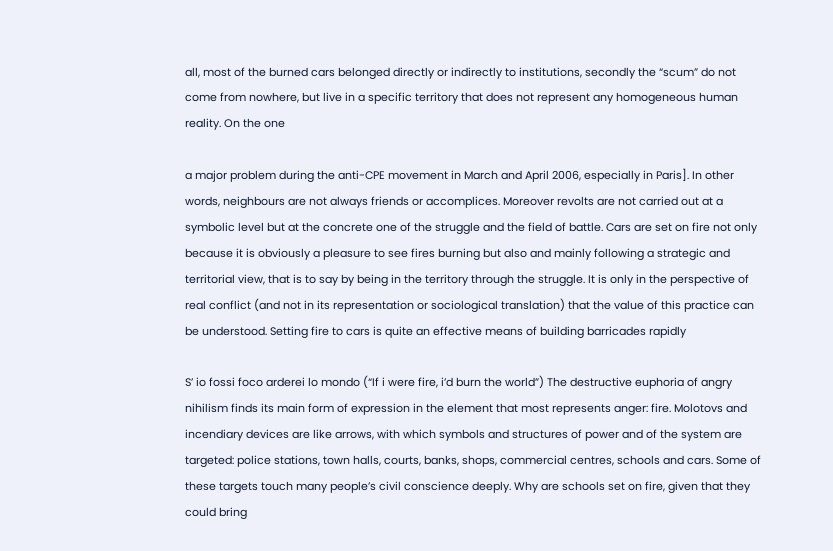all, most of the burned cars belonged directly or indirectly to institutions, secondly the “scum” do not come from nowhere, but live in a specific territory that does not represent any homogeneous human reality. On the one

a major problem during the anti-CPE movement in March and April 2006, especially in Paris]. In other words, neighbours are not always friends or accomplices. Moreover revolts are not carried out at a symbolic level but at the concrete one of the struggle and the field of battle. Cars are set on fire not only because it is obviously a pleasure to see fires burning but also and mainly following a strategic and territorial view, that is to say by being in the territory through the struggle. It is only in the perspective of real conflict (and not in its representation or sociological translation) that the value of this practice can be understood. Setting fire to cars is quite an effective means of building barricades rapidly

S’ io fossi foco arderei lo mondo (“If i were fire, i’d burn the world”) The destructive euphoria of angry nihilism finds its main form of expression in the element that most represents anger: fire. Molotovs and incendiary devices are like arrows, with which symbols and structures of power and of the system are targeted: police stations, town halls, courts, banks, shops, commercial centres, schools and cars. Some of these targets touch many people’s civil conscience deeply. Why are schools set on fire, given that they could bring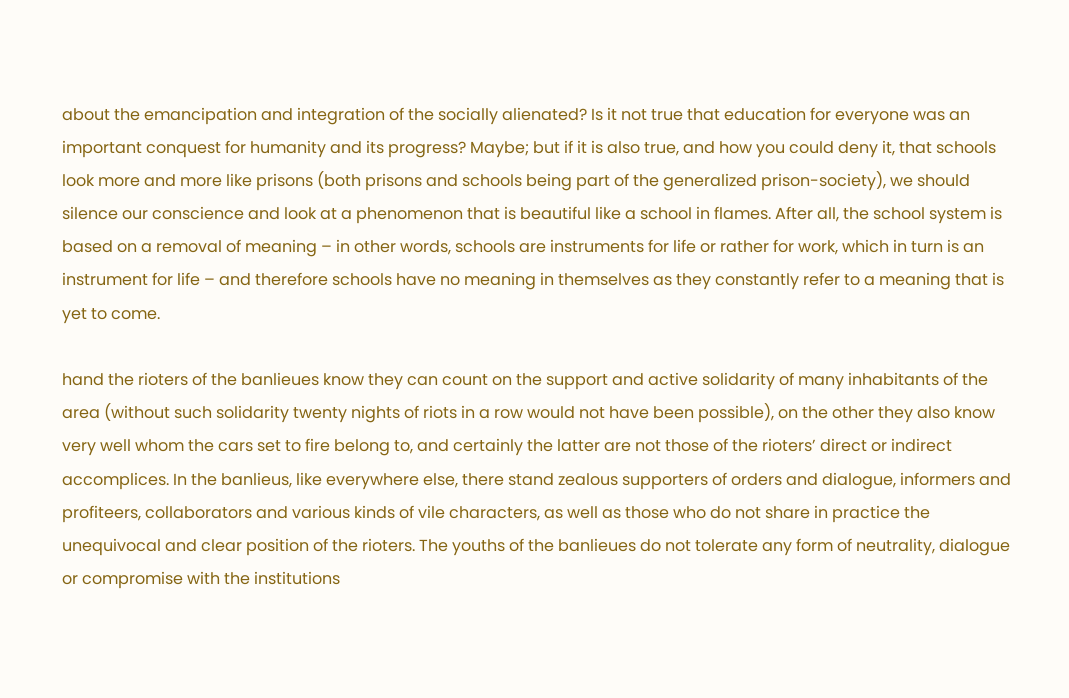about the emancipation and integration of the socially alienated? Is it not true that education for everyone was an important conquest for humanity and its progress? Maybe; but if it is also true, and how you could deny it, that schools look more and more like prisons (both prisons and schools being part of the generalized prison-society), we should silence our conscience and look at a phenomenon that is beautiful like a school in flames. After all, the school system is based on a removal of meaning – in other words, schools are instruments for life or rather for work, which in turn is an instrument for life – and therefore schools have no meaning in themselves as they constantly refer to a meaning that is yet to come.

hand the rioters of the banlieues know they can count on the support and active solidarity of many inhabitants of the area (without such solidarity twenty nights of riots in a row would not have been possible), on the other they also know very well whom the cars set to fire belong to, and certainly the latter are not those of the rioters’ direct or indirect accomplices. In the banlieus, like everywhere else, there stand zealous supporters of orders and dialogue, informers and profiteers, collaborators and various kinds of vile characters, as well as those who do not share in practice the unequivocal and clear position of the rioters. The youths of the banlieues do not tolerate any form of neutrality, dialogue or compromise with the institutions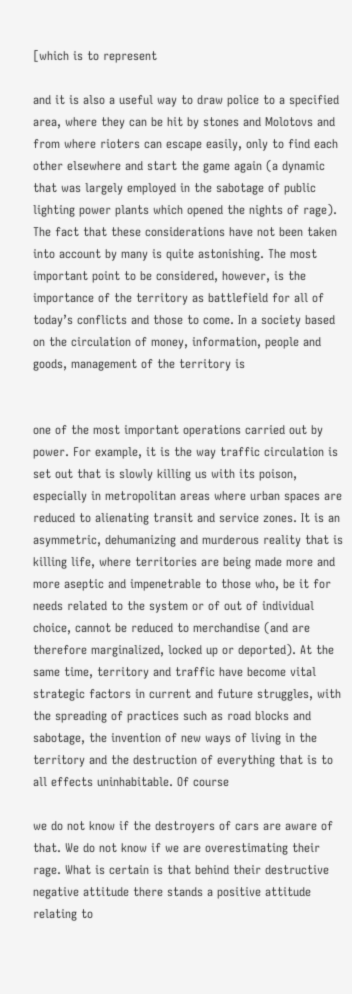[which is to represent

and it is also a useful way to draw police to a specified area, where they can be hit by stones and Molotovs and from where rioters can escape easily, only to find each other elsewhere and start the game again (a dynamic that was largely employed in the sabotage of public lighting power plants which opened the nights of rage). The fact that these considerations have not been taken into account by many is quite astonishing. The most important point to be considered, however, is the importance of the territory as battlefield for all of today’s conflicts and those to come. In a society based on the circulation of money, information, people and goods, management of the territory is


one of the most important operations carried out by power. For example, it is the way traffic circulation is set out that is slowly killing us with its poison, especially in metropolitan areas where urban spaces are reduced to alienating transit and service zones. It is an asymmetric, dehumanizing and murderous reality that is killing life, where territories are being made more and more aseptic and impenetrable to those who, be it for needs related to the system or of out of individual choice, cannot be reduced to merchandise (and are therefore marginalized, locked up or deported). At the same time, territory and traffic have become vital strategic factors in current and future struggles, with the spreading of practices such as road blocks and sabotage, the invention of new ways of living in the territory and the destruction of everything that is to all effects uninhabitable. Of course

we do not know if the destroyers of cars are aware of that. We do not know if we are overestimating their rage. What is certain is that behind their destructive negative attitude there stands a positive attitude relating to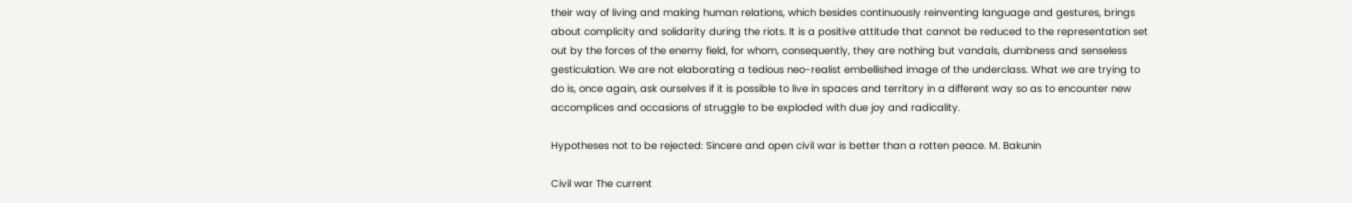their way of living and making human relations, which besides continuously reinventing language and gestures, brings about complicity and solidarity during the riots. It is a positive attitude that cannot be reduced to the representation set out by the forces of the enemy field, for whom, consequently, they are nothing but vandals, dumbness and senseless gesticulation. We are not elaborating a tedious neo-realist embellished image of the underclass. What we are trying to do is, once again, ask ourselves if it is possible to live in spaces and territory in a different way so as to encounter new accomplices and occasions of struggle to be exploded with due joy and radicality.

Hypotheses not to be rejected: Sincere and open civil war is better than a rotten peace. M. Bakunin

Civil war The current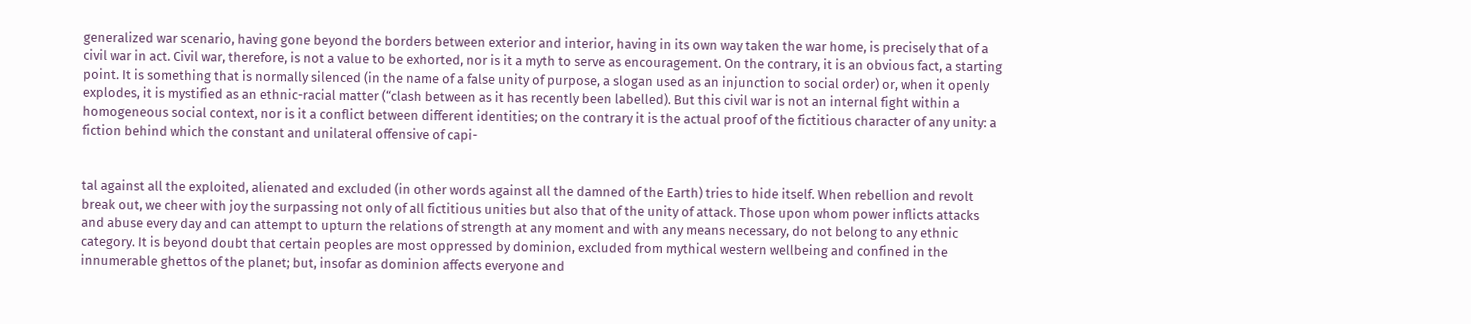generalized war scenario, having gone beyond the borders between exterior and interior, having in its own way taken the war home, is precisely that of a civil war in act. Civil war, therefore, is not a value to be exhorted, nor is it a myth to serve as encouragement. On the contrary, it is an obvious fact, a starting point. It is something that is normally silenced (in the name of a false unity of purpose, a slogan used as an injunction to social order) or, when it openly explodes, it is mystified as an ethnic-racial matter (“clash between as it has recently been labelled). But this civil war is not an internal fight within a homogeneous social context, nor is it a conflict between different identities; on the contrary it is the actual proof of the fictitious character of any unity: a fiction behind which the constant and unilateral offensive of capi-


tal against all the exploited, alienated and excluded (in other words against all the damned of the Earth) tries to hide itself. When rebellion and revolt break out, we cheer with joy the surpassing not only of all fictitious unities but also that of the unity of attack. Those upon whom power inflicts attacks and abuse every day and can attempt to upturn the relations of strength at any moment and with any means necessary, do not belong to any ethnic category. It is beyond doubt that certain peoples are most oppressed by dominion, excluded from mythical western wellbeing and confined in the innumerable ghettos of the planet; but, insofar as dominion affects everyone and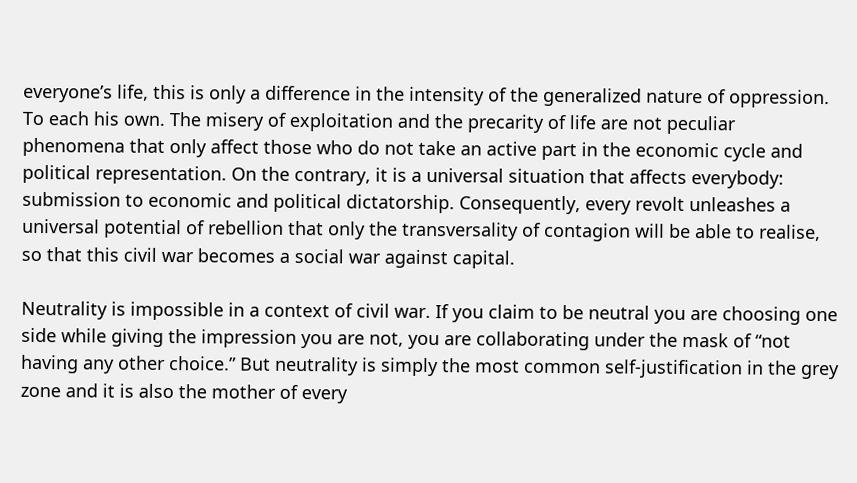everyone’s life, this is only a difference in the intensity of the generalized nature of oppression. To each his own. The misery of exploitation and the precarity of life are not peculiar phenomena that only affect those who do not take an active part in the economic cycle and political representation. On the contrary, it is a universal situation that affects everybody: submission to economic and political dictatorship. Consequently, every revolt unleashes a universal potential of rebellion that only the transversality of contagion will be able to realise, so that this civil war becomes a social war against capital.

Neutrality is impossible in a context of civil war. If you claim to be neutral you are choosing one side while giving the impression you are not, you are collaborating under the mask of “not having any other choice.” But neutrality is simply the most common self-justification in the grey zone and it is also the mother of every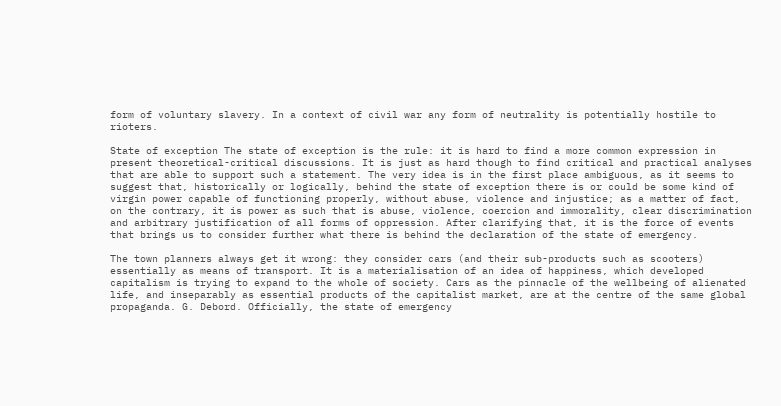form of voluntary slavery. In a context of civil war any form of neutrality is potentially hostile to rioters.

State of exception The state of exception is the rule: it is hard to find a more common expression in present theoretical-critical discussions. It is just as hard though to find critical and practical analyses that are able to support such a statement. The very idea is in the first place ambiguous, as it seems to suggest that, historically or logically, behind the state of exception there is or could be some kind of virgin power capable of functioning properly, without abuse, violence and injustice; as a matter of fact, on the contrary, it is power as such that is abuse, violence, coercion and immorality, clear discrimination and arbitrary justification of all forms of oppression. After clarifying that, it is the force of events that brings us to consider further what there is behind the declaration of the state of emergency.

The town planners always get it wrong: they consider cars (and their sub-products such as scooters) essentially as means of transport. It is a materialisation of an idea of happiness, which developed capitalism is trying to expand to the whole of society. Cars as the pinnacle of the wellbeing of alienated life, and inseparably as essential products of the capitalist market, are at the centre of the same global propaganda. G. Debord. Officially, the state of emergency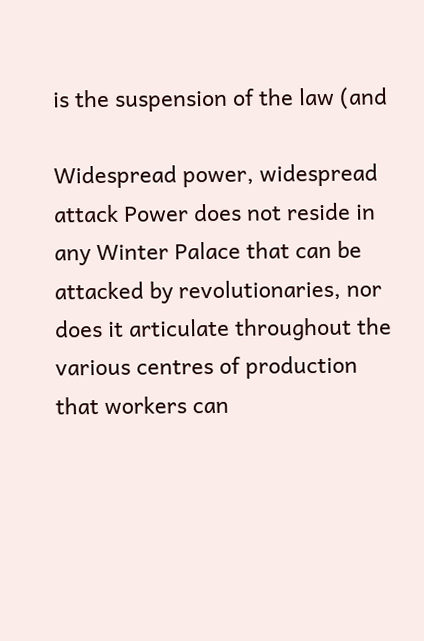is the suspension of the law (and

Widespread power, widespread attack Power does not reside in any Winter Palace that can be attacked by revolutionaries, nor does it articulate throughout the various centres of production that workers can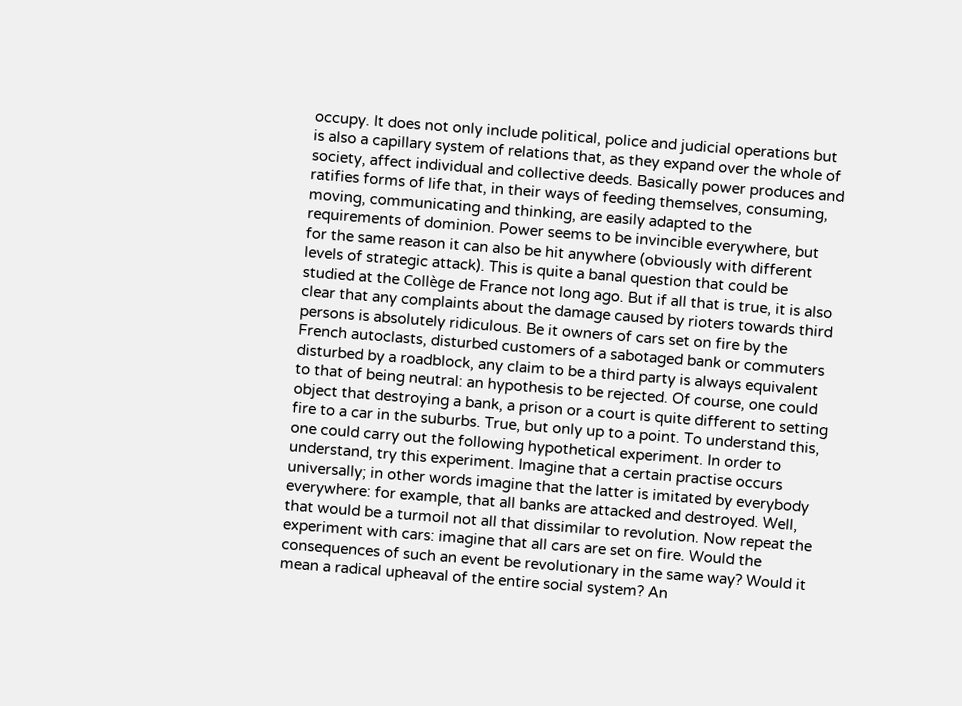occupy. It does not only include political, police and judicial operations but is also a capillary system of relations that, as they expand over the whole of society, affect individual and collective deeds. Basically power produces and ratifies forms of life that, in their ways of feeding themselves, consuming, moving, communicating and thinking, are easily adapted to the requirements of dominion. Power seems to be invincible everywhere, but for the same reason it can also be hit anywhere (obviously with different levels of strategic attack). This is quite a banal question that could be studied at the Collège de France not long ago. But if all that is true, it is also clear that any complaints about the damage caused by rioters towards third persons is absolutely ridiculous. Be it owners of cars set on fire by the French autoclasts, disturbed customers of a sabotaged bank or commuters disturbed by a roadblock, any claim to be a third party is always equivalent to that of being neutral: an hypothesis to be rejected. Of course, one could object that destroying a bank, a prison or a court is quite different to setting fire to a car in the suburbs. True, but only up to a point. To understand this, one could carry out the following hypothetical experiment. In order to understand, try this experiment. Imagine that a certain practise occurs universally; in other words imagine that the latter is imitated by everybody everywhere: for example, that all banks are attacked and destroyed. Well, that would be a turmoil not all that dissimilar to revolution. Now repeat the experiment with cars: imagine that all cars are set on fire. Would the consequences of such an event be revolutionary in the same way? Would it mean a radical upheaval of the entire social system? An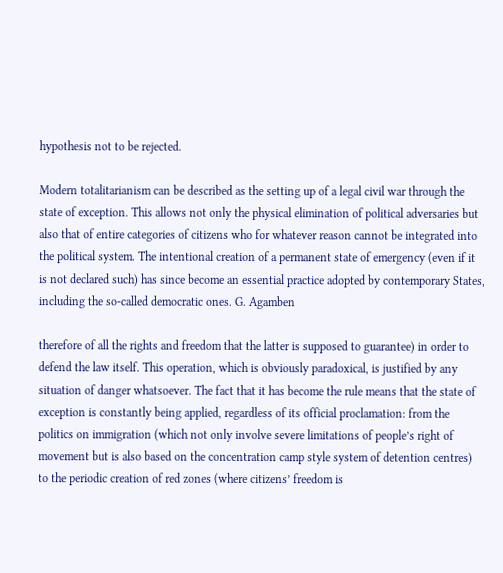hypothesis not to be rejected.

Modern totalitarianism can be described as the setting up of a legal civil war through the state of exception. This allows not only the physical elimination of political adversaries but also that of entire categories of citizens who for whatever reason cannot be integrated into the political system. The intentional creation of a permanent state of emergency (even if it is not declared such) has since become an essential practice adopted by contemporary States, including the so-called democratic ones. G. Agamben

therefore of all the rights and freedom that the latter is supposed to guarantee) in order to defend the law itself. This operation, which is obviously paradoxical, is justified by any situation of danger whatsoever. The fact that it has become the rule means that the state of exception is constantly being applied, regardless of its official proclamation: from the politics on immigration (which not only involve severe limitations of people’s right of movement but is also based on the concentration camp style system of detention centres) to the periodic creation of red zones (where citizens’ freedom is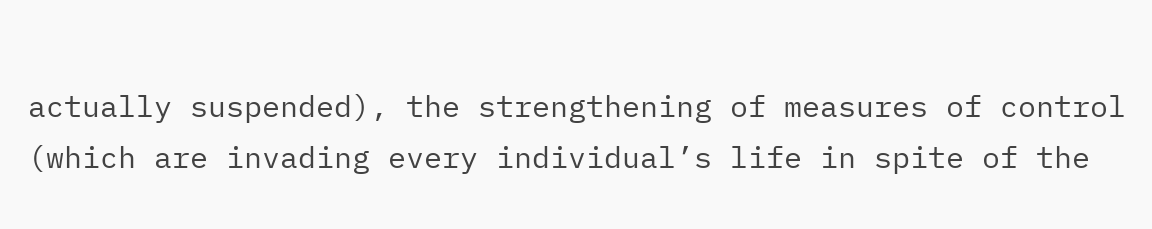actually suspended), the strengthening of measures of control (which are invading every individual’s life in spite of the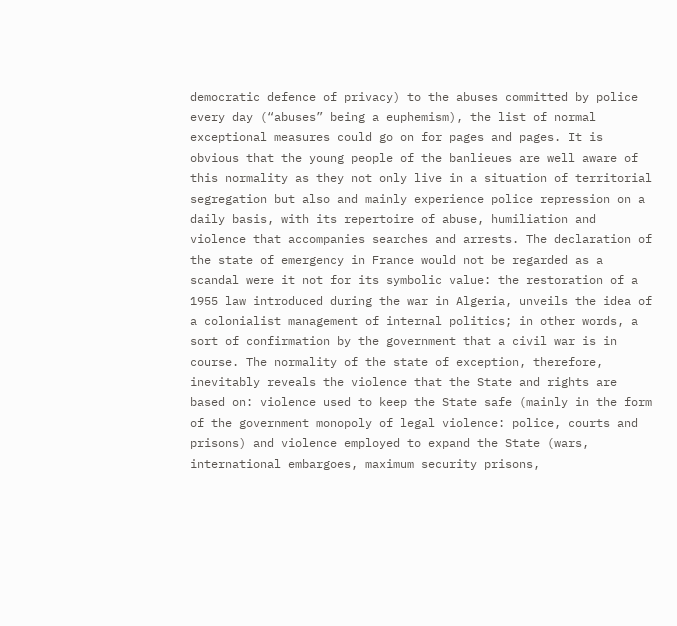democratic defence of privacy) to the abuses committed by police every day (“abuses” being a euphemism), the list of normal exceptional measures could go on for pages and pages. It is obvious that the young people of the banlieues are well aware of this normality as they not only live in a situation of territorial segregation but also and mainly experience police repression on a daily basis, with its repertoire of abuse, humiliation and violence that accompanies searches and arrests. The declaration of the state of emergency in France would not be regarded as a scandal were it not for its symbolic value: the restoration of a 1955 law introduced during the war in Algeria, unveils the idea of a colonialist management of internal politics; in other words, a sort of confirmation by the government that a civil war is in course. The normality of the state of exception, therefore, inevitably reveals the violence that the State and rights are based on: violence used to keep the State safe (mainly in the form of the government monopoly of legal violence: police, courts and prisons) and violence employed to expand the State (wars, international embargoes, maximum security prisons,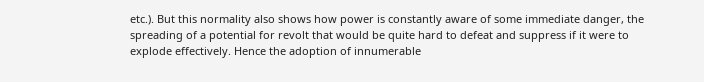etc.). But this normality also shows how power is constantly aware of some immediate danger, the spreading of a potential for revolt that would be quite hard to defeat and suppress if it were to explode effectively. Hence the adoption of innumerable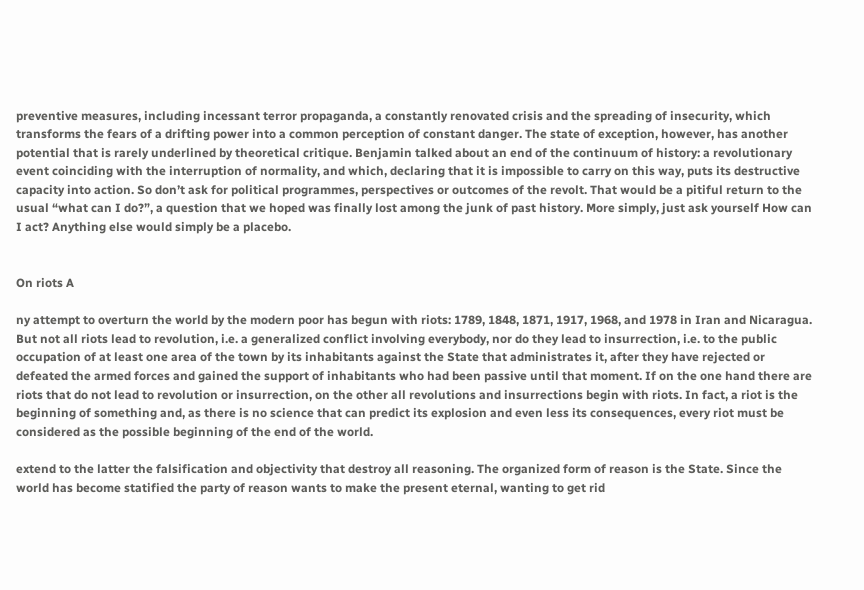preventive measures, including incessant terror propaganda, a constantly renovated crisis and the spreading of insecurity, which transforms the fears of a drifting power into a common perception of constant danger. The state of exception, however, has another potential that is rarely underlined by theoretical critique. Benjamin talked about an end of the continuum of history: a revolutionary event coinciding with the interruption of normality, and which, declaring that it is impossible to carry on this way, puts its destructive capacity into action. So don’t ask for political programmes, perspectives or outcomes of the revolt. That would be a pitiful return to the usual “what can I do?”, a question that we hoped was finally lost among the junk of past history. More simply, just ask yourself How can I act? Anything else would simply be a placebo.


On riots A

ny attempt to overturn the world by the modern poor has begun with riots: 1789, 1848, 1871, 1917, 1968, and 1978 in Iran and Nicaragua. But not all riots lead to revolution, i.e. a generalized conflict involving everybody, nor do they lead to insurrection, i.e. to the public occupation of at least one area of the town by its inhabitants against the State that administrates it, after they have rejected or defeated the armed forces and gained the support of inhabitants who had been passive until that moment. If on the one hand there are riots that do not lead to revolution or insurrection, on the other all revolutions and insurrections begin with riots. In fact, a riot is the beginning of something and, as there is no science that can predict its explosion and even less its consequences, every riot must be considered as the possible beginning of the end of the world.

extend to the latter the falsification and objectivity that destroy all reasoning. The organized form of reason is the State. Since the world has become statified the party of reason wants to make the present eternal, wanting to get rid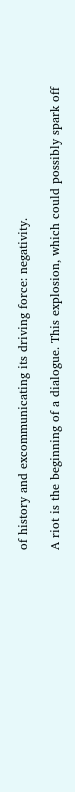of history and excommunicating its driving force: negativity.

A riot is the beginning of a dialogue. This explosion, which could possibly spark off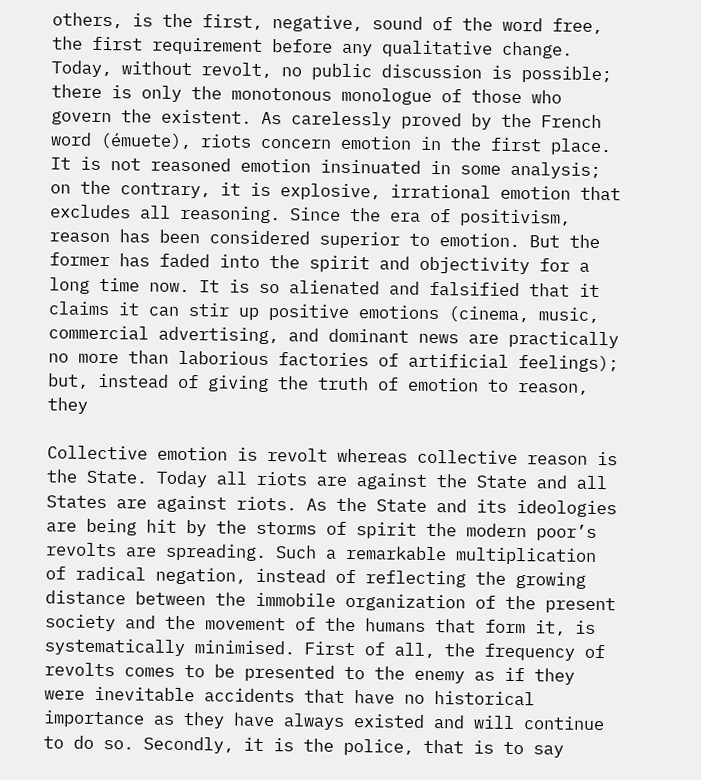others, is the first, negative, sound of the word free, the first requirement before any qualitative change. Today, without revolt, no public discussion is possible; there is only the monotonous monologue of those who govern the existent. As carelessly proved by the French word (émuete), riots concern emotion in the first place. It is not reasoned emotion insinuated in some analysis; on the contrary, it is explosive, irrational emotion that excludes all reasoning. Since the era of positivism, reason has been considered superior to emotion. But the former has faded into the spirit and objectivity for a long time now. It is so alienated and falsified that it claims it can stir up positive emotions (cinema, music, commercial advertising, and dominant news are practically no more than laborious factories of artificial feelings); but, instead of giving the truth of emotion to reason, they

Collective emotion is revolt whereas collective reason is the State. Today all riots are against the State and all States are against riots. As the State and its ideologies are being hit by the storms of spirit the modern poor’s revolts are spreading. Such a remarkable multiplication of radical negation, instead of reflecting the growing distance between the immobile organization of the present society and the movement of the humans that form it, is systematically minimised. First of all, the frequency of revolts comes to be presented to the enemy as if they were inevitable accidents that have no historical importance as they have always existed and will continue to do so. Secondly, it is the police, that is to say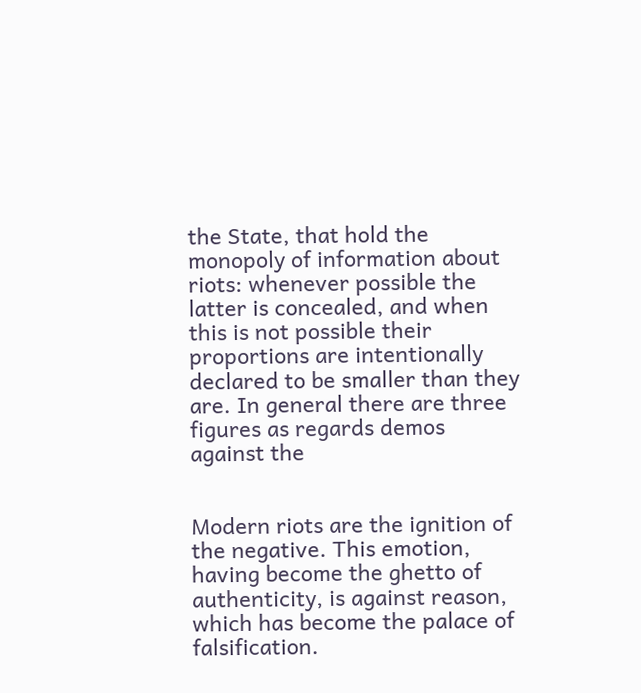the State, that hold the monopoly of information about riots: whenever possible the latter is concealed, and when this is not possible their proportions are intentionally declared to be smaller than they are. In general there are three figures as regards demos against the


Modern riots are the ignition of the negative. This emotion, having become the ghetto of authenticity, is against reason, which has become the palace of falsification.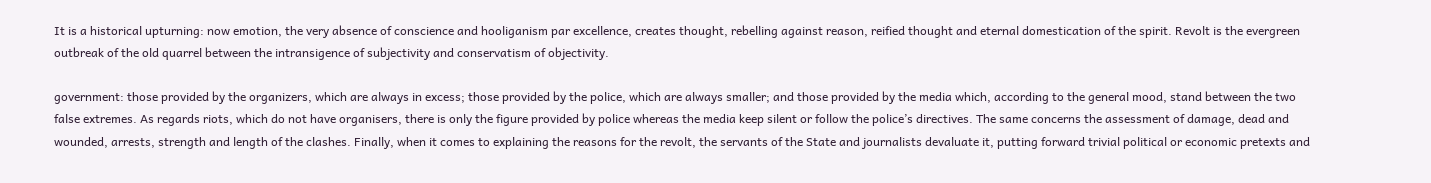It is a historical upturning: now emotion, the very absence of conscience and hooliganism par excellence, creates thought, rebelling against reason, reified thought and eternal domestication of the spirit. Revolt is the evergreen outbreak of the old quarrel between the intransigence of subjectivity and conservatism of objectivity.

government: those provided by the organizers, which are always in excess; those provided by the police, which are always smaller; and those provided by the media which, according to the general mood, stand between the two false extremes. As regards riots, which do not have organisers, there is only the figure provided by police whereas the media keep silent or follow the police’s directives. The same concerns the assessment of damage, dead and wounded, arrests, strength and length of the clashes. Finally, when it comes to explaining the reasons for the revolt, the servants of the State and journalists devaluate it, putting forward trivial political or economic pretexts and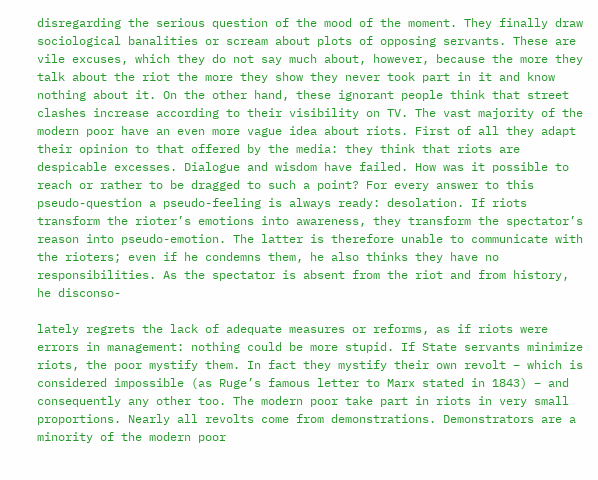disregarding the serious question of the mood of the moment. They finally draw sociological banalities or scream about plots of opposing servants. These are vile excuses, which they do not say much about, however, because the more they talk about the riot the more they show they never took part in it and know nothing about it. On the other hand, these ignorant people think that street clashes increase according to their visibility on TV. The vast majority of the modern poor have an even more vague idea about riots. First of all they adapt their opinion to that offered by the media: they think that riots are despicable excesses. Dialogue and wisdom have failed. How was it possible to reach or rather to be dragged to such a point? For every answer to this pseudo-question a pseudo-feeling is always ready: desolation. If riots transform the rioter’s emotions into awareness, they transform the spectator’s reason into pseudo-emotion. The latter is therefore unable to communicate with the rioters; even if he condemns them, he also thinks they have no responsibilities. As the spectator is absent from the riot and from history, he disconso-

lately regrets the lack of adequate measures or reforms, as if riots were errors in management: nothing could be more stupid. If State servants minimize riots, the poor mystify them. In fact they mystify their own revolt – which is considered impossible (as Ruge’s famous letter to Marx stated in 1843) – and consequently any other too. The modern poor take part in riots in very small proportions. Nearly all revolts come from demonstrations. Demonstrators are a minority of the modern poor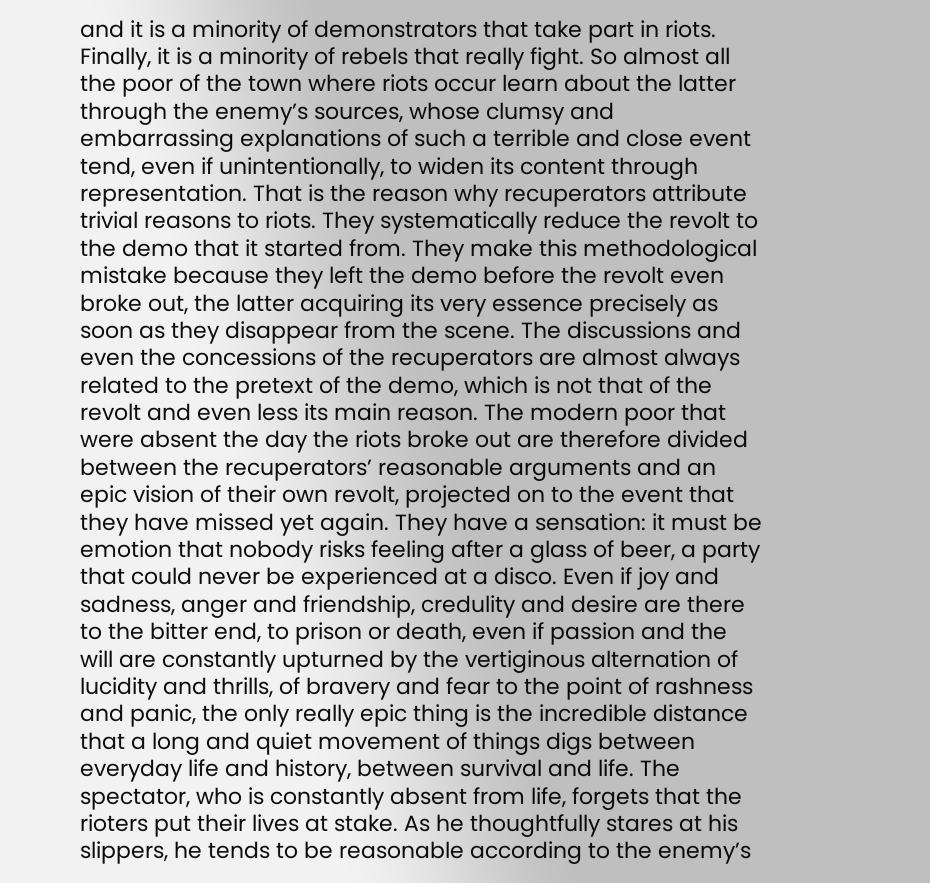and it is a minority of demonstrators that take part in riots. Finally, it is a minority of rebels that really fight. So almost all the poor of the town where riots occur learn about the latter through the enemy’s sources, whose clumsy and embarrassing explanations of such a terrible and close event tend, even if unintentionally, to widen its content through representation. That is the reason why recuperators attribute trivial reasons to riots. They systematically reduce the revolt to the demo that it started from. They make this methodological mistake because they left the demo before the revolt even broke out, the latter acquiring its very essence precisely as soon as they disappear from the scene. The discussions and even the concessions of the recuperators are almost always related to the pretext of the demo, which is not that of the revolt and even less its main reason. The modern poor that were absent the day the riots broke out are therefore divided between the recuperators’ reasonable arguments and an epic vision of their own revolt, projected on to the event that they have missed yet again. They have a sensation: it must be emotion that nobody risks feeling after a glass of beer, a party that could never be experienced at a disco. Even if joy and sadness, anger and friendship, credulity and desire are there to the bitter end, to prison or death, even if passion and the will are constantly upturned by the vertiginous alternation of lucidity and thrills, of bravery and fear to the point of rashness and panic, the only really epic thing is the incredible distance that a long and quiet movement of things digs between everyday life and history, between survival and life. The spectator, who is constantly absent from life, forgets that the rioters put their lives at stake. As he thoughtfully stares at his slippers, he tends to be reasonable according to the enemy’s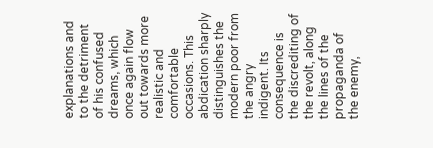explanations and to the detriment of his confused dreams, which once again flow out towards more realistic and comfortable occasions. This abdication sharply distinguishes the modern poor from the angry indigent. Its consequence is the discrediting of the revolt, along the lines of the propaganda of the enemy,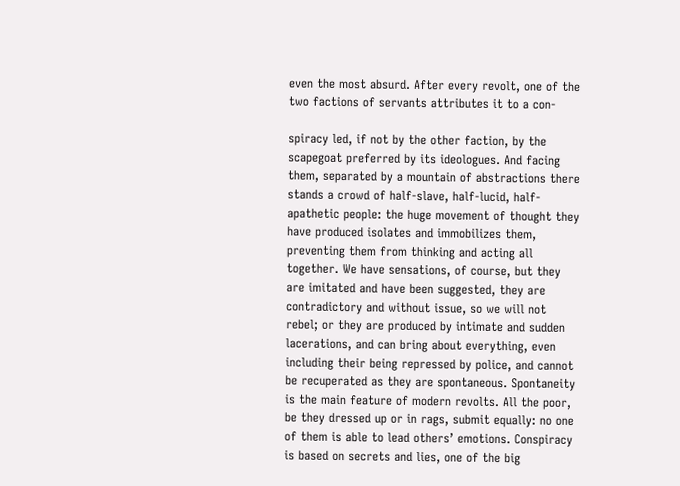even the most absurd. After every revolt, one of the two factions of servants attributes it to a con-

spiracy led, if not by the other faction, by the scapegoat preferred by its ideologues. And facing them, separated by a mountain of abstractions there stands a crowd of half-slave, half-lucid, half-apathetic people: the huge movement of thought they have produced isolates and immobilizes them, preventing them from thinking and acting all together. We have sensations, of course, but they are imitated and have been suggested, they are contradictory and without issue, so we will not rebel; or they are produced by intimate and sudden lacerations, and can bring about everything, even including their being repressed by police, and cannot be recuperated as they are spontaneous. Spontaneity is the main feature of modern revolts. All the poor, be they dressed up or in rags, submit equally: no one of them is able to lead others’ emotions. Conspiracy is based on secrets and lies, one of the big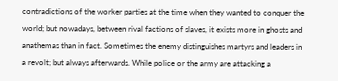contradictions of the worker parties at the time when they wanted to conquer the world; but nowadays, between rival factions of slaves, it exists more in ghosts and anathemas than in fact. Sometimes the enemy distinguishes martyrs and leaders in a revolt; but always afterwards. While police or the army are attacking a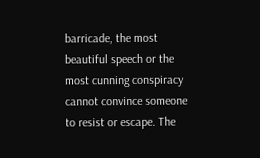barricade, the most beautiful speech or the most cunning conspiracy cannot convince someone to resist or escape. The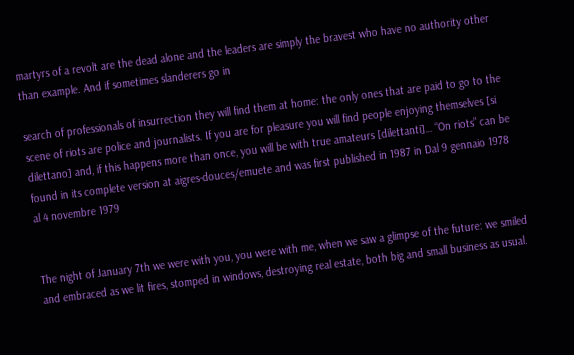martyrs of a revolt are the dead alone and the leaders are simply the bravest who have no authority other than example. And if sometimes slanderers go in

search of professionals of insurrection they will find them at home: the only ones that are paid to go to the scene of riots are police and journalists. If you are for pleasure you will find people enjoying themselves [si dilettano] and, if this happens more than once, you will be with true amateurs [dilettanti]… “On riots” can be found in its complete version at aigres-douces/emuete and was first published in 1987 in Dal 9 gennaio 1978 al 4 novembre 1979


The night of January 7th we were with you, you were with me, when we saw a glimpse of the future: we smiled and embraced as we lit fires, stomped in windows, destroying real estate, both big and small business as usual.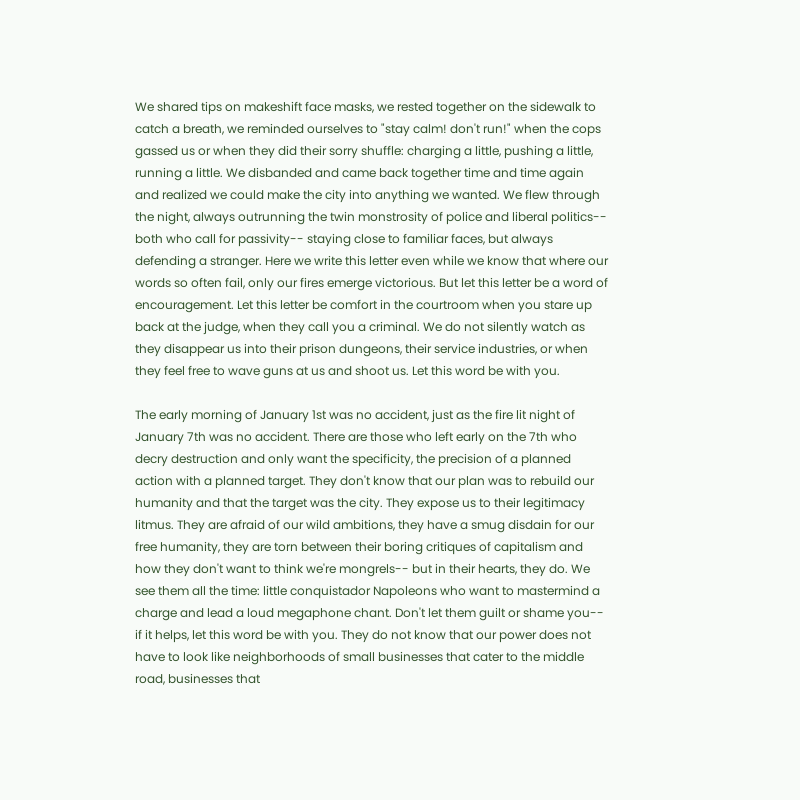We shared tips on makeshift face masks, we rested together on the sidewalk to catch a breath, we reminded ourselves to "stay calm! don't run!" when the cops gassed us or when they did their sorry shuffle: charging a little, pushing a little, running a little. We disbanded and came back together time and time again and realized we could make the city into anything we wanted. We flew through the night, always outrunning the twin monstrosity of police and liberal politics-- both who call for passivity-- staying close to familiar faces, but always defending a stranger. Here we write this letter even while we know that where our words so often fail, only our fires emerge victorious. But let this letter be a word of encouragement. Let this letter be comfort in the courtroom when you stare up back at the judge, when they call you a criminal. We do not silently watch as they disappear us into their prison dungeons, their service industries, or when they feel free to wave guns at us and shoot us. Let this word be with you.

The early morning of January 1st was no accident, just as the fire lit night of January 7th was no accident. There are those who left early on the 7th who decry destruction and only want the specificity, the precision of a planned action with a planned target. They don't know that our plan was to rebuild our humanity and that the target was the city. They expose us to their legitimacy litmus. They are afraid of our wild ambitions, they have a smug disdain for our free humanity, they are torn between their boring critiques of capitalism and how they don't want to think we're mongrels-- but in their hearts, they do. We see them all the time: little conquistador Napoleons who want to mastermind a charge and lead a loud megaphone chant. Don't let them guilt or shame you-- if it helps, let this word be with you. They do not know that our power does not have to look like neighborhoods of small businesses that cater to the middle road, businesses that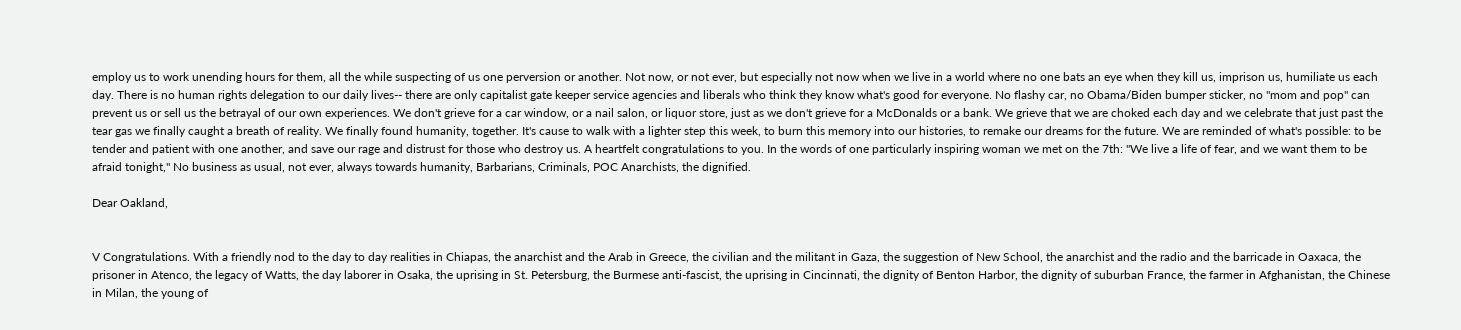employ us to work unending hours for them, all the while suspecting of us one perversion or another. Not now, or not ever, but especially not now when we live in a world where no one bats an eye when they kill us, imprison us, humiliate us each day. There is no human rights delegation to our daily lives-- there are only capitalist gate keeper service agencies and liberals who think they know what's good for everyone. No flashy car, no Obama/Biden bumper sticker, no "mom and pop" can prevent us or sell us the betrayal of our own experiences. We don't grieve for a car window, or a nail salon, or liquor store, just as we don't grieve for a McDonalds or a bank. We grieve that we are choked each day and we celebrate that just past the tear gas we finally caught a breath of reality. We finally found humanity, together. It's cause to walk with a lighter step this week, to burn this memory into our histories, to remake our dreams for the future. We are reminded of what's possible: to be tender and patient with one another, and save our rage and distrust for those who destroy us. A heartfelt congratulations to you. In the words of one particularly inspiring woman we met on the 7th: "We live a life of fear, and we want them to be afraid tonight," No business as usual, not ever, always towards humanity, Barbarians, Criminals, POC Anarchists, the dignified.

Dear Oakland,


V Congratulations. With a friendly nod to the day to day realities in Chiapas, the anarchist and the Arab in Greece, the civilian and the militant in Gaza, the suggestion of New School, the anarchist and the radio and the barricade in Oaxaca, the prisoner in Atenco, the legacy of Watts, the day laborer in Osaka, the uprising in St. Petersburg, the Burmese anti-fascist, the uprising in Cincinnati, the dignity of Benton Harbor, the dignity of suburban France, the farmer in Afghanistan, the Chinese in Milan, the young of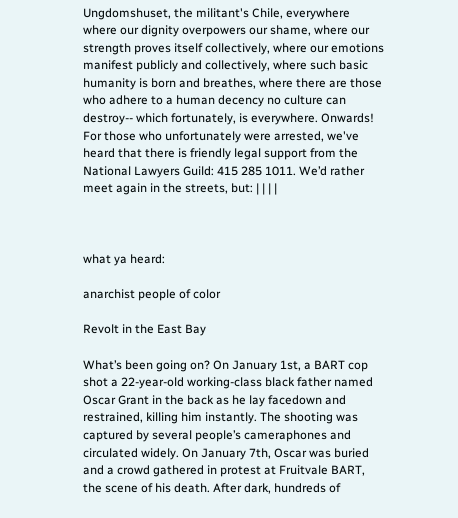Ungdomshuset, the militant's Chile, everywhere where our dignity overpowers our shame, where our strength proves itself collectively, where our emotions manifest publicly and collectively, where such basic humanity is born and breathes, where there are those who adhere to a human decency no culture can destroy-- which fortunately, is everywhere. Onwards! For those who unfortunately were arrested, we've heard that there is friendly legal support from the National Lawyers Guild: 415 285 1011. We’d rather meet again in the streets, but: | | | |



what ya heard:

anarchist people of color

Revolt in the East Bay

What’s been going on? On January 1st, a BART cop shot a 22-year-old working-class black father named Oscar Grant in the back as he lay facedown and restrained, killing him instantly. The shooting was captured by several people’s cameraphones and circulated widely. On January 7th, Oscar was buried and a crowd gathered in protest at Fruitvale BART, the scene of his death. After dark, hundreds of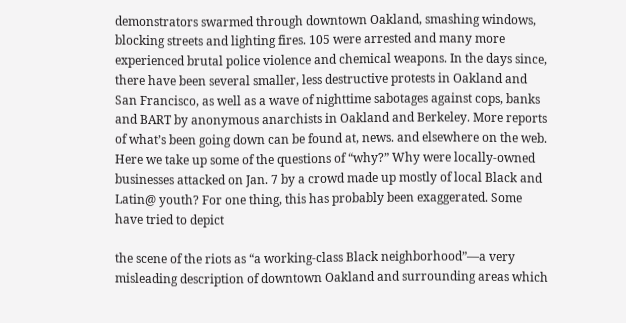demonstrators swarmed through downtown Oakland, smashing windows, blocking streets and lighting fires. 105 were arrested and many more experienced brutal police violence and chemical weapons. In the days since, there have been several smaller, less destructive protests in Oakland and San Francisco, as well as a wave of nighttime sabotages against cops, banks and BART by anonymous anarchists in Oakland and Berkeley. More reports of what’s been going down can be found at, news. and elsewhere on the web. Here we take up some of the questions of “why?” Why were locally-owned businesses attacked on Jan. 7 by a crowd made up mostly of local Black and Latin@ youth? For one thing, this has probably been exaggerated. Some have tried to depict

the scene of the riots as “a working-class Black neighborhood”—a very misleading description of downtown Oakland and surrounding areas which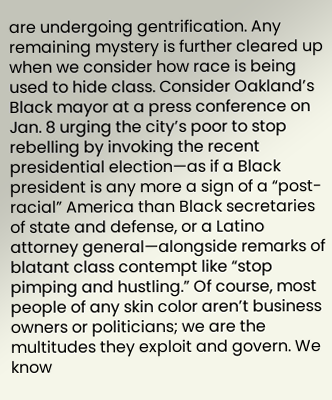are undergoing gentrification. Any remaining mystery is further cleared up when we consider how race is being used to hide class. Consider Oakland’s Black mayor at a press conference on Jan. 8 urging the city’s poor to stop rebelling by invoking the recent presidential election—as if a Black president is any more a sign of a “post-racial” America than Black secretaries of state and defense, or a Latino attorney general—alongside remarks of blatant class contempt like “stop pimping and hustling.” Of course, most people of any skin color aren’t business owners or politicians; we are the multitudes they exploit and govern. We know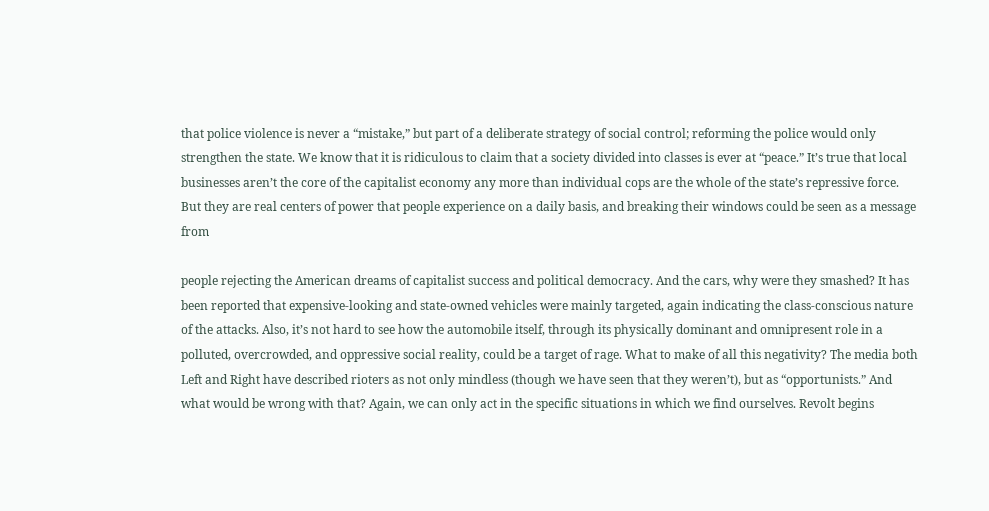that police violence is never a “mistake,” but part of a deliberate strategy of social control; reforming the police would only strengthen the state. We know that it is ridiculous to claim that a society divided into classes is ever at “peace.” It’s true that local businesses aren’t the core of the capitalist economy any more than individual cops are the whole of the state’s repressive force. But they are real centers of power that people experience on a daily basis, and breaking their windows could be seen as a message from

people rejecting the American dreams of capitalist success and political democracy. And the cars, why were they smashed? It has been reported that expensive-looking and state-owned vehicles were mainly targeted, again indicating the class-conscious nature of the attacks. Also, it’s not hard to see how the automobile itself, through its physically dominant and omnipresent role in a polluted, overcrowded, and oppressive social reality, could be a target of rage. What to make of all this negativity? The media both Left and Right have described rioters as not only mindless (though we have seen that they weren’t), but as “opportunists.” And what would be wrong with that? Again, we can only act in the specific situations in which we find ourselves. Revolt begins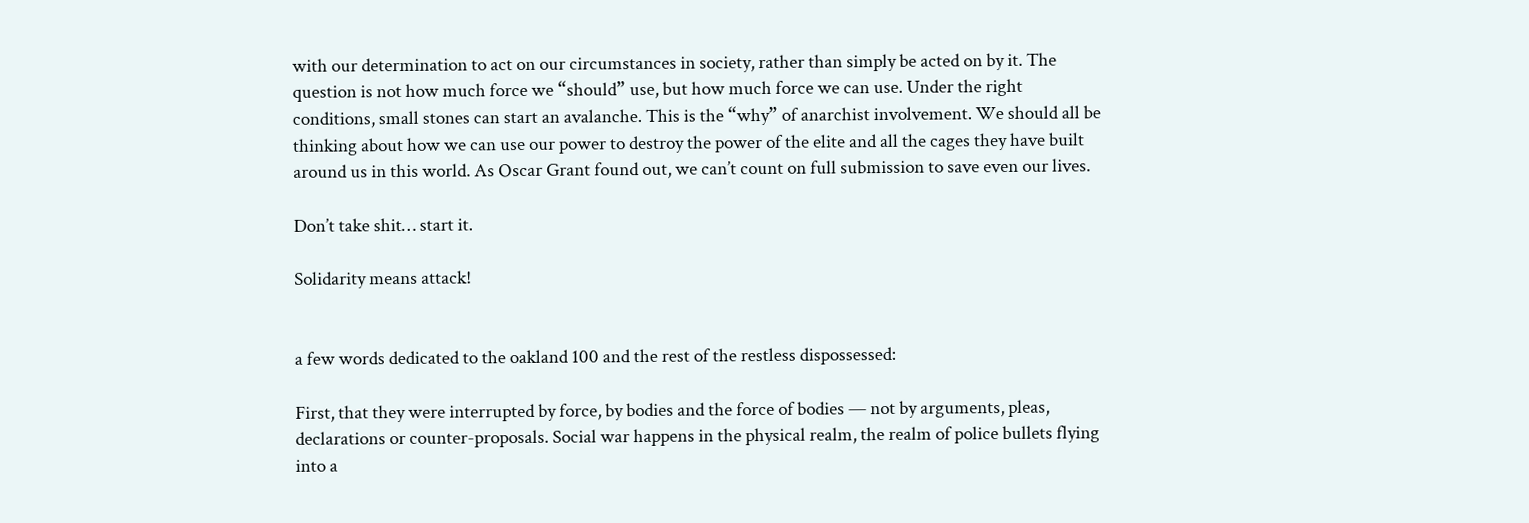with our determination to act on our circumstances in society, rather than simply be acted on by it. The question is not how much force we “should” use, but how much force we can use. Under the right conditions, small stones can start an avalanche. This is the “why” of anarchist involvement. We should all be thinking about how we can use our power to destroy the power of the elite and all the cages they have built around us in this world. As Oscar Grant found out, we can’t count on full submission to save even our lives.

Don’t take shit… start it.

Solidarity means attack!


a few words dedicated to the oakland 100 and the rest of the restless dispossessed:

First, that they were interrupted by force, by bodies and the force of bodies — not by arguments, pleas, declarations or counter-proposals. Social war happens in the physical realm, the realm of police bullets flying into a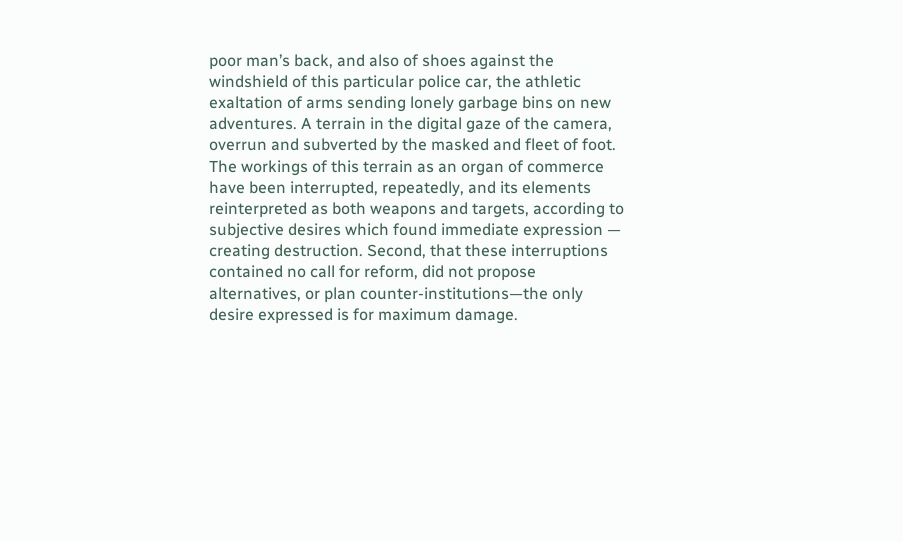poor man’s back, and also of shoes against the windshield of this particular police car, the athletic exaltation of arms sending lonely garbage bins on new adventures. A terrain in the digital gaze of the camera, overrun and subverted by the masked and fleet of foot. The workings of this terrain as an organ of commerce have been interrupted, repeatedly, and its elements reinterpreted as both weapons and targets, according to subjective desires which found immediate expression — creating destruction. Second, that these interruptions contained no call for reform, did not propose alternatives, or plan counter-institutions—the only desire expressed is for maximum damage.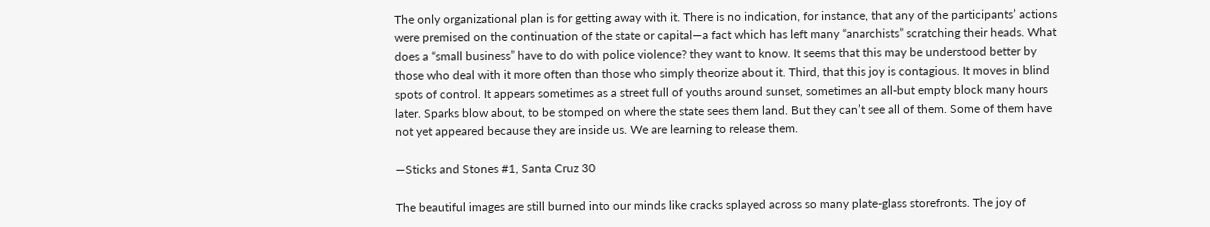The only organizational plan is for getting away with it. There is no indication, for instance, that any of the participants’ actions were premised on the continuation of the state or capital—a fact which has left many “anarchists” scratching their heads. What does a “small business” have to do with police violence? they want to know. It seems that this may be understood better by those who deal with it more often than those who simply theorize about it. Third, that this joy is contagious. It moves in blind spots of control. It appears sometimes as a street full of youths around sunset, sometimes an all-but empty block many hours later. Sparks blow about, to be stomped on where the state sees them land. But they can’t see all of them. Some of them have not yet appeared because they are inside us. We are learning to release them.

—Sticks and Stones #1, Santa Cruz 30

The beautiful images are still burned into our minds like cracks splayed across so many plate-glass storefronts. The joy of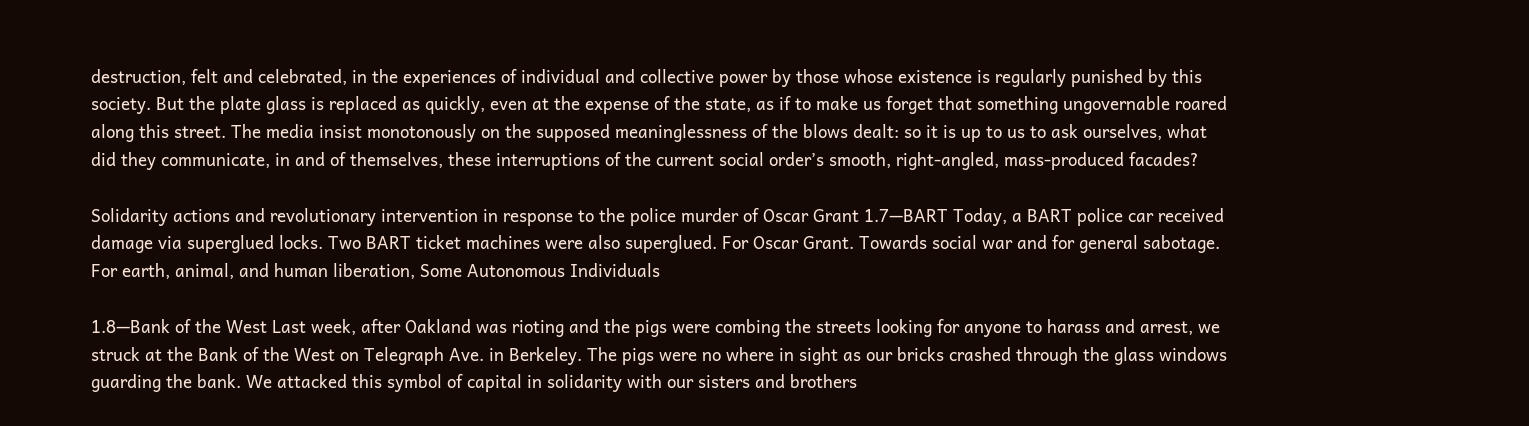destruction, felt and celebrated, in the experiences of individual and collective power by those whose existence is regularly punished by this society. But the plate glass is replaced as quickly, even at the expense of the state, as if to make us forget that something ungovernable roared along this street. The media insist monotonously on the supposed meaninglessness of the blows dealt: so it is up to us to ask ourselves, what did they communicate, in and of themselves, these interruptions of the current social order’s smooth, right-angled, mass-produced facades?

Solidarity actions and revolutionary intervention in response to the police murder of Oscar Grant 1.7—BART Today, a BART police car received damage via superglued locks. Two BART ticket machines were also superglued. For Oscar Grant. Towards social war and for general sabotage. For earth, animal, and human liberation, Some Autonomous Individuals

1.8—Bank of the West Last week, after Oakland was rioting and the pigs were combing the streets looking for anyone to harass and arrest, we struck at the Bank of the West on Telegraph Ave. in Berkeley. The pigs were no where in sight as our bricks crashed through the glass windows guarding the bank. We attacked this symbol of capital in solidarity with our sisters and brothers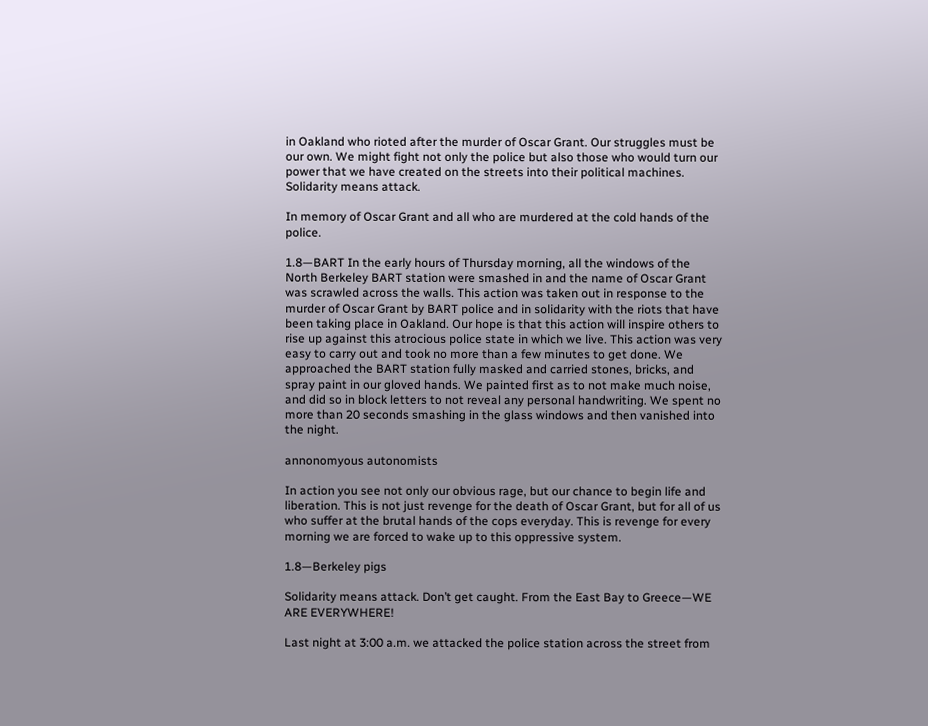in Oakland who rioted after the murder of Oscar Grant. Our struggles must be our own. We might fight not only the police but also those who would turn our power that we have created on the streets into their political machines. Solidarity means attack.

In memory of Oscar Grant and all who are murdered at the cold hands of the police.

1.8—BART In the early hours of Thursday morning, all the windows of the North Berkeley BART station were smashed in and the name of Oscar Grant was scrawled across the walls. This action was taken out in response to the murder of Oscar Grant by BART police and in solidarity with the riots that have been taking place in Oakland. Our hope is that this action will inspire others to rise up against this atrocious police state in which we live. This action was very easy to carry out and took no more than a few minutes to get done. We approached the BART station fully masked and carried stones, bricks, and spray paint in our gloved hands. We painted first as to not make much noise, and did so in block letters to not reveal any personal handwriting. We spent no more than 20 seconds smashing in the glass windows and then vanished into the night.

annonomyous autonomists

In action you see not only our obvious rage, but our chance to begin life and liberation. This is not just revenge for the death of Oscar Grant, but for all of us who suffer at the brutal hands of the cops everyday. This is revenge for every morning we are forced to wake up to this oppressive system.

1.8—Berkeley pigs

Solidarity means attack. Don’t get caught. From the East Bay to Greece—WE ARE EVERYWHERE!

Last night at 3:00 a.m. we attacked the police station across the street from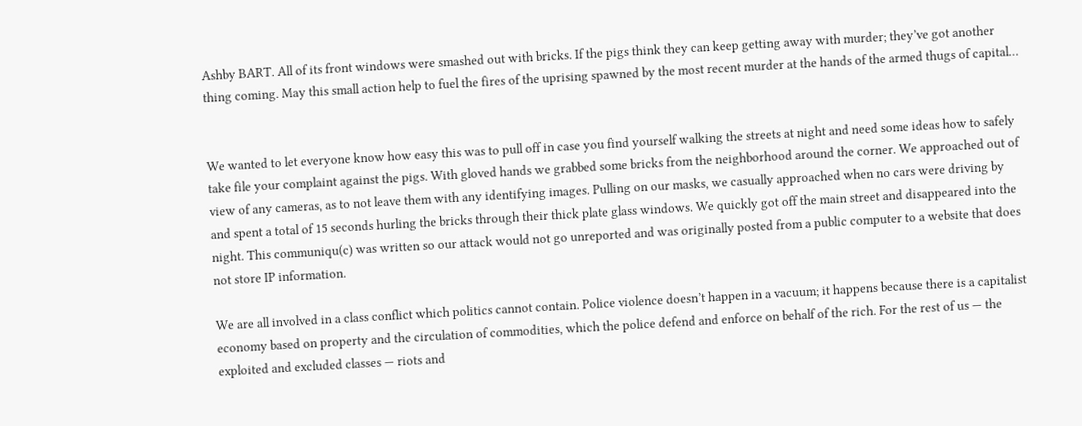Ashby BART. All of its front windows were smashed out with bricks. If the pigs think they can keep getting away with murder; they’ve got another thing coming. May this small action help to fuel the fires of the uprising spawned by the most recent murder at the hands of the armed thugs of capital…


We wanted to let everyone know how easy this was to pull off in case you find yourself walking the streets at night and need some ideas how to safely take file your complaint against the pigs. With gloved hands we grabbed some bricks from the neighborhood around the corner. We approached out of view of any cameras, as to not leave them with any identifying images. Pulling on our masks, we casually approached when no cars were driving by and spent a total of 15 seconds hurling the bricks through their thick plate glass windows. We quickly got off the main street and disappeared into the night. This communiqu(c) was written so our attack would not go unreported and was originally posted from a public computer to a website that does not store IP information.

We are all involved in a class conflict which politics cannot contain. Police violence doesn’t happen in a vacuum; it happens because there is a capitalist economy based on property and the circulation of commodities, which the police defend and enforce on behalf of the rich. For the rest of us — the exploited and excluded classes — riots and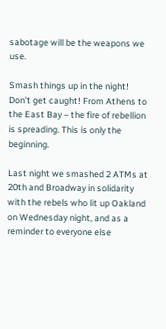sabotage will be the weapons we use.

Smash things up in the night! Don’t get caught! From Athens to the East Bay – the fire of rebellion is spreading. This is only the beginning.

Last night we smashed 2 ATMs at 20th and Broadway in solidarity with the rebels who lit up Oakland on Wednesday night, and as a reminder to everyone else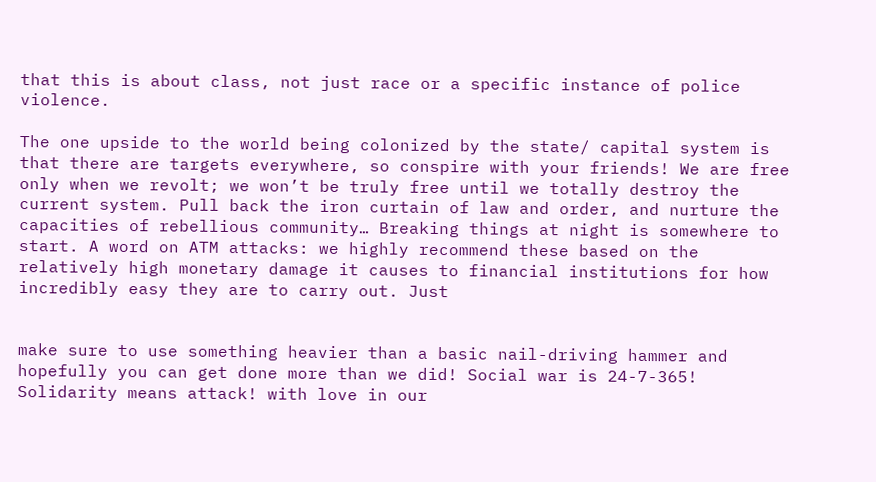that this is about class, not just race or a specific instance of police violence.

The one upside to the world being colonized by the state/ capital system is that there are targets everywhere, so conspire with your friends! We are free only when we revolt; we won’t be truly free until we totally destroy the current system. Pull back the iron curtain of law and order, and nurture the capacities of rebellious community… Breaking things at night is somewhere to start. A word on ATM attacks: we highly recommend these based on the relatively high monetary damage it causes to financial institutions for how incredibly easy they are to carry out. Just


make sure to use something heavier than a basic nail-driving hammer and hopefully you can get done more than we did! Social war is 24-7-365! Solidarity means attack! with love in our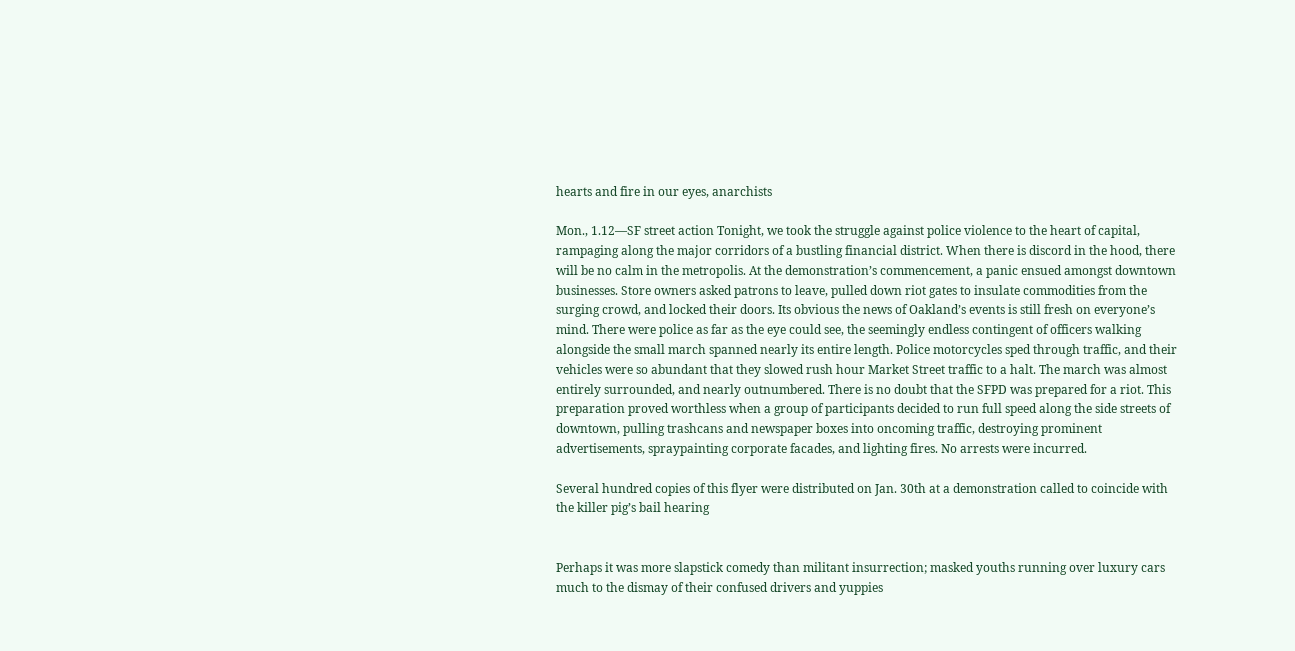hearts and fire in our eyes, anarchists

Mon., 1.12—SF street action Tonight, we took the struggle against police violence to the heart of capital, rampaging along the major corridors of a bustling financial district. When there is discord in the hood, there will be no calm in the metropolis. At the demonstration’s commencement, a panic ensued amongst downtown businesses. Store owners asked patrons to leave, pulled down riot gates to insulate commodities from the surging crowd, and locked their doors. Its obvious the news of Oakland’s events is still fresh on everyone’s mind. There were police as far as the eye could see, the seemingly endless contingent of officers walking alongside the small march spanned nearly its entire length. Police motorcycles sped through traffic, and their vehicles were so abundant that they slowed rush hour Market Street traffic to a halt. The march was almost entirely surrounded, and nearly outnumbered. There is no doubt that the SFPD was prepared for a riot. This preparation proved worthless when a group of participants decided to run full speed along the side streets of downtown, pulling trashcans and newspaper boxes into oncoming traffic, destroying prominent advertisements, spraypainting corporate facades, and lighting fires. No arrests were incurred.

Several hundred copies of this flyer were distributed on Jan. 30th at a demonstration called to coincide with the killer pig’s bail hearing


Perhaps it was more slapstick comedy than militant insurrection; masked youths running over luxury cars much to the dismay of their confused drivers and yuppies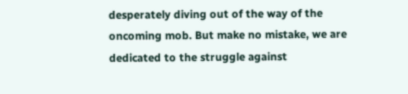desperately diving out of the way of the oncoming mob. But make no mistake, we are dedicated to the struggle against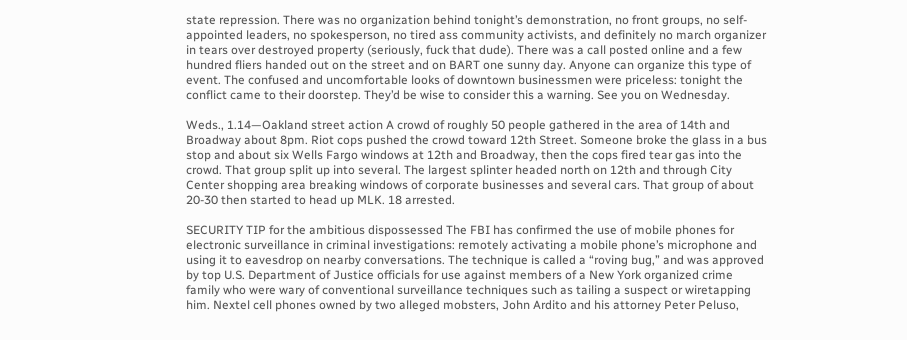state repression. There was no organization behind tonight’s demonstration, no front groups, no self-appointed leaders, no spokesperson, no tired ass community activists, and definitely no march organizer in tears over destroyed property (seriously, fuck that dude). There was a call posted online and a few hundred fliers handed out on the street and on BART one sunny day. Anyone can organize this type of event. The confused and uncomfortable looks of downtown businessmen were priceless: tonight the conflict came to their doorstep. They’d be wise to consider this a warning. See you on Wednesday.

Weds., 1.14—Oakland street action A crowd of roughly 50 people gathered in the area of 14th and Broadway about 8pm. Riot cops pushed the crowd toward 12th Street. Someone broke the glass in a bus stop and about six Wells Fargo windows at 12th and Broadway, then the cops fired tear gas into the crowd. That group split up into several. The largest splinter headed north on 12th and through City Center shopping area breaking windows of corporate businesses and several cars. That group of about 20-30 then started to head up MLK. 18 arrested.

SECURITY TIP for the ambitious dispossessed The FBI has confirmed the use of mobile phones for electronic surveillance in criminal investigations: remotely activating a mobile phone’s microphone and using it to eavesdrop on nearby conversations. The technique is called a “roving bug,” and was approved by top U.S. Department of Justice officials for use against members of a New York organized crime family who were wary of conventional surveillance techniques such as tailing a suspect or wiretapping him. Nextel cell phones owned by two alleged mobsters, John Ardito and his attorney Peter Peluso,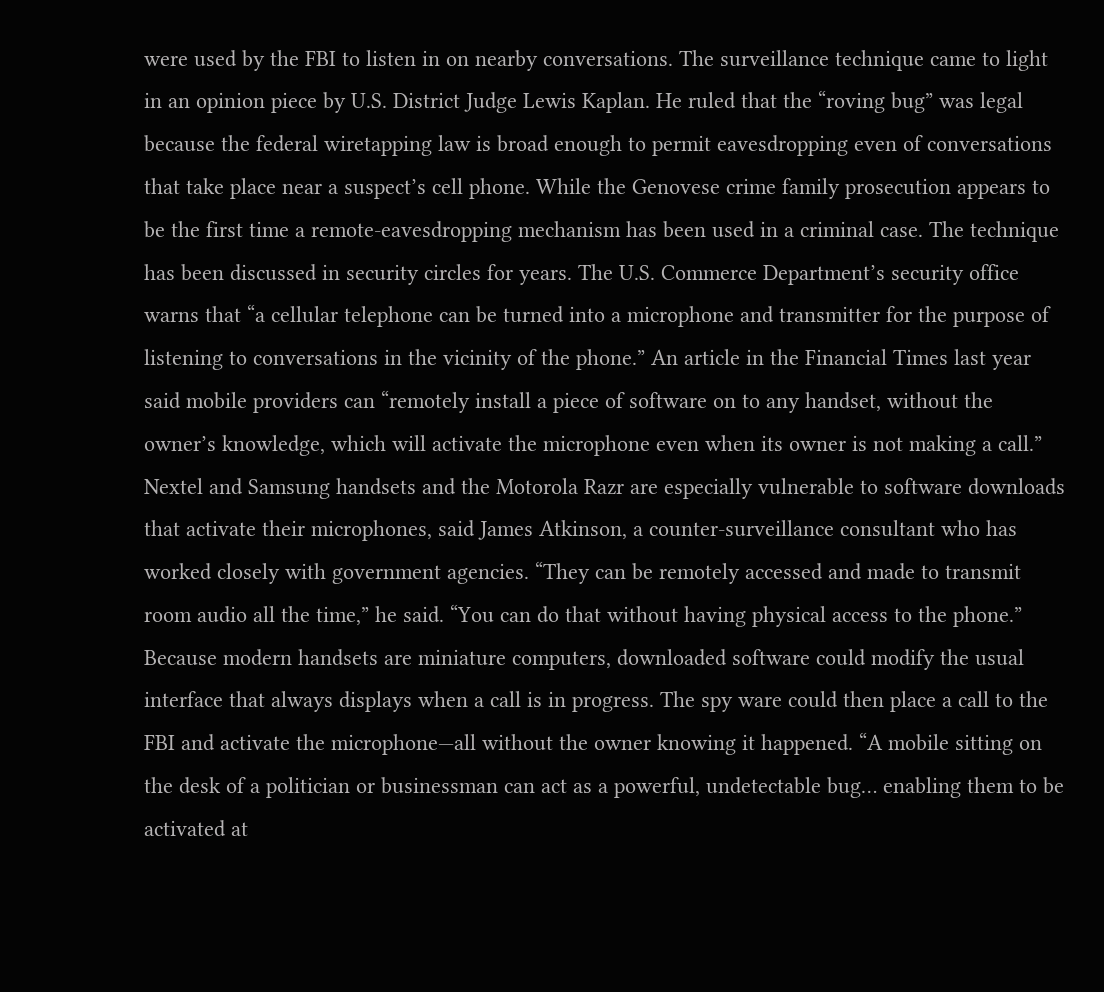were used by the FBI to listen in on nearby conversations. The surveillance technique came to light in an opinion piece by U.S. District Judge Lewis Kaplan. He ruled that the “roving bug” was legal because the federal wiretapping law is broad enough to permit eavesdropping even of conversations that take place near a suspect’s cell phone. While the Genovese crime family prosecution appears to be the first time a remote-eavesdropping mechanism has been used in a criminal case. The technique has been discussed in security circles for years. The U.S. Commerce Department’s security office warns that “a cellular telephone can be turned into a microphone and transmitter for the purpose of listening to conversations in the vicinity of the phone.” An article in the Financial Times last year said mobile providers can “remotely install a piece of software on to any handset, without the owner’s knowledge, which will activate the microphone even when its owner is not making a call.” Nextel and Samsung handsets and the Motorola Razr are especially vulnerable to software downloads that activate their microphones, said James Atkinson, a counter-surveillance consultant who has worked closely with government agencies. “They can be remotely accessed and made to transmit room audio all the time,” he said. “You can do that without having physical access to the phone.” Because modern handsets are miniature computers, downloaded software could modify the usual interface that always displays when a call is in progress. The spy ware could then place a call to the FBI and activate the microphone—all without the owner knowing it happened. “A mobile sitting on the desk of a politician or businessman can act as a powerful, undetectable bug… enabling them to be activated at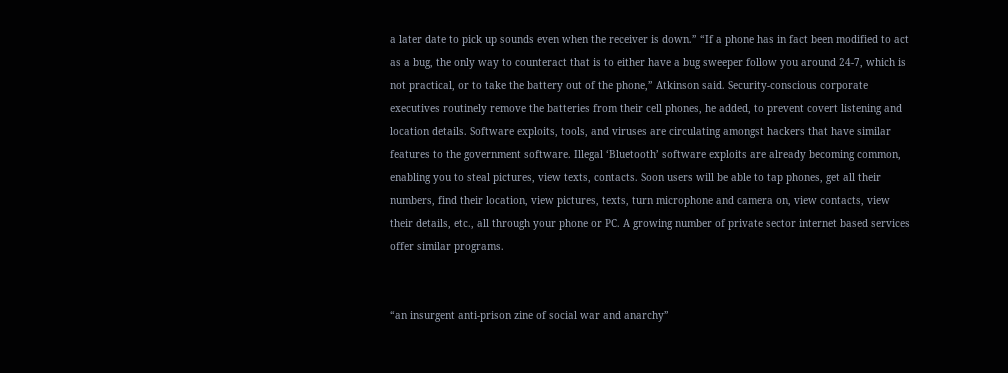a later date to pick up sounds even when the receiver is down.” “If a phone has in fact been modified to act as a bug, the only way to counteract that is to either have a bug sweeper follow you around 24-7, which is not practical, or to take the battery out of the phone,” Atkinson said. Security-conscious corporate executives routinely remove the batteries from their cell phones, he added, to prevent covert listening and location details. Software exploits, tools, and viruses are circulating amongst hackers that have similar features to the government software. Illegal ‘Bluetooth’ software exploits are already becoming common, enabling you to steal pictures, view texts, contacts. Soon users will be able to tap phones, get all their numbers, find their location, view pictures, texts, turn microphone and camera on, view contacts, view their details, etc., all through your phone or PC. A growing number of private sector internet based services offer similar programs.


“an insurgent anti-prison zine of social war and anarchy”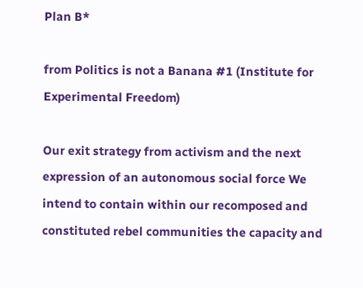Plan B*

from Politics is not a Banana #1 (Institute for Experimental Freedom)

Our exit strategy from activism and the next expression of an autonomous social force We intend to contain within our recomposed and constituted rebel communities the capacity and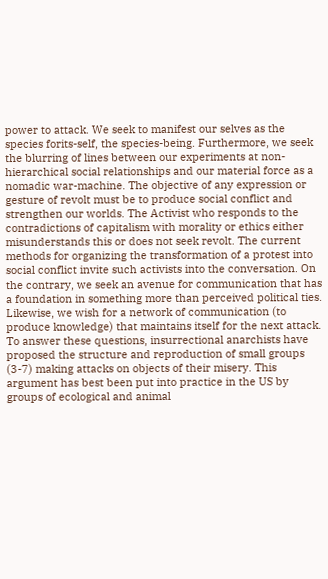power to attack. We seek to manifest our selves as the species forits-self, the species-being. Furthermore, we seek the blurring of lines between our experiments at non-hierarchical social relationships and our material force as a nomadic war-machine. The objective of any expression or gesture of revolt must be to produce social conflict and strengthen our worlds. The Activist who responds to the contradictions of capitalism with morality or ethics either misunderstands this or does not seek revolt. The current methods for organizing the transformation of a protest into social conflict invite such activists into the conversation. On the contrary, we seek an avenue for communication that has a foundation in something more than perceived political ties. Likewise, we wish for a network of communication (to produce knowledge) that maintains itself for the next attack. To answer these questions, insurrectional anarchists have proposed the structure and reproduction of small groups (3-7) making attacks on objects of their misery. This argument has best been put into practice in the US by groups of ecological and animal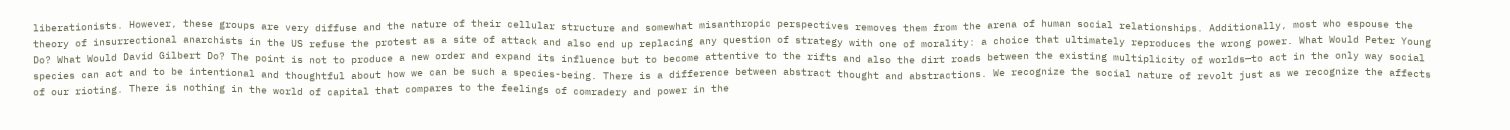liberationists. However, these groups are very diffuse and the nature of their cellular structure and somewhat misanthropic perspectives removes them from the arena of human social relationships. Additionally, most who espouse the theory of insurrectional anarchists in the US refuse the protest as a site of attack and also end up replacing any question of strategy with one of morality: a choice that ultimately reproduces the wrong power. What Would Peter Young Do? What Would David Gilbert Do? The point is not to produce a new order and expand its influence but to become attentive to the rifts and also the dirt roads between the existing multiplicity of worlds—to act in the only way social species can act and to be intentional and thoughtful about how we can be such a species-being. There is a difference between abstract thought and abstractions. We recognize the social nature of revolt just as we recognize the affects of our rioting. There is nothing in the world of capital that compares to the feelings of comradery and power in the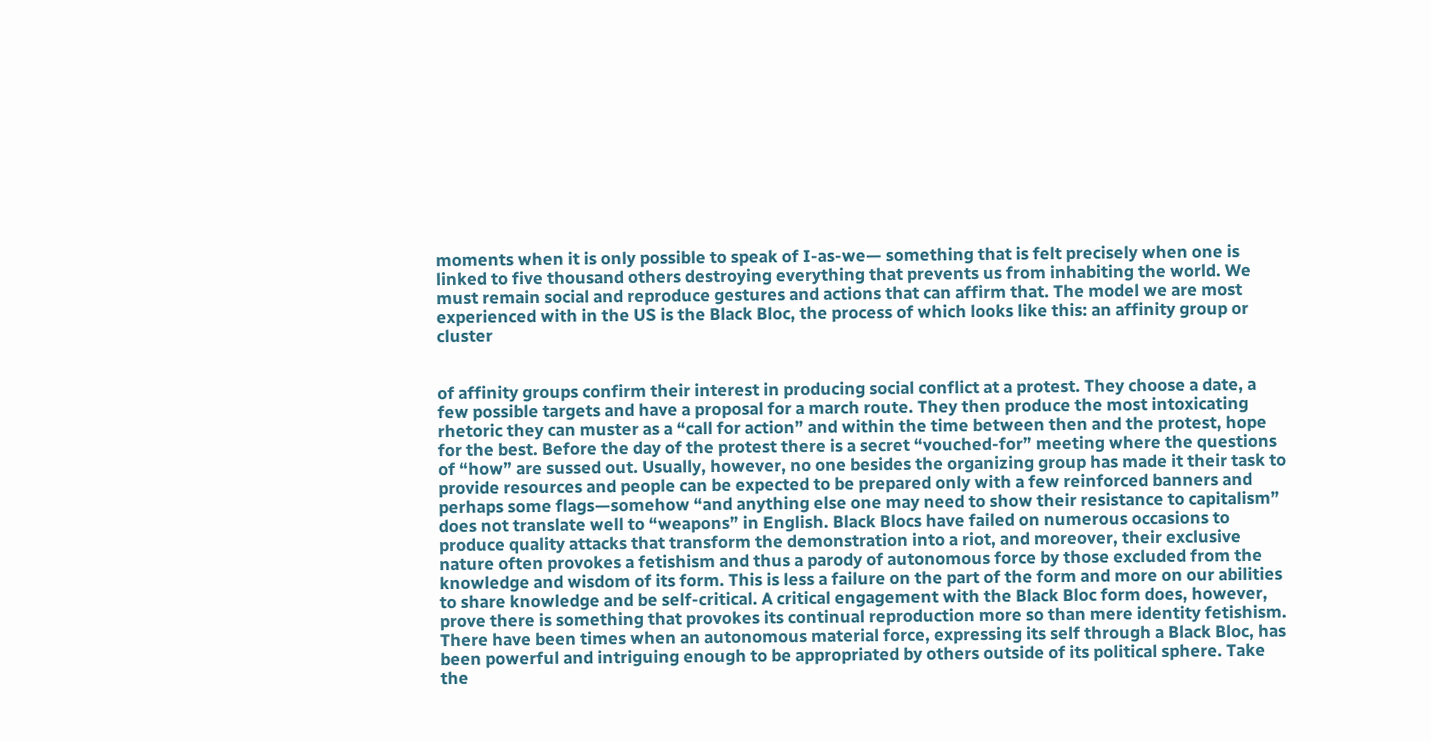moments when it is only possible to speak of I-as-we— something that is felt precisely when one is linked to five thousand others destroying everything that prevents us from inhabiting the world. We must remain social and reproduce gestures and actions that can affirm that. The model we are most experienced with in the US is the Black Bloc, the process of which looks like this: an affinity group or cluster


of affinity groups confirm their interest in producing social conflict at a protest. They choose a date, a few possible targets and have a proposal for a march route. They then produce the most intoxicating rhetoric they can muster as a “call for action” and within the time between then and the protest, hope for the best. Before the day of the protest there is a secret “vouched-for” meeting where the questions of “how” are sussed out. Usually, however, no one besides the organizing group has made it their task to provide resources and people can be expected to be prepared only with a few reinforced banners and perhaps some flags—somehow “and anything else one may need to show their resistance to capitalism” does not translate well to “weapons” in English. Black Blocs have failed on numerous occasions to produce quality attacks that transform the demonstration into a riot, and moreover, their exclusive nature often provokes a fetishism and thus a parody of autonomous force by those excluded from the knowledge and wisdom of its form. This is less a failure on the part of the form and more on our abilities to share knowledge and be self-critical. A critical engagement with the Black Bloc form does, however, prove there is something that provokes its continual reproduction more so than mere identity fetishism. There have been times when an autonomous material force, expressing its self through a Black Bloc, has been powerful and intriguing enough to be appropriated by others outside of its political sphere. Take the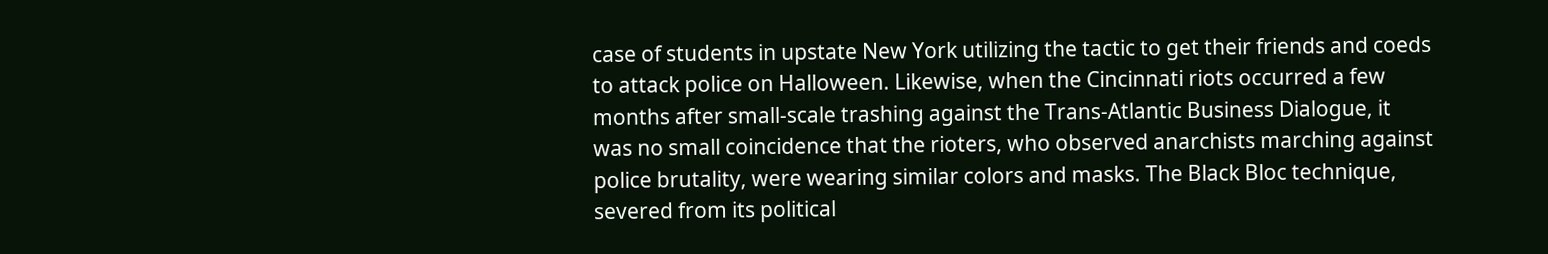case of students in upstate New York utilizing the tactic to get their friends and coeds to attack police on Halloween. Likewise, when the Cincinnati riots occurred a few months after small-scale trashing against the Trans-Atlantic Business Dialogue, it was no small coincidence that the rioters, who observed anarchists marching against police brutality, were wearing similar colors and masks. The Black Bloc technique, severed from its political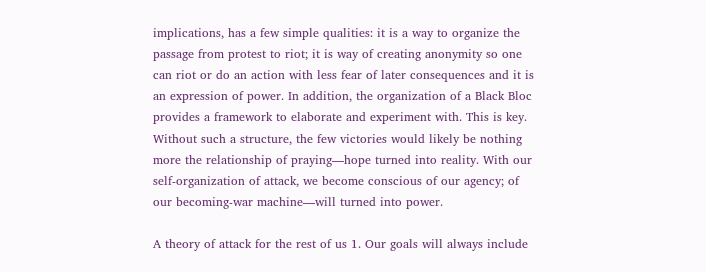implications, has a few simple qualities: it is a way to organize the passage from protest to riot; it is way of creating anonymity so one can riot or do an action with less fear of later consequences and it is an expression of power. In addition, the organization of a Black Bloc provides a framework to elaborate and experiment with. This is key. Without such a structure, the few victories would likely be nothing more the relationship of praying—hope turned into reality. With our self-organization of attack, we become conscious of our agency; of our becoming-war machine—will turned into power.

A theory of attack for the rest of us 1. Our goals will always include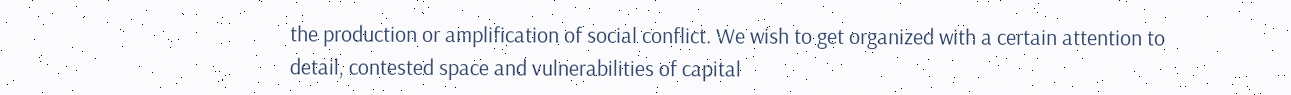the production or amplification of social conflict. We wish to get organized with a certain attention to detail, contested space and vulnerabilities of capital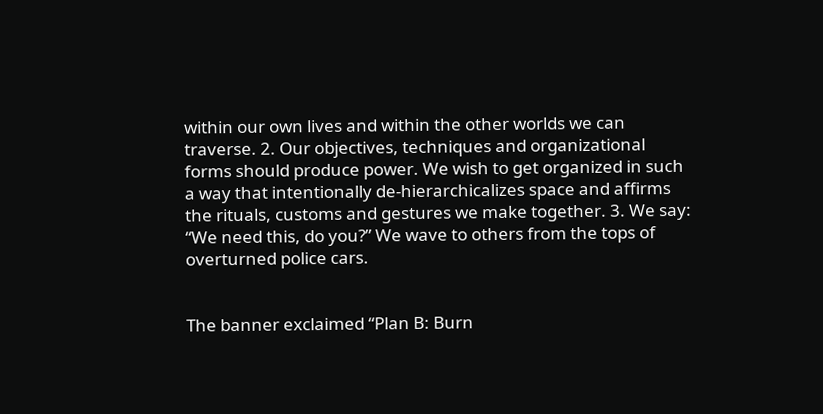within our own lives and within the other worlds we can traverse. 2. Our objectives, techniques and organizational forms should produce power. We wish to get organized in such a way that intentionally de-hierarchicalizes space and affirms the rituals, customs and gestures we make together. 3. We say: “We need this, do you?” We wave to others from the tops of overturned police cars.


The banner exclaimed “Plan B: Burn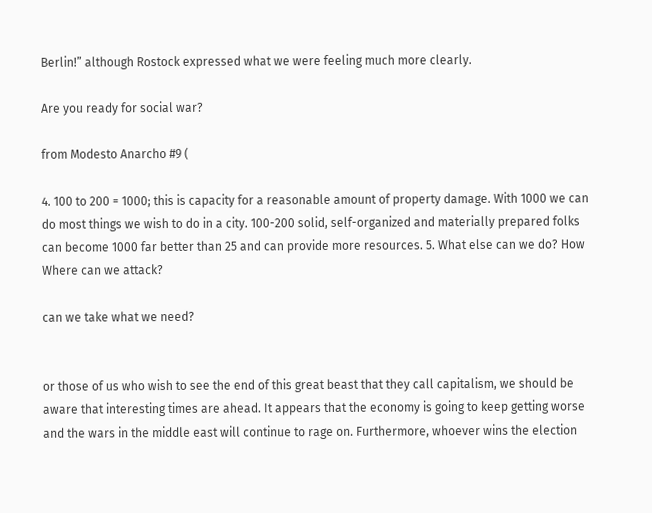Berlin!” although Rostock expressed what we were feeling much more clearly.

Are you ready for social war?

from Modesto Anarcho #9 (

4. 100 to 200 = 1000; this is capacity for a reasonable amount of property damage. With 1000 we can do most things we wish to do in a city. 100-200 solid, self-organized and materially prepared folks can become 1000 far better than 25 and can provide more resources. 5. What else can we do? How Where can we attack?

can we take what we need?


or those of us who wish to see the end of this great beast that they call capitalism, we should be aware that interesting times are ahead. It appears that the economy is going to keep getting worse and the wars in the middle east will continue to rage on. Furthermore, whoever wins the election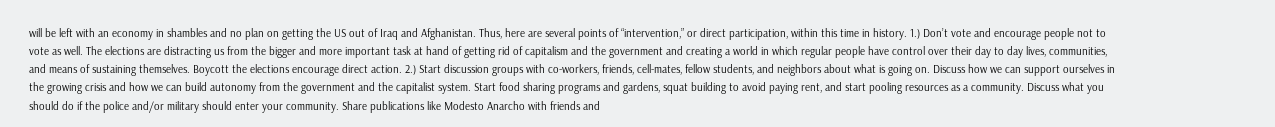will be left with an economy in shambles and no plan on getting the US out of Iraq and Afghanistan. Thus, here are several points of “intervention,” or direct participation, within this time in history. 1.) Don’t vote and encourage people not to vote as well. The elections are distracting us from the bigger and more important task at hand of getting rid of capitalism and the government and creating a world in which regular people have control over their day to day lives, communities, and means of sustaining themselves. Boycott the elections encourage direct action. 2.) Start discussion groups with co-workers, friends, cell-mates, fellow students, and neighbors about what is going on. Discuss how we can support ourselves in the growing crisis and how we can build autonomy from the government and the capitalist system. Start food sharing programs and gardens, squat building to avoid paying rent, and start pooling resources as a community. Discuss what you should do if the police and/or military should enter your community. Share publications like Modesto Anarcho with friends and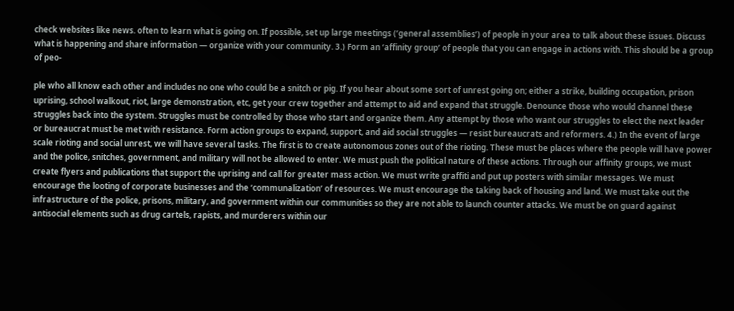check websites like news. often to learn what is going on. If possible, set up large meetings (’general assemblies’) of people in your area to talk about these issues. Discuss what is happening and share information — organize with your community. 3.) Form an ‘affinity group’ of people that you can engage in actions with. This should be a group of peo-

ple who all know each other and includes no one who could be a snitch or pig. If you hear about some sort of unrest going on; either a strike, building occupation, prison uprising, school walkout, riot, large demonstration, etc, get your crew together and attempt to aid and expand that struggle. Denounce those who would channel these struggles back into the system. Struggles must be controlled by those who start and organize them. Any attempt by those who want our struggles to elect the next leader or bureaucrat must be met with resistance. Form action groups to expand, support, and aid social struggles — resist bureaucrats and reformers. 4.) In the event of large scale rioting and social unrest, we will have several tasks. The first is to create autonomous zones out of the rioting. These must be places where the people will have power and the police, snitches, government, and military will not be allowed to enter. We must push the political nature of these actions. Through our affinity groups, we must create flyers and publications that support the uprising and call for greater mass action. We must write graffiti and put up posters with similar messages. We must encourage the looting of corporate businesses and the ‘communalization’ of resources. We must encourage the taking back of housing and land. We must take out the infrastructure of the police, prisons, military, and government within our communities so they are not able to launch counter attacks. We must be on guard against antisocial elements such as drug cartels, rapists, and murderers within our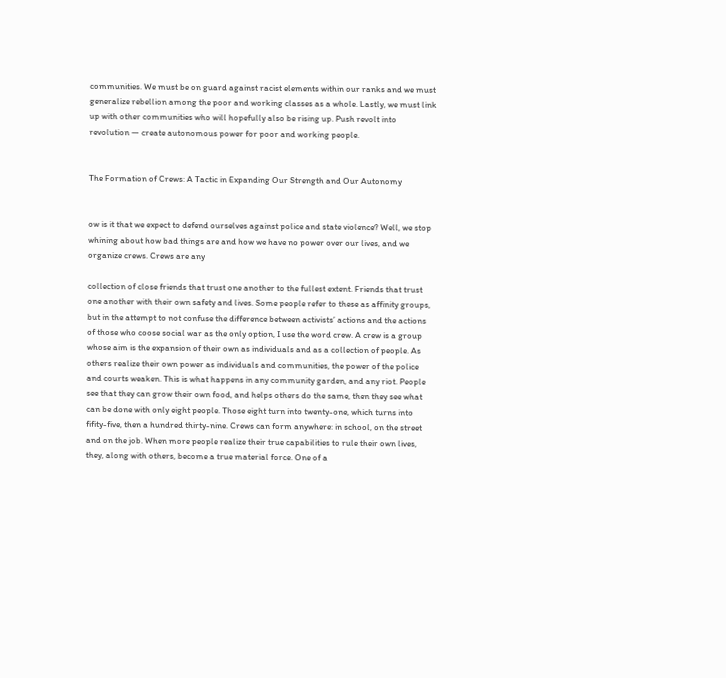communities. We must be on guard against racist elements within our ranks and we must generalize rebellion among the poor and working classes as a whole. Lastly, we must link up with other communities who will hopefully also be rising up. Push revolt into revolution — create autonomous power for poor and working people.


The Formation of Crews: A Tactic in Expanding Our Strength and Our Autonomy


ow is it that we expect to defend ourselves against police and state violence? Well, we stop whining about how bad things are and how we have no power over our lives, and we organize crews. Crews are any

collection of close friends that trust one another to the fullest extent. Friends that trust one another with their own safety and lives. Some people refer to these as affinity groups, but in the attempt to not confuse the difference between activists’ actions and the actions of those who coose social war as the only option, I use the word crew. A crew is a group whose aim is the expansion of their own as individuals and as a collection of people. As others realize their own power as individuals and communities, the power of the police and courts weaken. This is what happens in any community garden, and any riot. People see that they can grow their own food, and helps others do the same, then they see what can be done with only eight people. Those eight turn into twenty-one, which turns into fifity-five, then a hundred thirty-nine. Crews can form anywhere: in school, on the street and on the job. When more people realize their true capabilities to rule their own lives, they, along with others, become a true material force. One of a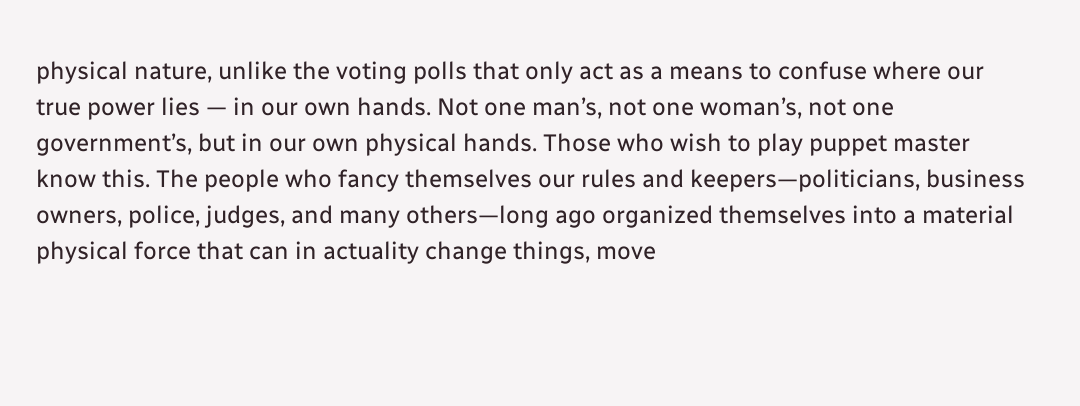physical nature, unlike the voting polls that only act as a means to confuse where our true power lies — in our own hands. Not one man’s, not one woman’s, not one government’s, but in our own physical hands. Those who wish to play puppet master know this. The people who fancy themselves our rules and keepers—politicians, business owners, police, judges, and many others—long ago organized themselves into a material physical force that can in actuality change things, move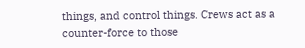things, and control things. Crews act as a counter-force to those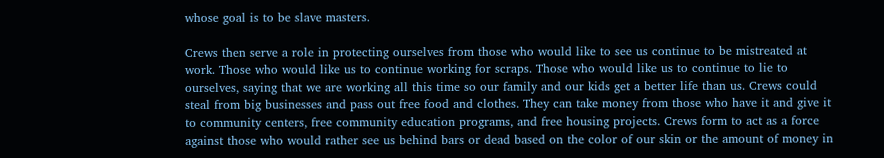whose goal is to be slave masters.

Crews then serve a role in protecting ourselves from those who would like to see us continue to be mistreated at work. Those who would like us to continue working for scraps. Those who would like us to continue to lie to ourselves, saying that we are working all this time so our family and our kids get a better life than us. Crews could steal from big businesses and pass out free food and clothes. They can take money from those who have it and give it to community centers, free community education programs, and free housing projects. Crews form to act as a force against those who would rather see us behind bars or dead based on the color of our skin or the amount of money in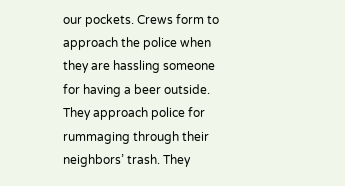our pockets. Crews form to approach the police when they are hassling someone for having a beer outside. They approach police for rummaging through their neighbors’ trash. They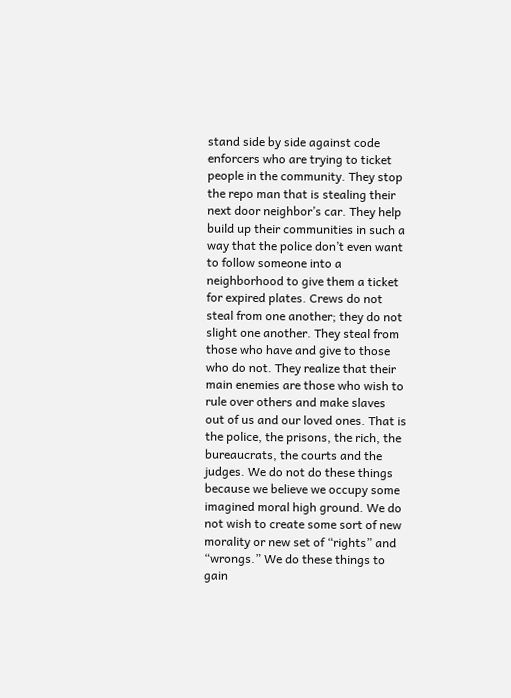stand side by side against code enforcers who are trying to ticket people in the community. They stop the repo man that is stealing their next door neighbor’s car. They help build up their communities in such a way that the police don’t even want to follow someone into a neighborhood to give them a ticket for expired plates. Crews do not steal from one another; they do not slight one another. They steal from those who have and give to those who do not. They realize that their main enemies are those who wish to rule over others and make slaves out of us and our loved ones. That is the police, the prisons, the rich, the bureaucrats, the courts and the judges. We do not do these things because we believe we occupy some imagined moral high ground. We do not wish to create some sort of new morality or new set of “rights” and “wrongs.” We do these things to gain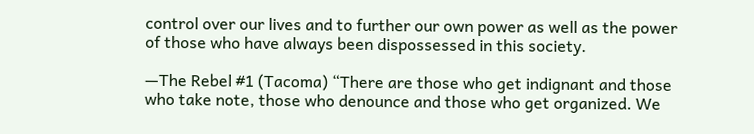control over our lives and to further our own power as well as the power of those who have always been dispossessed in this society.

—The Rebel #1 (Tacoma) “There are those who get indignant and those who take note, those who denounce and those who get organized. We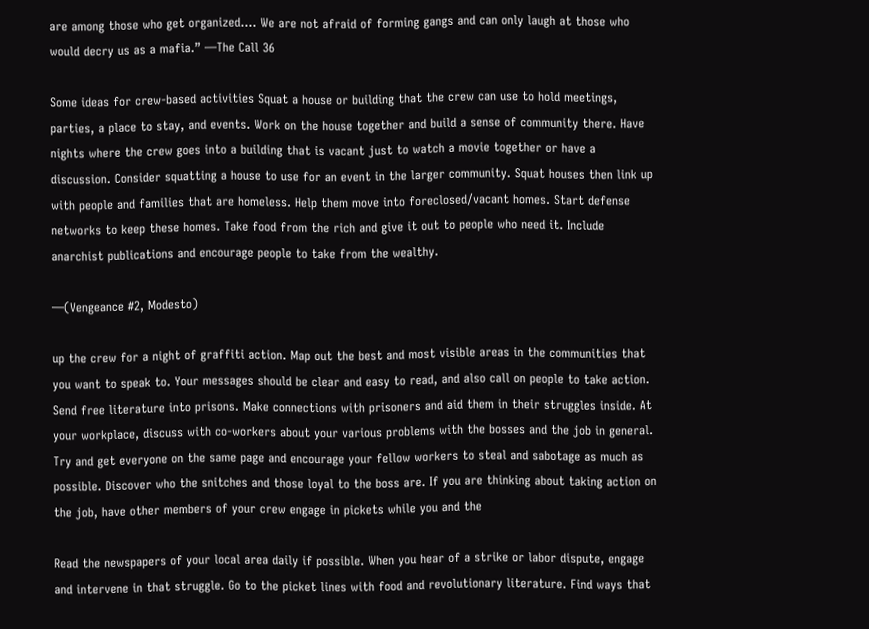are among those who get organized.… We are not afraid of forming gangs and can only laugh at those who would decry us as a mafia.” —The Call 36

Some ideas for crew-based activities Squat a house or building that the crew can use to hold meetings, parties, a place to stay, and events. Work on the house together and build a sense of community there. Have nights where the crew goes into a building that is vacant just to watch a movie together or have a discussion. Consider squatting a house to use for an event in the larger community. Squat houses then link up with people and families that are homeless. Help them move into foreclosed/vacant homes. Start defense networks to keep these homes. Take food from the rich and give it out to people who need it. Include anarchist publications and encourage people to take from the wealthy.

—(Vengeance #2, Modesto)

up the crew for a night of graffiti action. Map out the best and most visible areas in the communities that you want to speak to. Your messages should be clear and easy to read, and also call on people to take action. Send free literature into prisons. Make connections with prisoners and aid them in their struggles inside. At your workplace, discuss with co-workers about your various problems with the bosses and the job in general. Try and get everyone on the same page and encourage your fellow workers to steal and sabotage as much as possible. Discover who the snitches and those loyal to the boss are. If you are thinking about taking action on the job, have other members of your crew engage in pickets while you and the

Read the newspapers of your local area daily if possible. When you hear of a strike or labor dispute, engage and intervene in that struggle. Go to the picket lines with food and revolutionary literature. Find ways that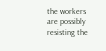the workers are possibly resisting the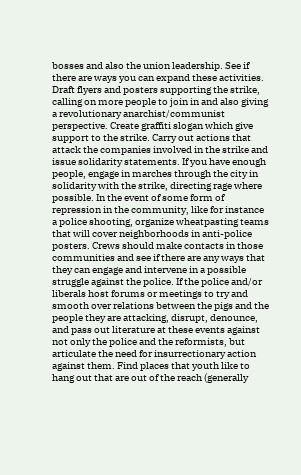bosses and also the union leadership. See if there are ways you can expand these activities. Draft flyers and posters supporting the strike, calling on more people to join in and also giving a revolutionary anarchist/communist perspective. Create graffiti slogan which give support to the strike. Carry out actions that attack the companies involved in the strike and issue solidarity statements. If you have enough people, engage in marches through the city in solidarity with the strike, directing rage where possible. In the event of some form of repression in the community, like for instance a police shooting, organize wheatpasting teams that will cover neighborhoods in anti-police posters. Crews should make contacts in those communities and see if there are any ways that they can engage and intervene in a possible struggle against the police. If the police and/or liberals host forums or meetings to try and smooth over relations between the pigs and the people they are attacking, disrupt, denounce, and pass out literature at these events against not only the police and the reformists, but articulate the need for insurrectionary action against them. Find places that youth like to hang out that are out of the reach (generally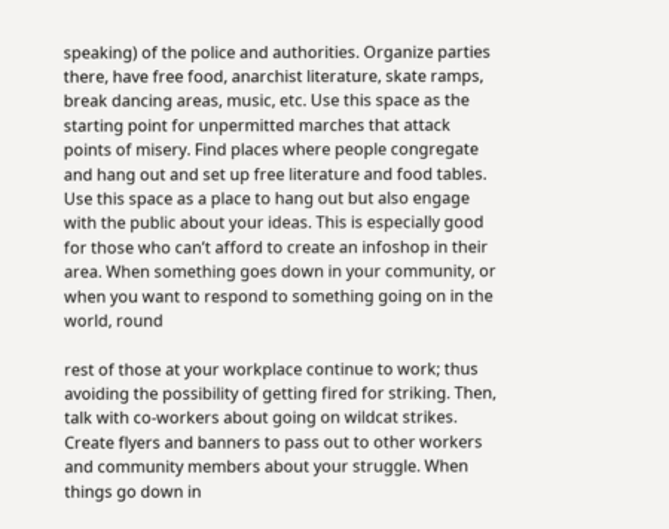speaking) of the police and authorities. Organize parties there, have free food, anarchist literature, skate ramps, break dancing areas, music, etc. Use this space as the starting point for unpermitted marches that attack points of misery. Find places where people congregate and hang out and set up free literature and food tables. Use this space as a place to hang out but also engage with the public about your ideas. This is especially good for those who can’t afford to create an infoshop in their area. When something goes down in your community, or when you want to respond to something going on in the world, round

rest of those at your workplace continue to work; thus avoiding the possibility of getting fired for striking. Then, talk with co-workers about going on wildcat strikes. Create flyers and banners to pass out to other workers and community members about your struggle. When things go down in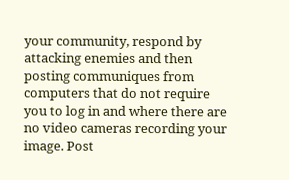your community, respond by attacking enemies and then posting communiques from computers that do not require you to log in and where there are no video cameras recording your image. Post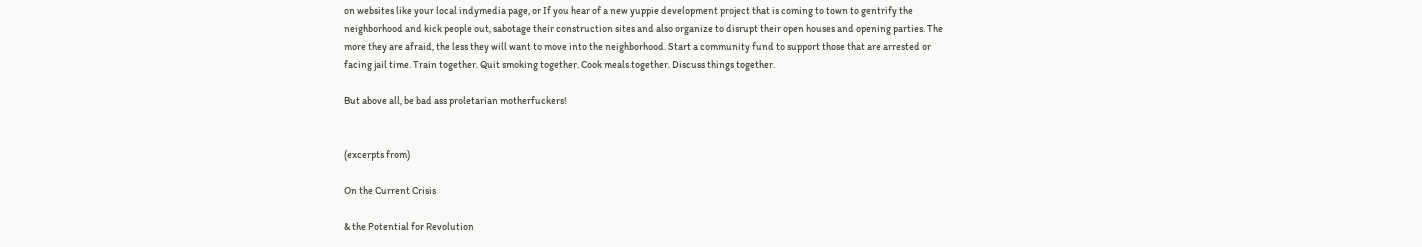on websites like your local indymedia page, or If you hear of a new yuppie development project that is coming to town to gentrify the neighborhood and kick people out, sabotage their construction sites and also organize to disrupt their open houses and opening parties. The more they are afraid, the less they will want to move into the neighborhood. Start a community fund to support those that are arrested or facing jail time. Train together. Quit smoking together. Cook meals together. Discuss things together.

But above all, be bad ass proletarian motherfuckers!


(excerpts from)

On the Current Crisis

& the Potential for Revolution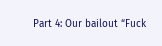Part 4: Our bailout “Fuck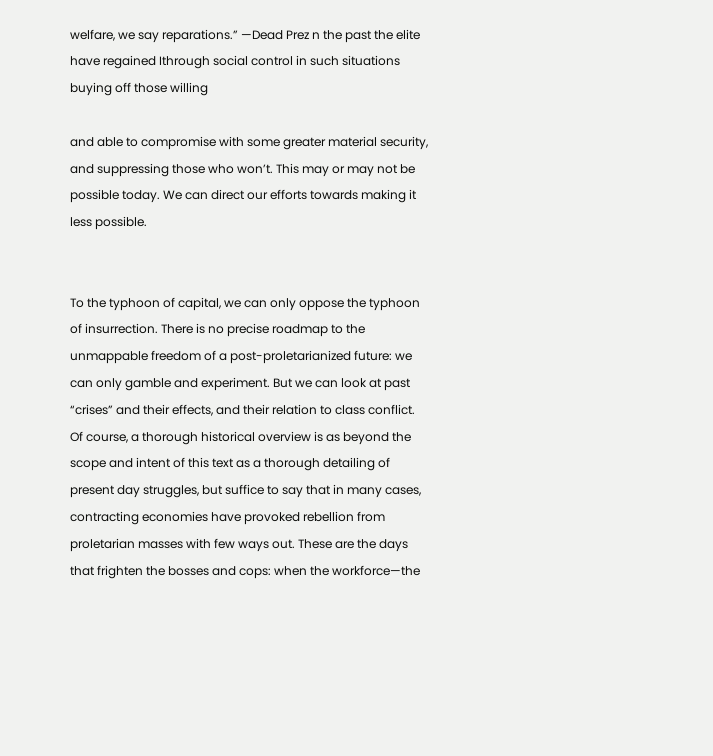welfare, we say reparations.” —Dead Prez n the past the elite have regained Ithrough social control in such situations buying off those willing

and able to compromise with some greater material security, and suppressing those who won’t. This may or may not be possible today. We can direct our efforts towards making it less possible.


To the typhoon of capital, we can only oppose the typhoon of insurrection. There is no precise roadmap to the unmappable freedom of a post-proletarianized future: we can only gamble and experiment. But we can look at past “crises” and their effects, and their relation to class conflict. Of course, a thorough historical overview is as beyond the scope and intent of this text as a thorough detailing of present day struggles, but suffice to say that in many cases, contracting economies have provoked rebellion from proletarian masses with few ways out. These are the days that frighten the bosses and cops: when the workforce—the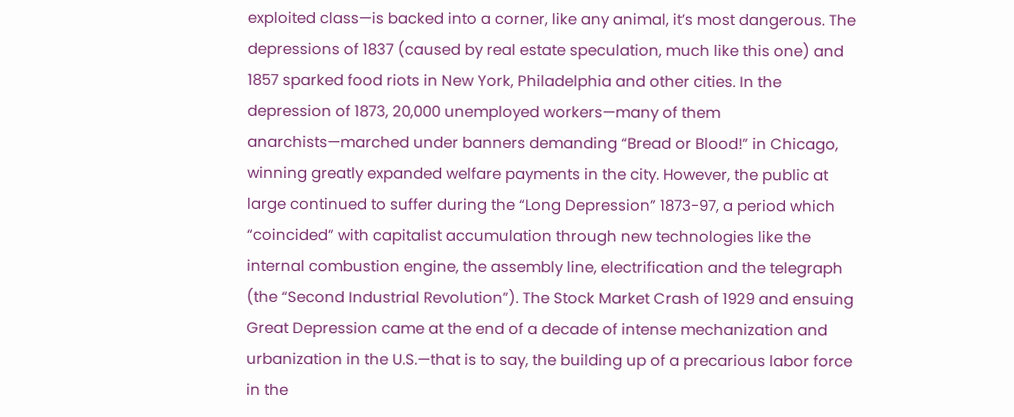exploited class—is backed into a corner, like any animal, it’s most dangerous. The depressions of 1837 (caused by real estate speculation, much like this one) and 1857 sparked food riots in New York, Philadelphia and other cities. In the depression of 1873, 20,000 unemployed workers—many of them anarchists—marched under banners demanding “Bread or Blood!” in Chicago, winning greatly expanded welfare payments in the city. However, the public at large continued to suffer during the “Long Depression” 1873-97, a period which “coincided” with capitalist accumulation through new technologies like the internal combustion engine, the assembly line, electrification and the telegraph (the “Second Industrial Revolution”). The Stock Market Crash of 1929 and ensuing Great Depression came at the end of a decade of intense mechanization and urbanization in the U.S.—that is to say, the building up of a precarious labor force in the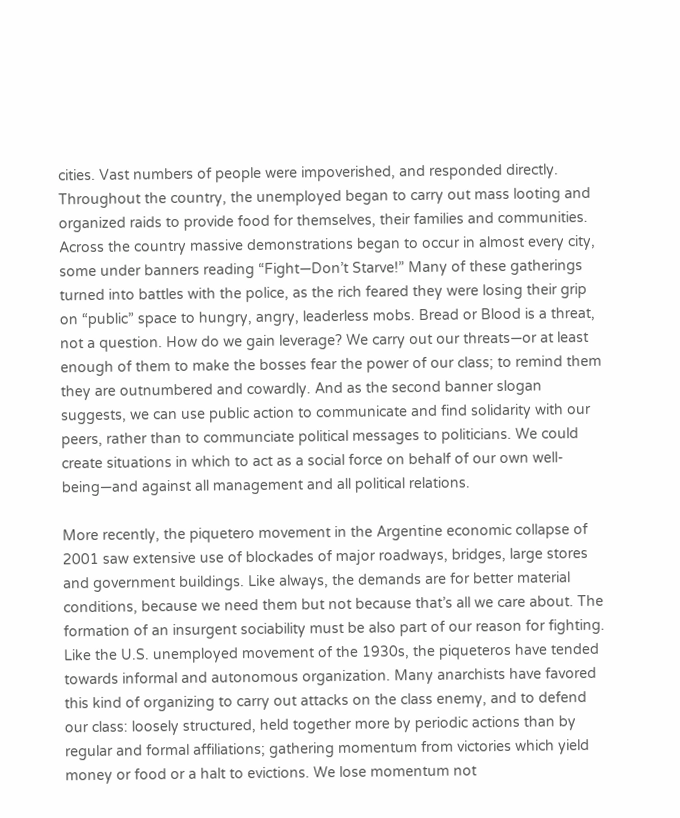cities. Vast numbers of people were impoverished, and responded directly. Throughout the country, the unemployed began to carry out mass looting and organized raids to provide food for themselves, their families and communities. Across the country massive demonstrations began to occur in almost every city, some under banners reading “Fight—Don’t Starve!” Many of these gatherings turned into battles with the police, as the rich feared they were losing their grip on “public” space to hungry, angry, leaderless mobs. Bread or Blood is a threat, not a question. How do we gain leverage? We carry out our threats—or at least enough of them to make the bosses fear the power of our class; to remind them they are outnumbered and cowardly. And as the second banner slogan suggests, we can use public action to communicate and find solidarity with our peers, rather than to communciate political messages to politicians. We could create situations in which to act as a social force on behalf of our own well-being—and against all management and all political relations.

More recently, the piquetero movement in the Argentine economic collapse of 2001 saw extensive use of blockades of major roadways, bridges, large stores and government buildings. Like always, the demands are for better material conditions, because we need them but not because that’s all we care about. The formation of an insurgent sociability must be also part of our reason for fighting. Like the U.S. unemployed movement of the 1930s, the piqueteros have tended towards informal and autonomous organization. Many anarchists have favored this kind of organizing to carry out attacks on the class enemy, and to defend our class: loosely structured, held together more by periodic actions than by regular and formal affiliations; gathering momentum from victories which yield money or food or a halt to evictions. We lose momentum not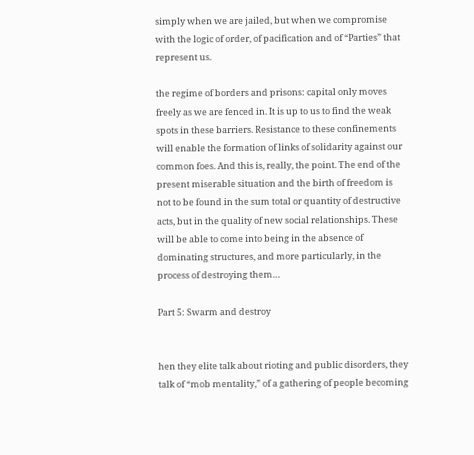simply when we are jailed, but when we compromise with the logic of order, of pacification and of “Parties” that represent us.

the regime of borders and prisons: capital only moves freely as we are fenced in. It is up to us to find the weak spots in these barriers. Resistance to these confinements will enable the formation of links of solidarity against our common foes. And this is, really, the point. The end of the present miserable situation and the birth of freedom is not to be found in the sum total or quantity of destructive acts, but in the quality of new social relationships. These will be able to come into being in the absence of dominating structures, and more particularly, in the process of destroying them…

Part 5: Swarm and destroy


hen they elite talk about rioting and public disorders, they talk of “mob mentality,” of a gathering of people becoming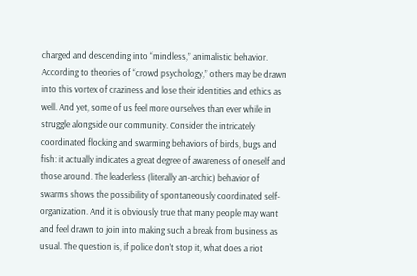charged and descending into “mindless,” animalistic behavior. According to theories of “crowd psychology,” others may be drawn into this vortex of craziness and lose their identities and ethics as well. And yet, some of us feel more ourselves than ever while in struggle alongside our community. Consider the intricately coordinated flocking and swarming behaviors of birds, bugs and fish: it actually indicates a great degree of awareness of oneself and those around. The leaderless (literally an-archic) behavior of swarms shows the possibility of spontaneously coordinated self-organization. And it is obviously true that many people may want and feel drawn to join into making such a break from business as usual. The question is, if police don’t stop it, what does a riot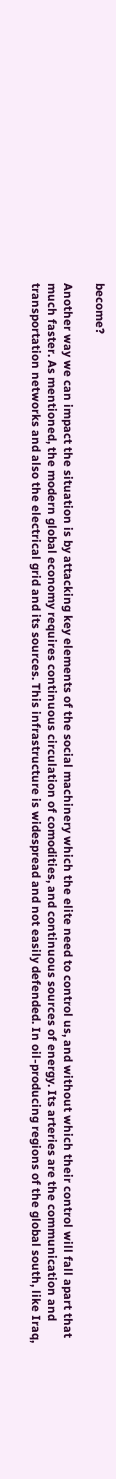become?

Another way we can impact the situation is by attacking key elements of the social machinery which the elite need to control us, and without which their control will fall apart that much faster. As mentioned, the modern global economy requires continuous circulation of comodities, and continuous sources of energy. Its arteries are the communication and transportation networks and also the electrical grid and its sources. This infrastructure is widespread and not easily defended. In oil-producing regions of the global south, like Iraq,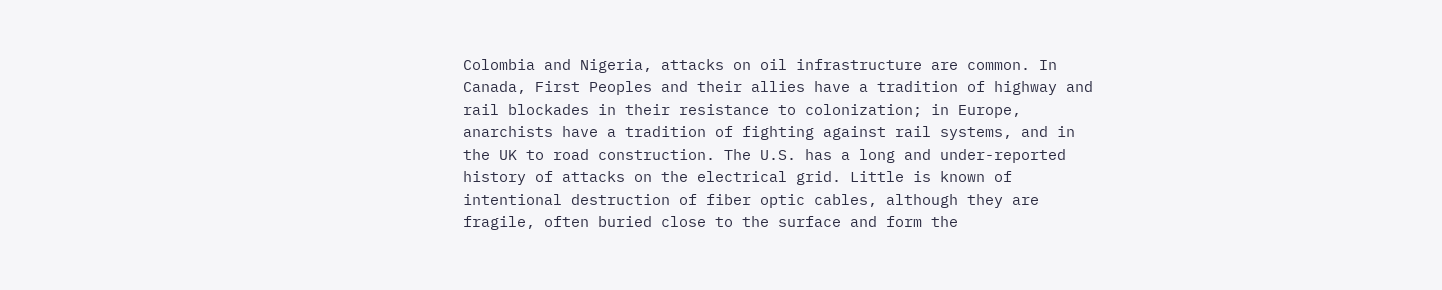Colombia and Nigeria, attacks on oil infrastructure are common. In Canada, First Peoples and their allies have a tradition of highway and rail blockades in their resistance to colonization; in Europe, anarchists have a tradition of fighting against rail systems, and in the UK to road construction. The U.S. has a long and under-reported history of attacks on the electrical grid. Little is known of intentional destruction of fiber optic cables, although they are fragile, often buried close to the surface and form the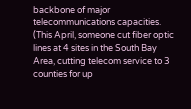backbone of major telecommunications capacities. (This April, someone cut fiber optic lines at 4 sites in the South Bay Area, cutting telecom service to 3 counties for up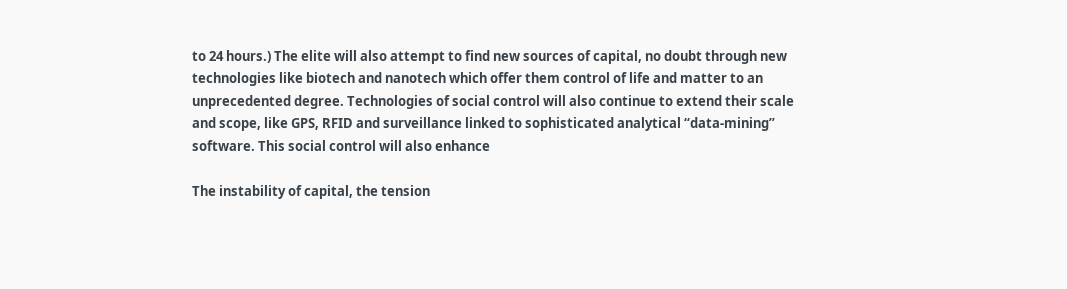to 24 hours.) The elite will also attempt to find new sources of capital, no doubt through new technologies like biotech and nanotech which offer them control of life and matter to an unprecedented degree. Technologies of social control will also continue to extend their scale and scope, like GPS, RFID and surveillance linked to sophisticated analytical “data-mining” software. This social control will also enhance

The instability of capital, the tension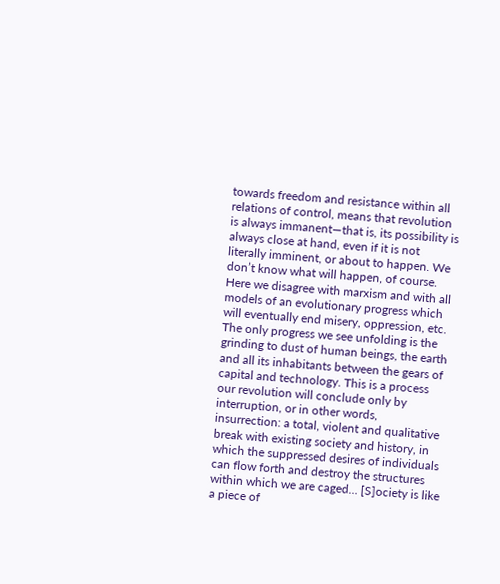towards freedom and resistance within all relations of control, means that revolution is always immanent—that is, its possibility is always close at hand, even if it is not literally imminent, or about to happen. We don’t know what will happen, of course. Here we disagree with marxism and with all models of an evolutionary progress which will eventually end misery, oppression, etc. The only progress we see unfolding is the grinding to dust of human beings, the earth and all its inhabitants between the gears of capital and technology. This is a process our revolution will conclude only by interruption, or in other words, insurrection: a total, violent and qualitative break with existing society and history, in which the suppressed desires of individuals can flow forth and destroy the structures within which we are caged… [S]ociety is like a piece of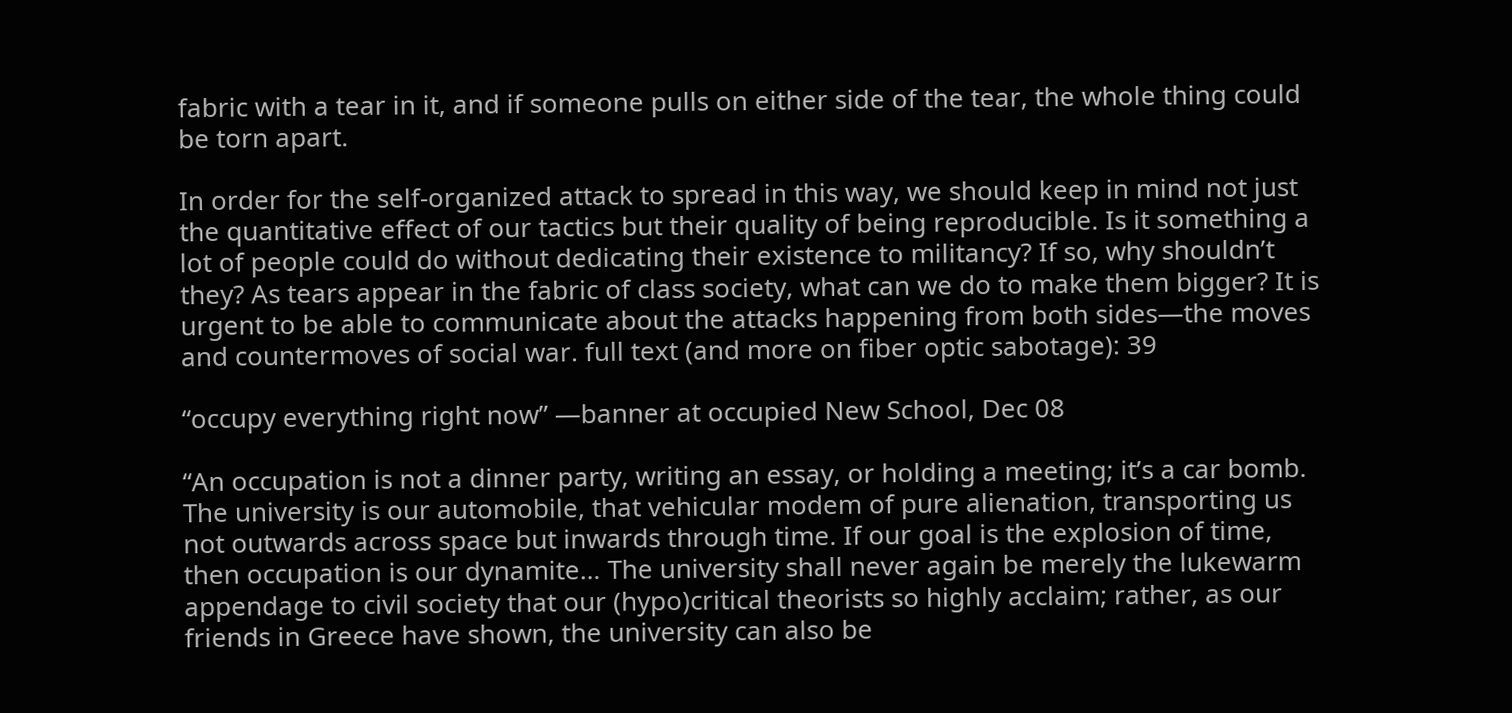fabric with a tear in it, and if someone pulls on either side of the tear, the whole thing could be torn apart.

In order for the self-organized attack to spread in this way, we should keep in mind not just the quantitative effect of our tactics but their quality of being reproducible. Is it something a lot of people could do without dedicating their existence to militancy? If so, why shouldn’t they? As tears appear in the fabric of class society, what can we do to make them bigger? It is urgent to be able to communicate about the attacks happening from both sides—the moves and countermoves of social war. full text (and more on fiber optic sabotage): 39

“occupy everything right now” —banner at occupied New School, Dec 08

“An occupation is not a dinner party, writing an essay, or holding a meeting; it’s a car bomb. The university is our automobile, that vehicular modem of pure alienation, transporting us not outwards across space but inwards through time. If our goal is the explosion of time, then occupation is our dynamite… The university shall never again be merely the lukewarm appendage to civil society that our (hypo)critical theorists so highly acclaim; rather, as our friends in Greece have shown, the university can also be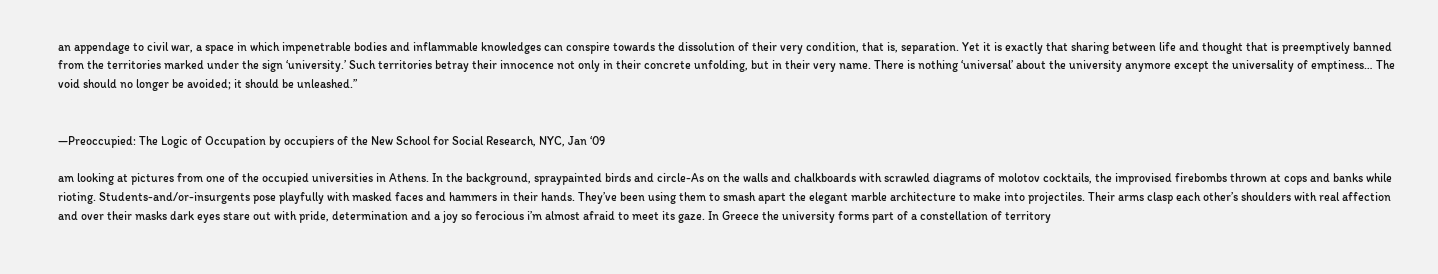an appendage to civil war, a space in which impenetrable bodies and inflammable knowledges can conspire towards the dissolution of their very condition, that is, separation. Yet it is exactly that sharing between life and thought that is preemptively banned from the territories marked under the sign ‘university.’ Such territories betray their innocence not only in their concrete unfolding, but in their very name. There is nothing ‘universal’ about the university anymore except the universality of emptiness… The void should no longer be avoided; it should be unleashed.”


—Preoccupied: The Logic of Occupation by occupiers of the New School for Social Research, NYC, Jan ‘09

am looking at pictures from one of the occupied universities in Athens. In the background, spraypainted birds and circle-As on the walls and chalkboards with scrawled diagrams of molotov cocktails, the improvised firebombs thrown at cops and banks while rioting. Students-and/or-insurgents pose playfully with masked faces and hammers in their hands. They’ve been using them to smash apart the elegant marble architecture to make into projectiles. Their arms clasp each other’s shoulders with real affection and over their masks dark eyes stare out with pride, determination and a joy so ferocious i’m almost afraid to meet its gaze. In Greece the university forms part of a constellation of territory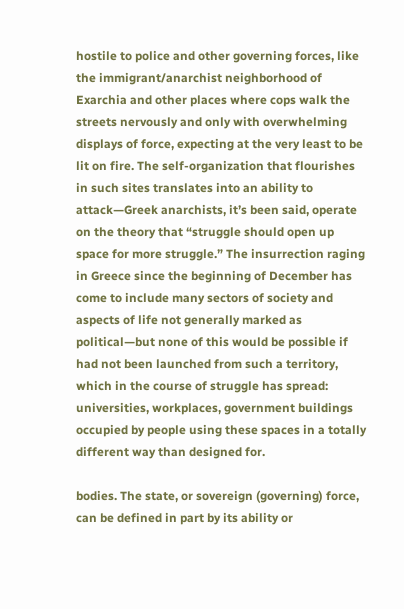hostile to police and other governing forces, like the immigrant/anarchist neighborhood of Exarchia and other places where cops walk the streets nervously and only with overwhelming displays of force, expecting at the very least to be lit on fire. The self-organization that flourishes in such sites translates into an ability to attack—Greek anarchists, it’s been said, operate on the theory that “struggle should open up space for more struggle.” The insurrection raging in Greece since the beginning of December has come to include many sectors of society and aspects of life not generally marked as political—but none of this would be possible if had not been launched from such a territory, which in the course of struggle has spread: universities, workplaces, government buildings occupied by people using these spaces in a totally different way than designed for.

bodies. The state, or sovereign (governing) force, can be defined in part by its ability or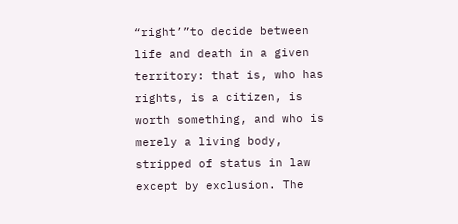“right’”to decide between life and death in a given territory: that is, who has rights, is a citizen, is worth something, and who is merely a living body, stripped of status in law except by exclusion. The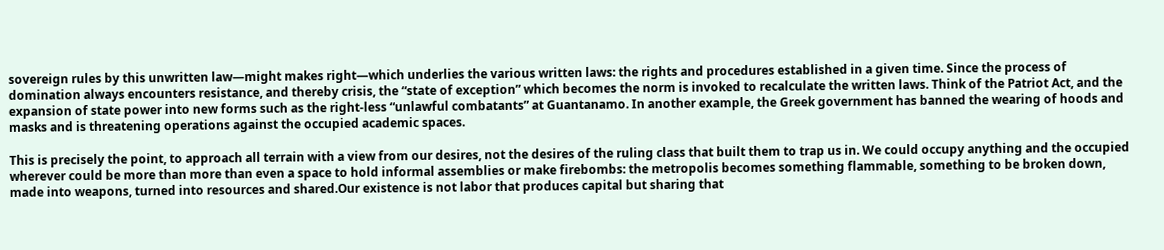sovereign rules by this unwritten law—might makes right—which underlies the various written laws: the rights and procedures established in a given time. Since the process of domination always encounters resistance, and thereby crisis, the “state of exception” which becomes the norm is invoked to recalculate the written laws. Think of the Patriot Act, and the expansion of state power into new forms such as the right-less “unlawful combatants” at Guantanamo. In another example, the Greek government has banned the wearing of hoods and masks and is threatening operations against the occupied academic spaces.

This is precisely the point, to approach all terrain with a view from our desires, not the desires of the ruling class that built them to trap us in. We could occupy anything and the occupied wherever could be more than more than even a space to hold informal assemblies or make firebombs: the metropolis becomes something flammable, something to be broken down, made into weapons, turned into resources and shared.Our existence is not labor that produces capital but sharing that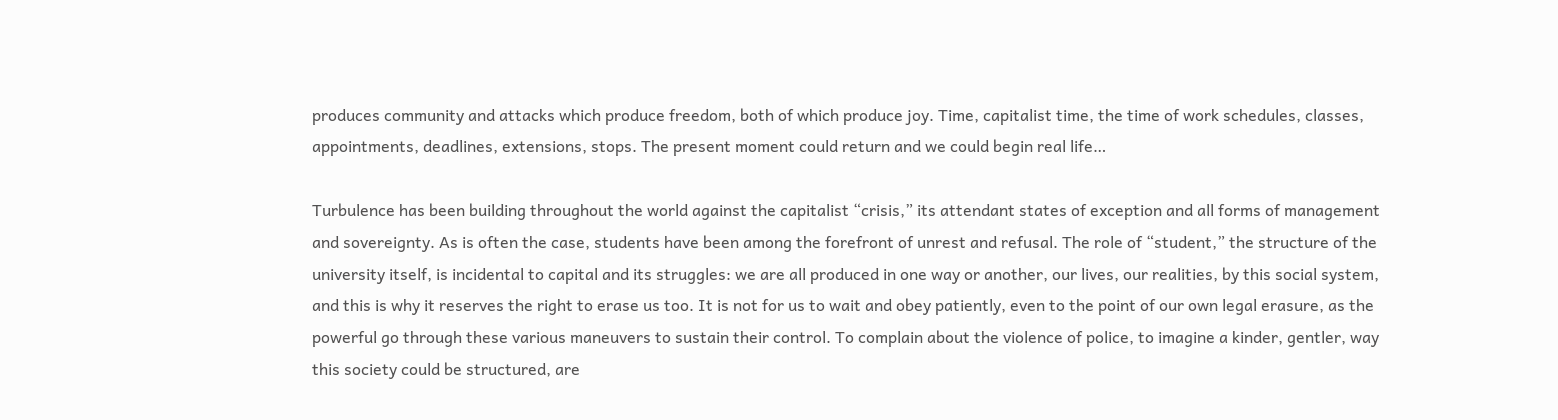produces community and attacks which produce freedom, both of which produce joy. Time, capitalist time, the time of work schedules, classes, appointments, deadlines, extensions, stops. The present moment could return and we could begin real life…

Turbulence has been building throughout the world against the capitalist “crisis,” its attendant states of exception and all forms of management and sovereignty. As is often the case, students have been among the forefront of unrest and refusal. The role of “student,” the structure of the university itself, is incidental to capital and its struggles: we are all produced in one way or another, our lives, our realities, by this social system, and this is why it reserves the right to erase us too. It is not for us to wait and obey patiently, even to the point of our own legal erasure, as the powerful go through these various maneuvers to sustain their control. To complain about the violence of police, to imagine a kinder, gentler, way this society could be structured, are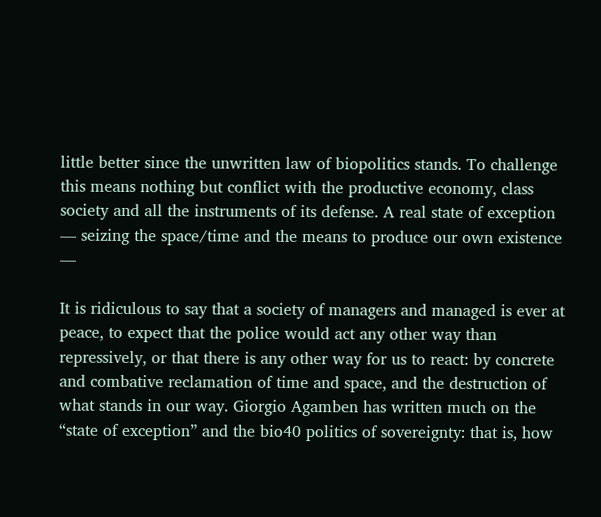little better since the unwritten law of biopolitics stands. To challenge this means nothing but conflict with the productive economy, class society and all the instruments of its defense. A real state of exception — seizing the space/time and the means to produce our own existence —

It is ridiculous to say that a society of managers and managed is ever at peace, to expect that the police would act any other way than repressively, or that there is any other way for us to react: by concrete and combative reclamation of time and space, and the destruction of what stands in our way. Giorgio Agamben has written much on the “state of exception” and the bio40 politics of sovereignty: that is, how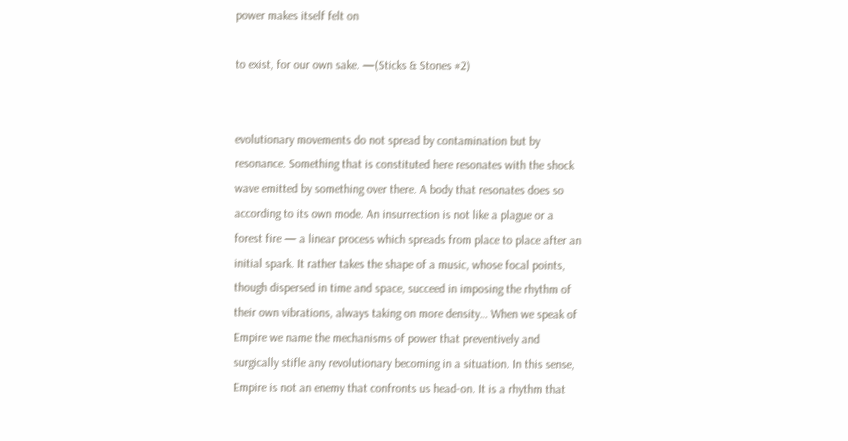power makes itself felt on

to exist, for our own sake. —(Sticks & Stones #2)


evolutionary movements do not spread by contamination but by resonance. Something that is constituted here resonates with the shock wave emitted by something over there. A body that resonates does so according to its own mode. An insurrection is not like a plague or a forest fire — a linear process which spreads from place to place after an initial spark. It rather takes the shape of a music, whose focal points, though dispersed in time and space, succeed in imposing the rhythm of their own vibrations, always taking on more density… When we speak of Empire we name the mechanisms of power that preventively and surgically stifle any revolutionary becoming in a situation. In this sense, Empire is not an enemy that confronts us head-on. It is a rhythm that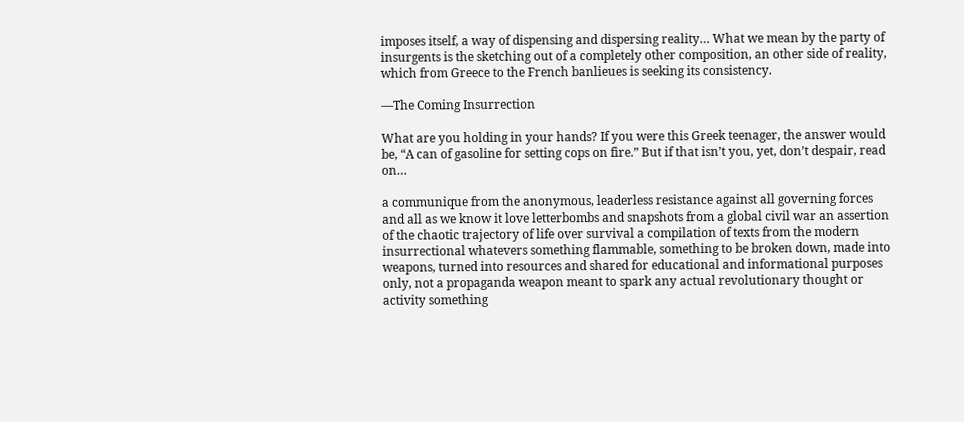imposes itself, a way of dispensing and dispersing reality… What we mean by the party of insurgents is the sketching out of a completely other composition, an other side of reality, which from Greece to the French banlieues is seeking its consistency.

—The Coming Insurrection

What are you holding in your hands? If you were this Greek teenager, the answer would be, “A can of gasoline for setting cops on fire.” But if that isn’t you, yet, don’t despair, read on…

a communique from the anonymous, leaderless resistance against all governing forces and all as we know it love letterbombs and snapshots from a global civil war an assertion of the chaotic trajectory of life over survival a compilation of texts from the modern insurrectional whatevers something flammable, something to be broken down, made into weapons, turned into resources and shared for educational and informational purposes only, not a propaganda weapon meant to spark any actual revolutionary thought or activity something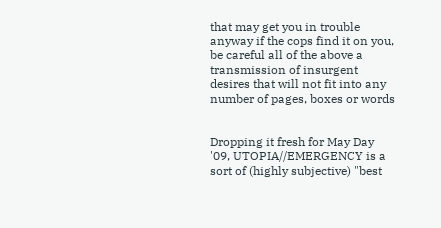that may get you in trouble anyway if the cops find it on you, be careful all of the above a transmission of insurgent desires that will not fit into any number of pages, boxes or words


Dropping it fresh for May Day '09, UTOPIA//EMERGENCY is a sort of (highly subjective) "best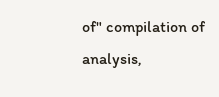of" compilation of analysis,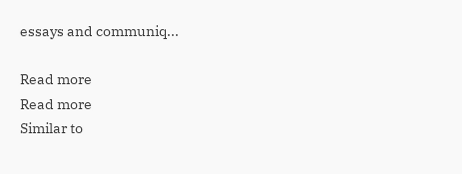essays and communiq...

Read more
Read more
Similar to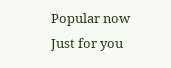Popular now
Just for you